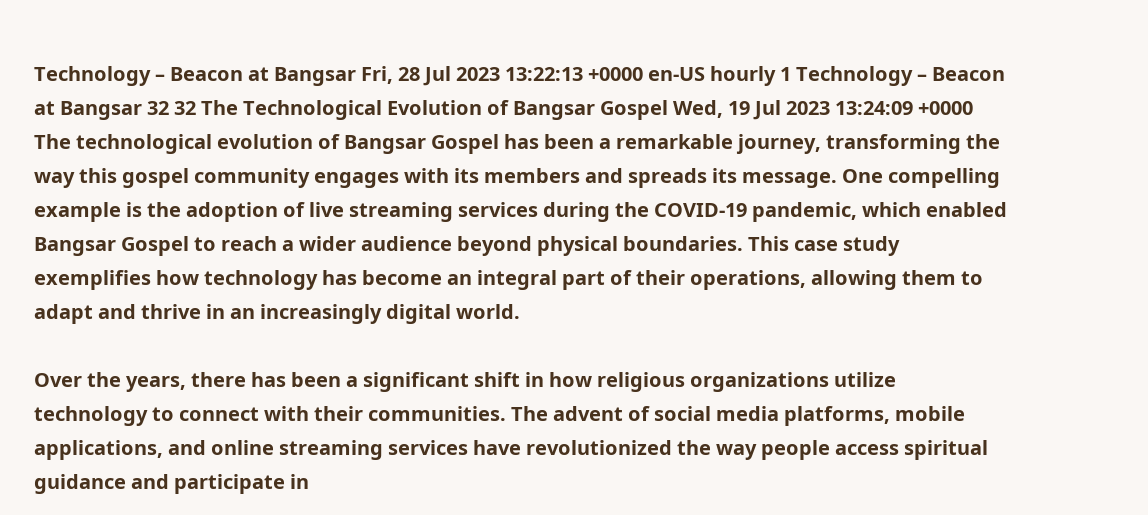Technology – Beacon at Bangsar Fri, 28 Jul 2023 13:22:13 +0000 en-US hourly 1 Technology – Beacon at Bangsar 32 32 The Technological Evolution of Bangsar Gospel Wed, 19 Jul 2023 13:24:09 +0000 The technological evolution of Bangsar Gospel has been a remarkable journey, transforming the way this gospel community engages with its members and spreads its message. One compelling example is the adoption of live streaming services during the COVID-19 pandemic, which enabled Bangsar Gospel to reach a wider audience beyond physical boundaries. This case study exemplifies how technology has become an integral part of their operations, allowing them to adapt and thrive in an increasingly digital world.

Over the years, there has been a significant shift in how religious organizations utilize technology to connect with their communities. The advent of social media platforms, mobile applications, and online streaming services have revolutionized the way people access spiritual guidance and participate in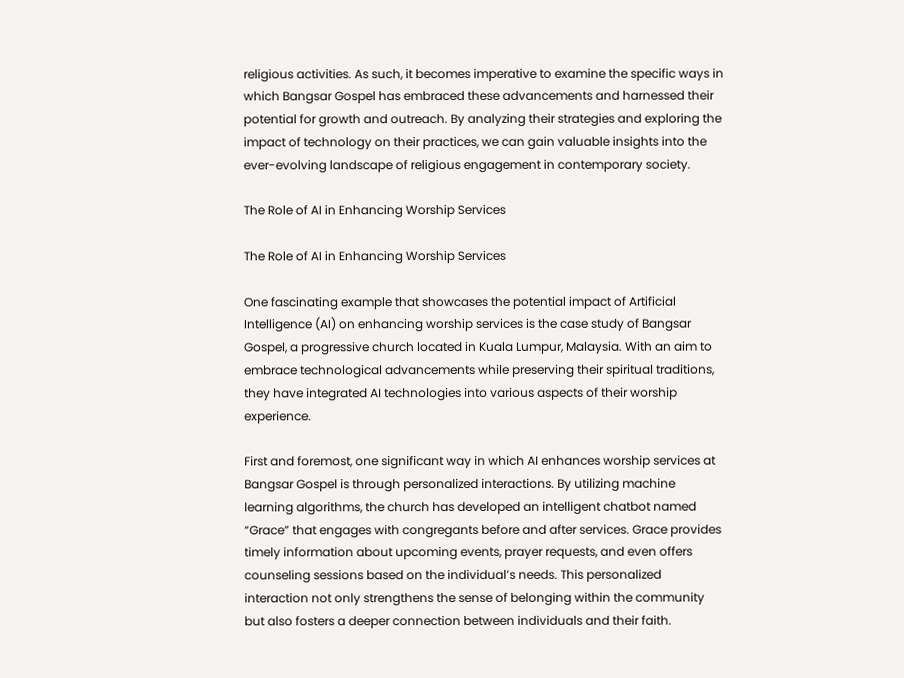religious activities. As such, it becomes imperative to examine the specific ways in which Bangsar Gospel has embraced these advancements and harnessed their potential for growth and outreach. By analyzing their strategies and exploring the impact of technology on their practices, we can gain valuable insights into the ever-evolving landscape of religious engagement in contemporary society.

The Role of AI in Enhancing Worship Services

The Role of AI in Enhancing Worship Services

One fascinating example that showcases the potential impact of Artificial Intelligence (AI) on enhancing worship services is the case study of Bangsar Gospel, a progressive church located in Kuala Lumpur, Malaysia. With an aim to embrace technological advancements while preserving their spiritual traditions, they have integrated AI technologies into various aspects of their worship experience.

First and foremost, one significant way in which AI enhances worship services at Bangsar Gospel is through personalized interactions. By utilizing machine learning algorithms, the church has developed an intelligent chatbot named “Grace” that engages with congregants before and after services. Grace provides timely information about upcoming events, prayer requests, and even offers counseling sessions based on the individual’s needs. This personalized interaction not only strengthens the sense of belonging within the community but also fosters a deeper connection between individuals and their faith.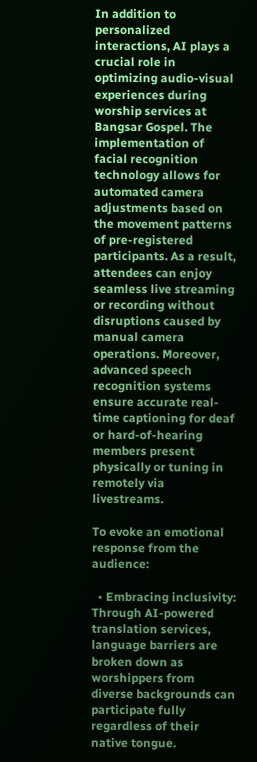In addition to personalized interactions, AI plays a crucial role in optimizing audio-visual experiences during worship services at Bangsar Gospel. The implementation of facial recognition technology allows for automated camera adjustments based on the movement patterns of pre-registered participants. As a result, attendees can enjoy seamless live streaming or recording without disruptions caused by manual camera operations. Moreover, advanced speech recognition systems ensure accurate real-time captioning for deaf or hard-of-hearing members present physically or tuning in remotely via livestreams.

To evoke an emotional response from the audience:

  • Embracing inclusivity: Through AI-powered translation services, language barriers are broken down as worshippers from diverse backgrounds can participate fully regardless of their native tongue.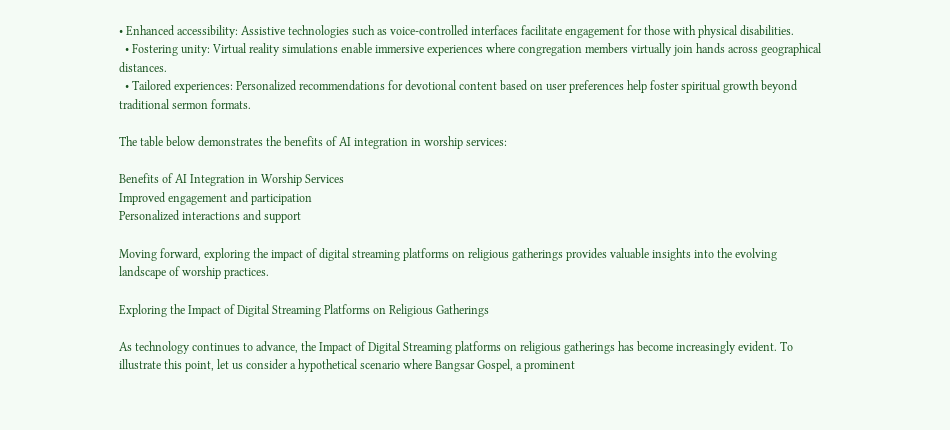• Enhanced accessibility: Assistive technologies such as voice-controlled interfaces facilitate engagement for those with physical disabilities.
  • Fostering unity: Virtual reality simulations enable immersive experiences where congregation members virtually join hands across geographical distances.
  • Tailored experiences: Personalized recommendations for devotional content based on user preferences help foster spiritual growth beyond traditional sermon formats.

The table below demonstrates the benefits of AI integration in worship services:

Benefits of AI Integration in Worship Services
Improved engagement and participation
Personalized interactions and support

Moving forward, exploring the impact of digital streaming platforms on religious gatherings provides valuable insights into the evolving landscape of worship practices.

Exploring the Impact of Digital Streaming Platforms on Religious Gatherings

As technology continues to advance, the Impact of Digital Streaming platforms on religious gatherings has become increasingly evident. To illustrate this point, let us consider a hypothetical scenario where Bangsar Gospel, a prominent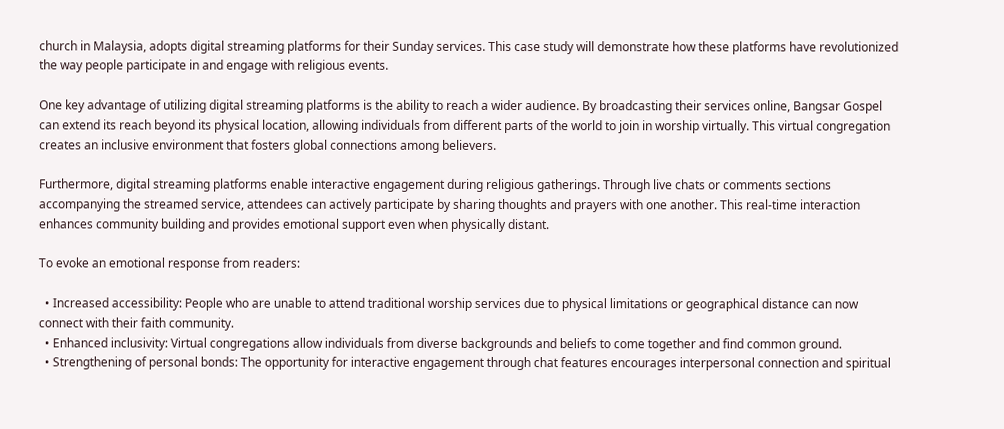church in Malaysia, adopts digital streaming platforms for their Sunday services. This case study will demonstrate how these platforms have revolutionized the way people participate in and engage with religious events.

One key advantage of utilizing digital streaming platforms is the ability to reach a wider audience. By broadcasting their services online, Bangsar Gospel can extend its reach beyond its physical location, allowing individuals from different parts of the world to join in worship virtually. This virtual congregation creates an inclusive environment that fosters global connections among believers.

Furthermore, digital streaming platforms enable interactive engagement during religious gatherings. Through live chats or comments sections accompanying the streamed service, attendees can actively participate by sharing thoughts and prayers with one another. This real-time interaction enhances community building and provides emotional support even when physically distant.

To evoke an emotional response from readers:

  • Increased accessibility: People who are unable to attend traditional worship services due to physical limitations or geographical distance can now connect with their faith community.
  • Enhanced inclusivity: Virtual congregations allow individuals from diverse backgrounds and beliefs to come together and find common ground.
  • Strengthening of personal bonds: The opportunity for interactive engagement through chat features encourages interpersonal connection and spiritual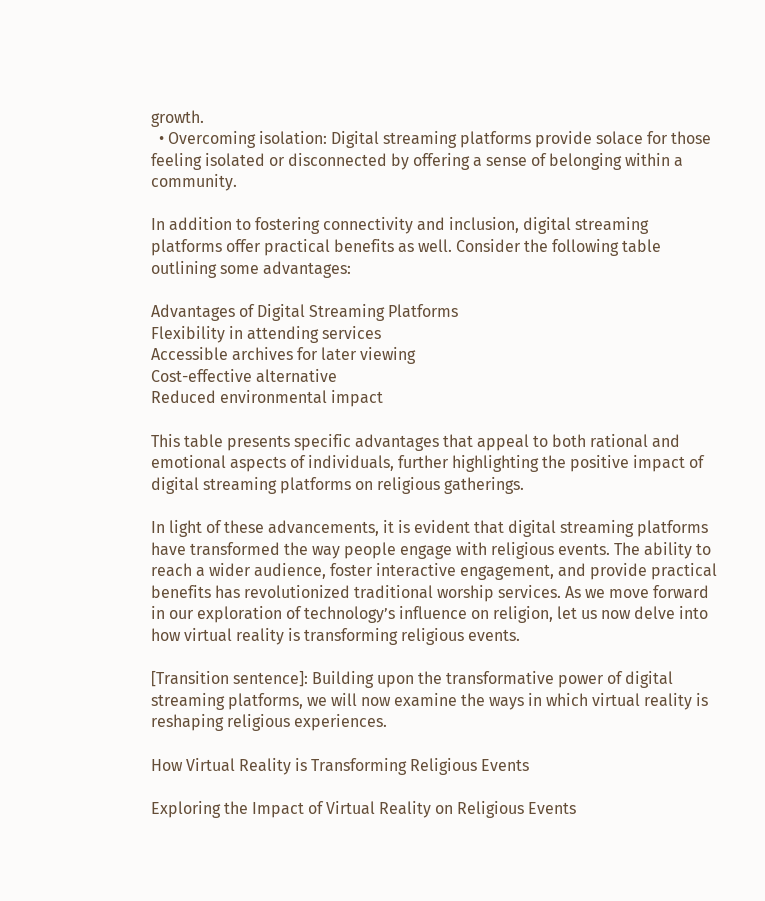growth.
  • Overcoming isolation: Digital streaming platforms provide solace for those feeling isolated or disconnected by offering a sense of belonging within a community.

In addition to fostering connectivity and inclusion, digital streaming platforms offer practical benefits as well. Consider the following table outlining some advantages:

Advantages of Digital Streaming Platforms
Flexibility in attending services
Accessible archives for later viewing
Cost-effective alternative
Reduced environmental impact

This table presents specific advantages that appeal to both rational and emotional aspects of individuals, further highlighting the positive impact of digital streaming platforms on religious gatherings.

In light of these advancements, it is evident that digital streaming platforms have transformed the way people engage with religious events. The ability to reach a wider audience, foster interactive engagement, and provide practical benefits has revolutionized traditional worship services. As we move forward in our exploration of technology’s influence on religion, let us now delve into how virtual reality is transforming religious events.

[Transition sentence]: Building upon the transformative power of digital streaming platforms, we will now examine the ways in which virtual reality is reshaping religious experiences.

How Virtual Reality is Transforming Religious Events

Exploring the Impact of Virtual Reality on Religious Events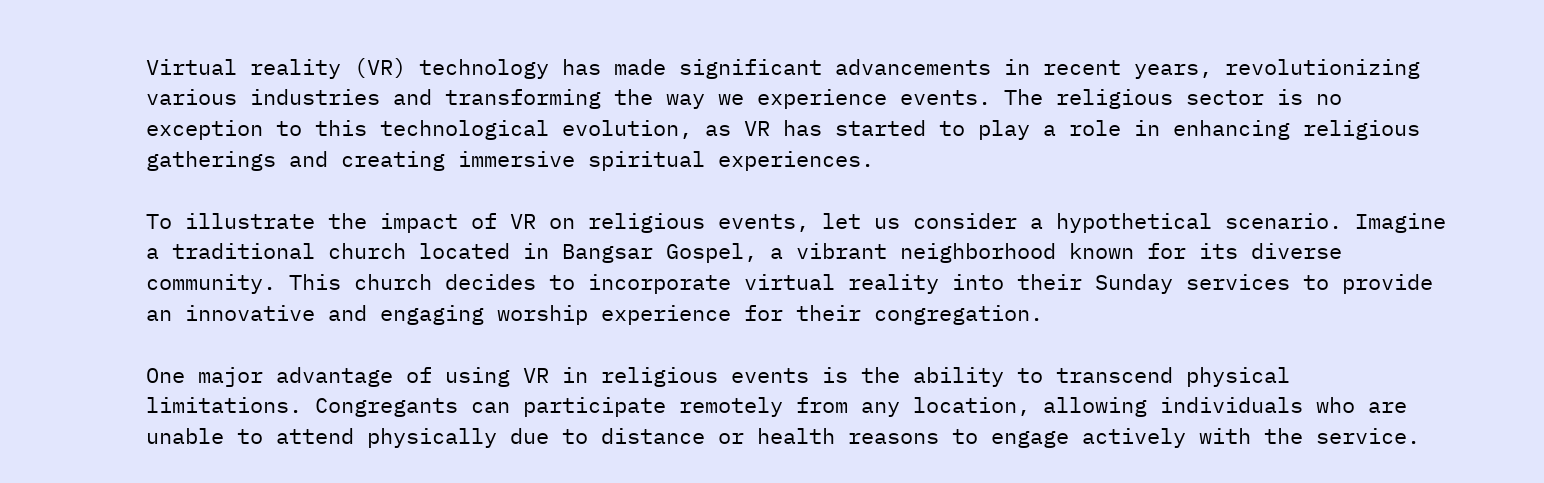Virtual reality (VR) technology has made significant advancements in recent years, revolutionizing various industries and transforming the way we experience events. The religious sector is no exception to this technological evolution, as VR has started to play a role in enhancing religious gatherings and creating immersive spiritual experiences.

To illustrate the impact of VR on religious events, let us consider a hypothetical scenario. Imagine a traditional church located in Bangsar Gospel, a vibrant neighborhood known for its diverse community. This church decides to incorporate virtual reality into their Sunday services to provide an innovative and engaging worship experience for their congregation.

One major advantage of using VR in religious events is the ability to transcend physical limitations. Congregants can participate remotely from any location, allowing individuals who are unable to attend physically due to distance or health reasons to engage actively with the service.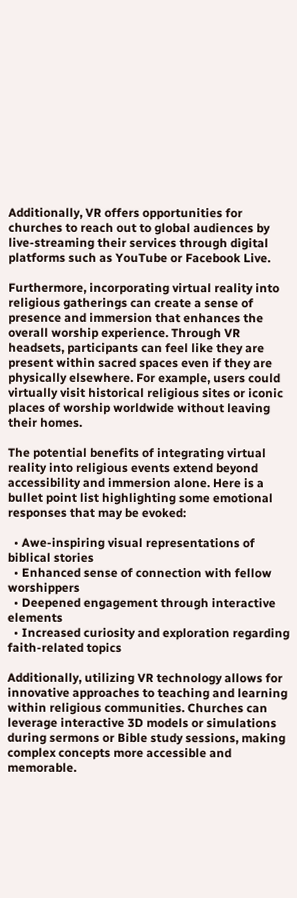Additionally, VR offers opportunities for churches to reach out to global audiences by live-streaming their services through digital platforms such as YouTube or Facebook Live.

Furthermore, incorporating virtual reality into religious gatherings can create a sense of presence and immersion that enhances the overall worship experience. Through VR headsets, participants can feel like they are present within sacred spaces even if they are physically elsewhere. For example, users could virtually visit historical religious sites or iconic places of worship worldwide without leaving their homes.

The potential benefits of integrating virtual reality into religious events extend beyond accessibility and immersion alone. Here is a bullet point list highlighting some emotional responses that may be evoked:

  • Awe-inspiring visual representations of biblical stories
  • Enhanced sense of connection with fellow worshippers
  • Deepened engagement through interactive elements
  • Increased curiosity and exploration regarding faith-related topics

Additionally, utilizing VR technology allows for innovative approaches to teaching and learning within religious communities. Churches can leverage interactive 3D models or simulations during sermons or Bible study sessions, making complex concepts more accessible and memorable.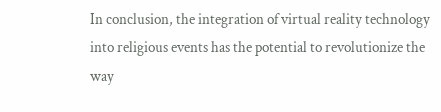In conclusion, the integration of virtual reality technology into religious events has the potential to revolutionize the way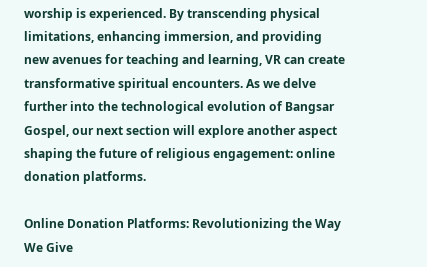worship is experienced. By transcending physical limitations, enhancing immersion, and providing new avenues for teaching and learning, VR can create transformative spiritual encounters. As we delve further into the technological evolution of Bangsar Gospel, our next section will explore another aspect shaping the future of religious engagement: online donation platforms.

Online Donation Platforms: Revolutionizing the Way We Give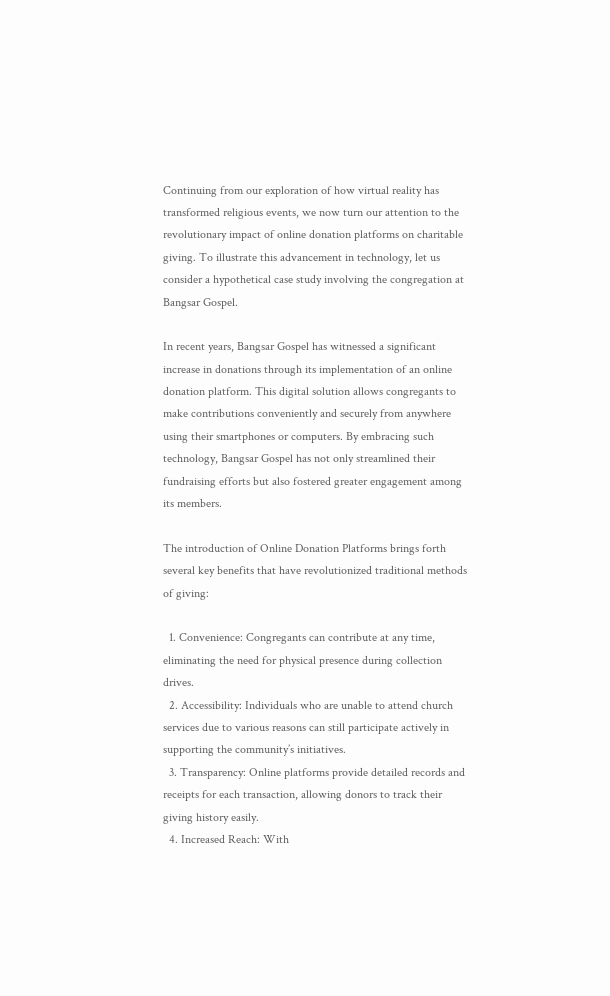Continuing from our exploration of how virtual reality has transformed religious events, we now turn our attention to the revolutionary impact of online donation platforms on charitable giving. To illustrate this advancement in technology, let us consider a hypothetical case study involving the congregation at Bangsar Gospel.

In recent years, Bangsar Gospel has witnessed a significant increase in donations through its implementation of an online donation platform. This digital solution allows congregants to make contributions conveniently and securely from anywhere using their smartphones or computers. By embracing such technology, Bangsar Gospel has not only streamlined their fundraising efforts but also fostered greater engagement among its members.

The introduction of Online Donation Platforms brings forth several key benefits that have revolutionized traditional methods of giving:

  1. Convenience: Congregants can contribute at any time, eliminating the need for physical presence during collection drives.
  2. Accessibility: Individuals who are unable to attend church services due to various reasons can still participate actively in supporting the community’s initiatives.
  3. Transparency: Online platforms provide detailed records and receipts for each transaction, allowing donors to track their giving history easily.
  4. Increased Reach: With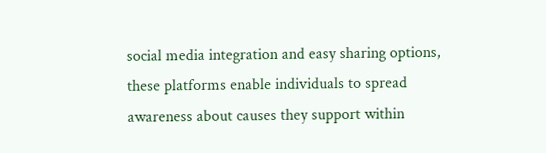social media integration and easy sharing options, these platforms enable individuals to spread awareness about causes they support within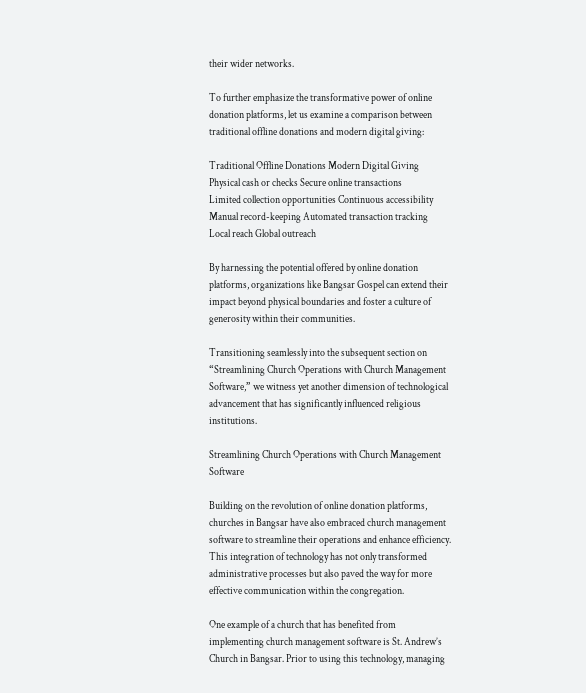their wider networks.

To further emphasize the transformative power of online donation platforms, let us examine a comparison between traditional offline donations and modern digital giving:

Traditional Offline Donations Modern Digital Giving
Physical cash or checks Secure online transactions
Limited collection opportunities Continuous accessibility
Manual record-keeping Automated transaction tracking
Local reach Global outreach

By harnessing the potential offered by online donation platforms, organizations like Bangsar Gospel can extend their impact beyond physical boundaries and foster a culture of generosity within their communities.

Transitioning seamlessly into the subsequent section on “Streamlining Church Operations with Church Management Software,” we witness yet another dimension of technological advancement that has significantly influenced religious institutions.

Streamlining Church Operations with Church Management Software

Building on the revolution of online donation platforms, churches in Bangsar have also embraced church management software to streamline their operations and enhance efficiency. This integration of technology has not only transformed administrative processes but also paved the way for more effective communication within the congregation.

One example of a church that has benefited from implementing church management software is St. Andrew’s Church in Bangsar. Prior to using this technology, managing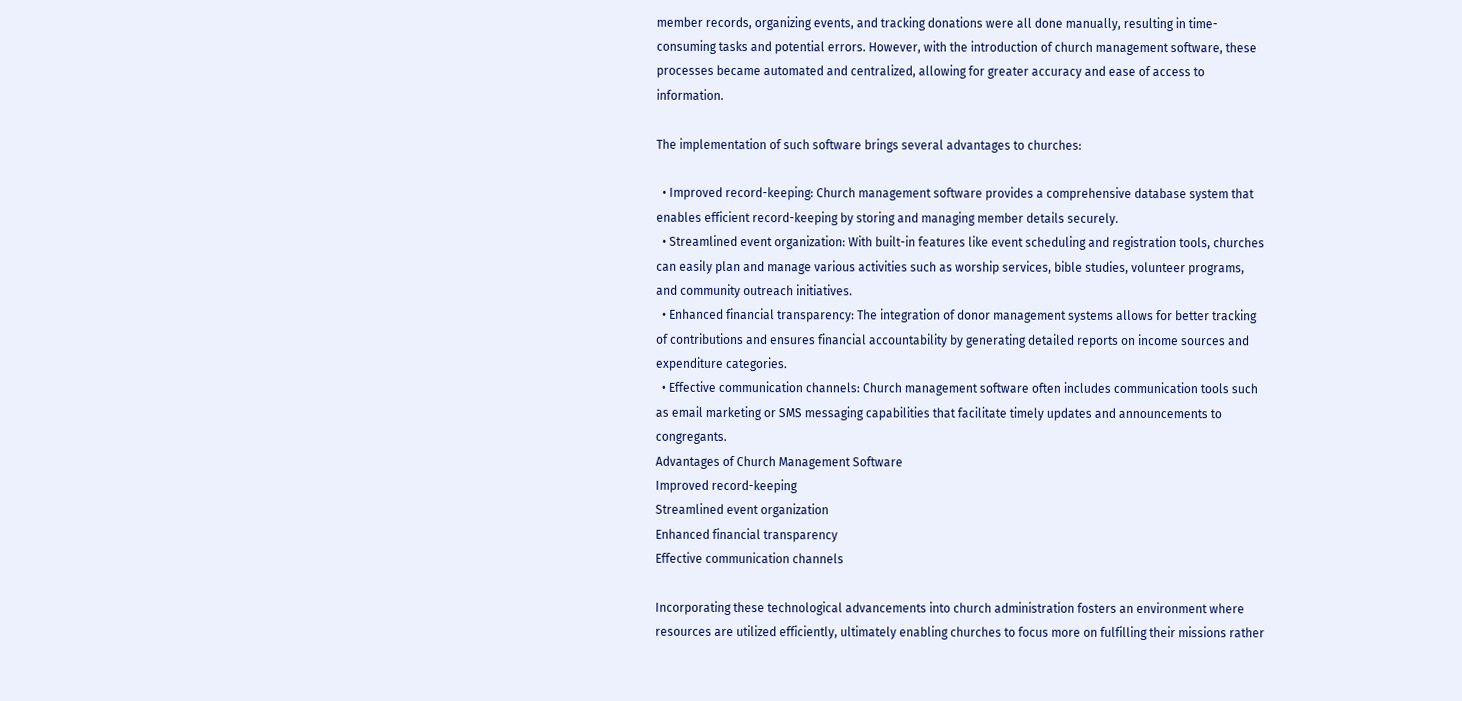member records, organizing events, and tracking donations were all done manually, resulting in time-consuming tasks and potential errors. However, with the introduction of church management software, these processes became automated and centralized, allowing for greater accuracy and ease of access to information.

The implementation of such software brings several advantages to churches:

  • Improved record-keeping: Church management software provides a comprehensive database system that enables efficient record-keeping by storing and managing member details securely.
  • Streamlined event organization: With built-in features like event scheduling and registration tools, churches can easily plan and manage various activities such as worship services, bible studies, volunteer programs, and community outreach initiatives.
  • Enhanced financial transparency: The integration of donor management systems allows for better tracking of contributions and ensures financial accountability by generating detailed reports on income sources and expenditure categories.
  • Effective communication channels: Church management software often includes communication tools such as email marketing or SMS messaging capabilities that facilitate timely updates and announcements to congregants.
Advantages of Church Management Software
Improved record-keeping
Streamlined event organization
Enhanced financial transparency
Effective communication channels

Incorporating these technological advancements into church administration fosters an environment where resources are utilized efficiently, ultimately enabling churches to focus more on fulfilling their missions rather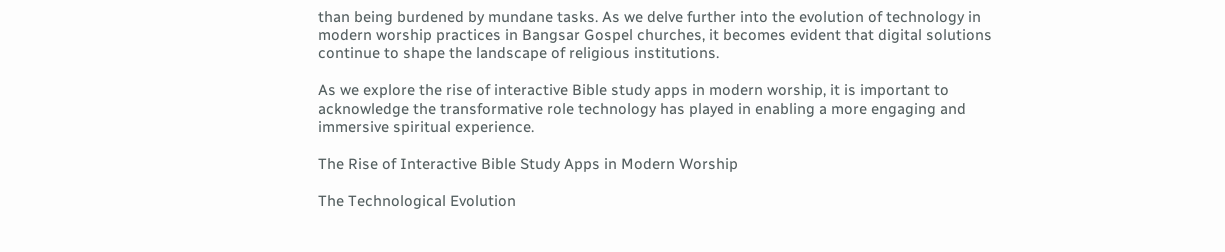than being burdened by mundane tasks. As we delve further into the evolution of technology in modern worship practices in Bangsar Gospel churches, it becomes evident that digital solutions continue to shape the landscape of religious institutions.

As we explore the rise of interactive Bible study apps in modern worship, it is important to acknowledge the transformative role technology has played in enabling a more engaging and immersive spiritual experience.

The Rise of Interactive Bible Study Apps in Modern Worship

The Technological Evolution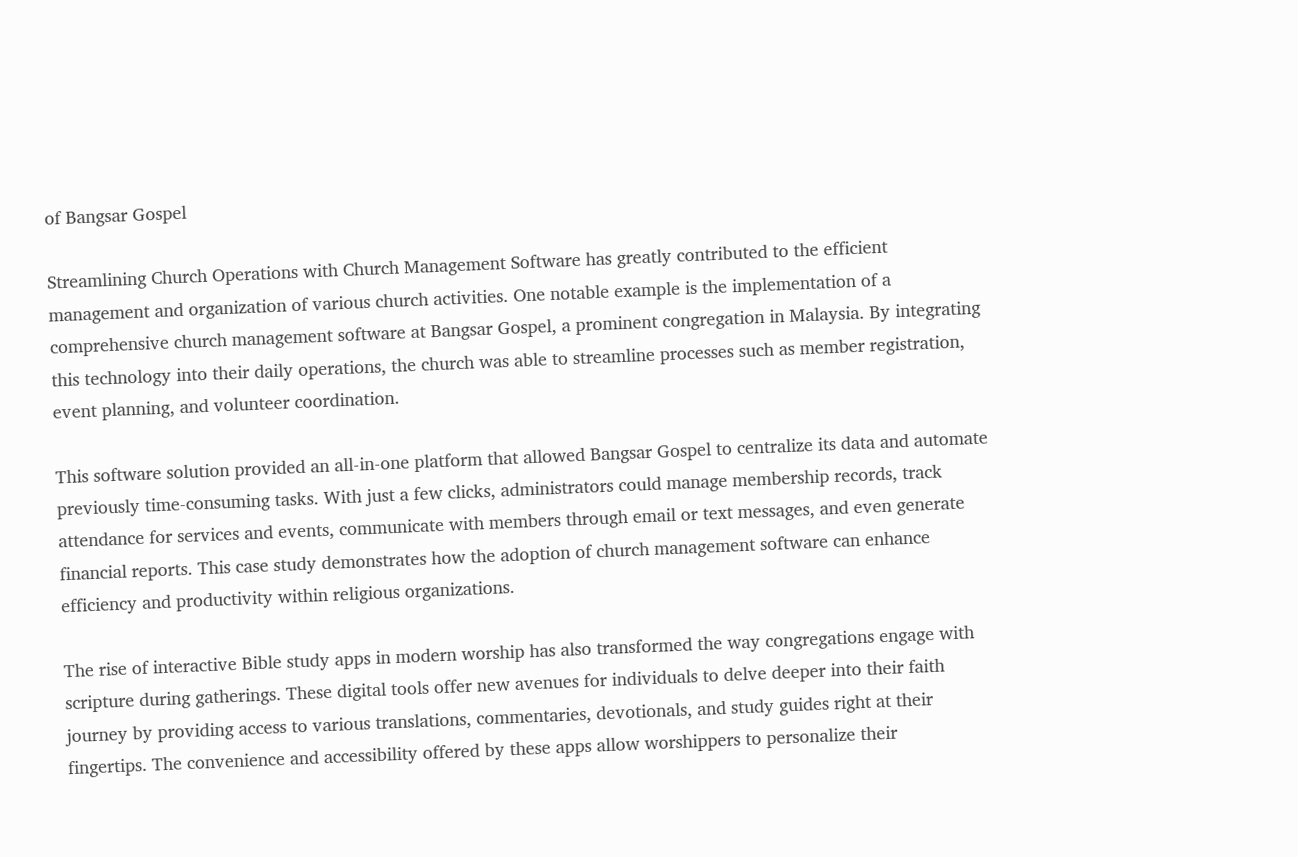of Bangsar Gospel

Streamlining Church Operations with Church Management Software has greatly contributed to the efficient management and organization of various church activities. One notable example is the implementation of a comprehensive church management software at Bangsar Gospel, a prominent congregation in Malaysia. By integrating this technology into their daily operations, the church was able to streamline processes such as member registration, event planning, and volunteer coordination.

This software solution provided an all-in-one platform that allowed Bangsar Gospel to centralize its data and automate previously time-consuming tasks. With just a few clicks, administrators could manage membership records, track attendance for services and events, communicate with members through email or text messages, and even generate financial reports. This case study demonstrates how the adoption of church management software can enhance efficiency and productivity within religious organizations.

The rise of interactive Bible study apps in modern worship has also transformed the way congregations engage with scripture during gatherings. These digital tools offer new avenues for individuals to delve deeper into their faith journey by providing access to various translations, commentaries, devotionals, and study guides right at their fingertips. The convenience and accessibility offered by these apps allow worshippers to personalize their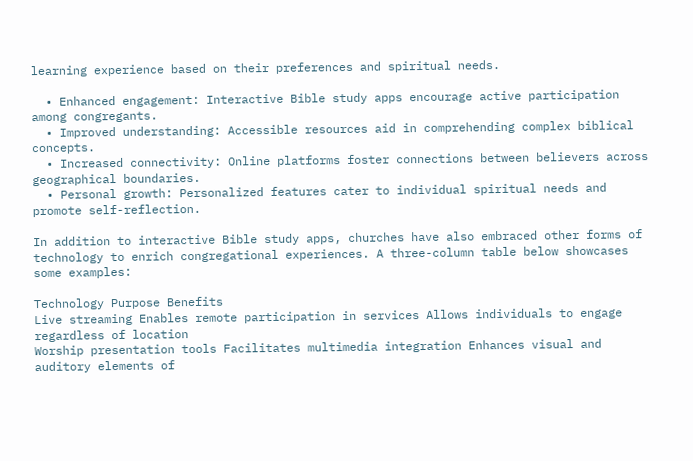learning experience based on their preferences and spiritual needs.

  • Enhanced engagement: Interactive Bible study apps encourage active participation among congregants.
  • Improved understanding: Accessible resources aid in comprehending complex biblical concepts.
  • Increased connectivity: Online platforms foster connections between believers across geographical boundaries.
  • Personal growth: Personalized features cater to individual spiritual needs and promote self-reflection.

In addition to interactive Bible study apps, churches have also embraced other forms of technology to enrich congregational experiences. A three-column table below showcases some examples:

Technology Purpose Benefits
Live streaming Enables remote participation in services Allows individuals to engage regardless of location
Worship presentation tools Facilitates multimedia integration Enhances visual and auditory elements of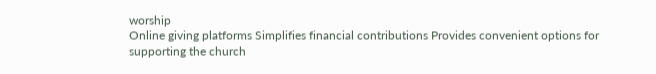worship
Online giving platforms Simplifies financial contributions Provides convenient options for supporting the church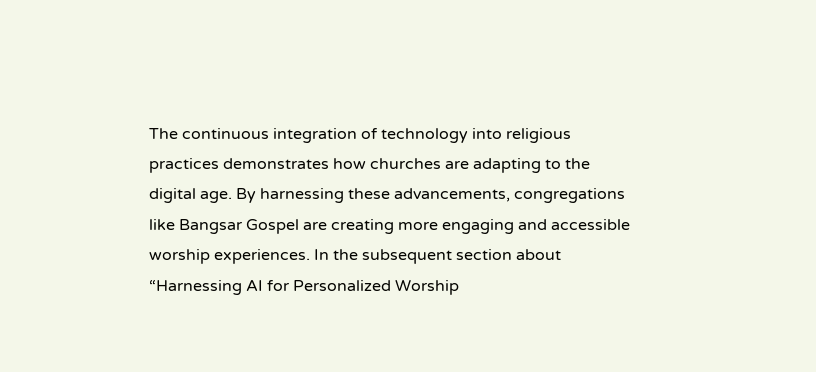The continuous integration of technology into religious practices demonstrates how churches are adapting to the digital age. By harnessing these advancements, congregations like Bangsar Gospel are creating more engaging and accessible worship experiences. In the subsequent section about “Harnessing AI for Personalized Worship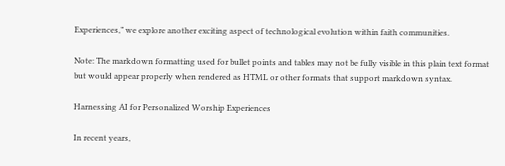Experiences,” we explore another exciting aspect of technological evolution within faith communities.

Note: The markdown formatting used for bullet points and tables may not be fully visible in this plain text format but would appear properly when rendered as HTML or other formats that support markdown syntax.

Harnessing AI for Personalized Worship Experiences

In recent years,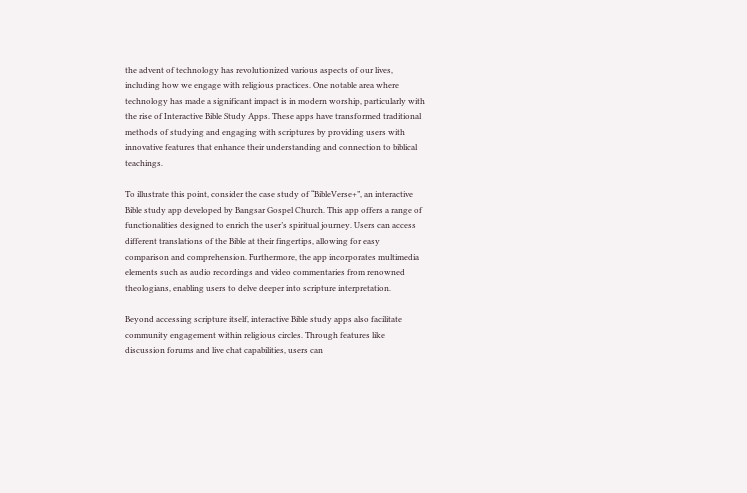the advent of technology has revolutionized various aspects of our lives, including how we engage with religious practices. One notable area where technology has made a significant impact is in modern worship, particularly with the rise of Interactive Bible Study Apps. These apps have transformed traditional methods of studying and engaging with scriptures by providing users with innovative features that enhance their understanding and connection to biblical teachings.

To illustrate this point, consider the case study of “BibleVerse+”, an interactive Bible study app developed by Bangsar Gospel Church. This app offers a range of functionalities designed to enrich the user’s spiritual journey. Users can access different translations of the Bible at their fingertips, allowing for easy comparison and comprehension. Furthermore, the app incorporates multimedia elements such as audio recordings and video commentaries from renowned theologians, enabling users to delve deeper into scripture interpretation.

Beyond accessing scripture itself, interactive Bible study apps also facilitate community engagement within religious circles. Through features like discussion forums and live chat capabilities, users can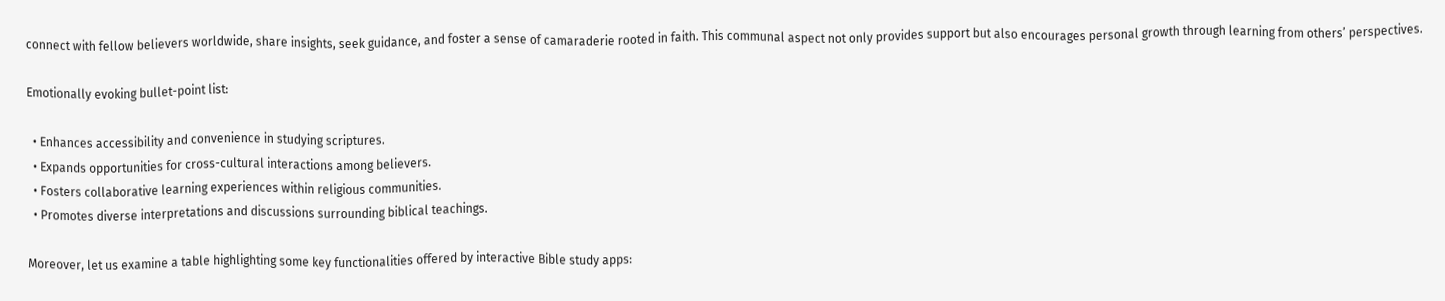connect with fellow believers worldwide, share insights, seek guidance, and foster a sense of camaraderie rooted in faith. This communal aspect not only provides support but also encourages personal growth through learning from others’ perspectives.

Emotionally evoking bullet-point list:

  • Enhances accessibility and convenience in studying scriptures.
  • Expands opportunities for cross-cultural interactions among believers.
  • Fosters collaborative learning experiences within religious communities.
  • Promotes diverse interpretations and discussions surrounding biblical teachings.

Moreover, let us examine a table highlighting some key functionalities offered by interactive Bible study apps: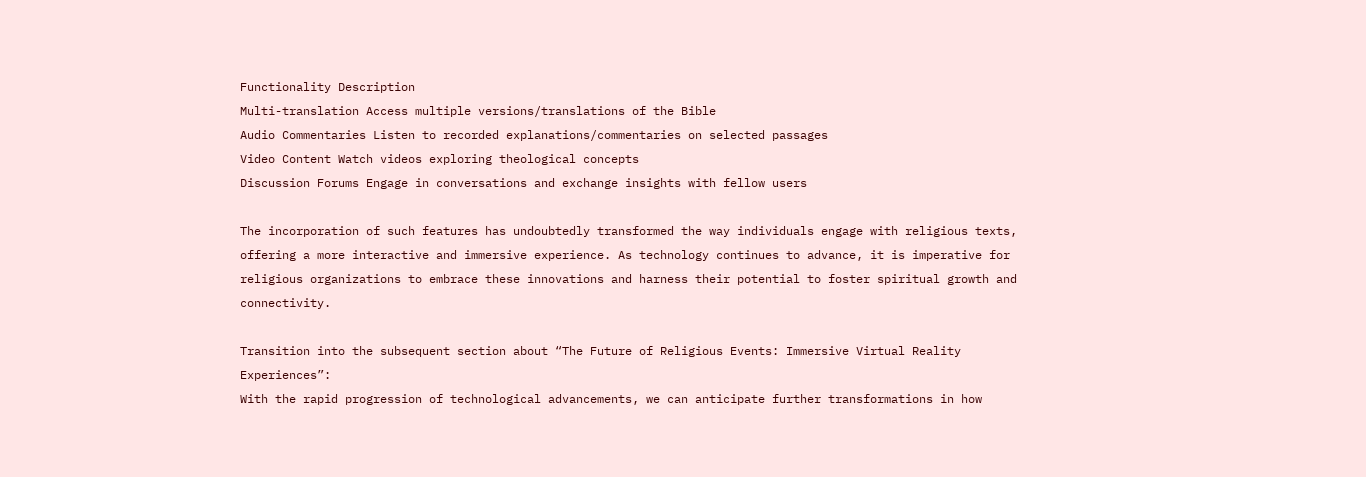Functionality Description
Multi-translation Access multiple versions/translations of the Bible
Audio Commentaries Listen to recorded explanations/commentaries on selected passages
Video Content Watch videos exploring theological concepts
Discussion Forums Engage in conversations and exchange insights with fellow users

The incorporation of such features has undoubtedly transformed the way individuals engage with religious texts, offering a more interactive and immersive experience. As technology continues to advance, it is imperative for religious organizations to embrace these innovations and harness their potential to foster spiritual growth and connectivity.

Transition into the subsequent section about “The Future of Religious Events: Immersive Virtual Reality Experiences”:
With the rapid progression of technological advancements, we can anticipate further transformations in how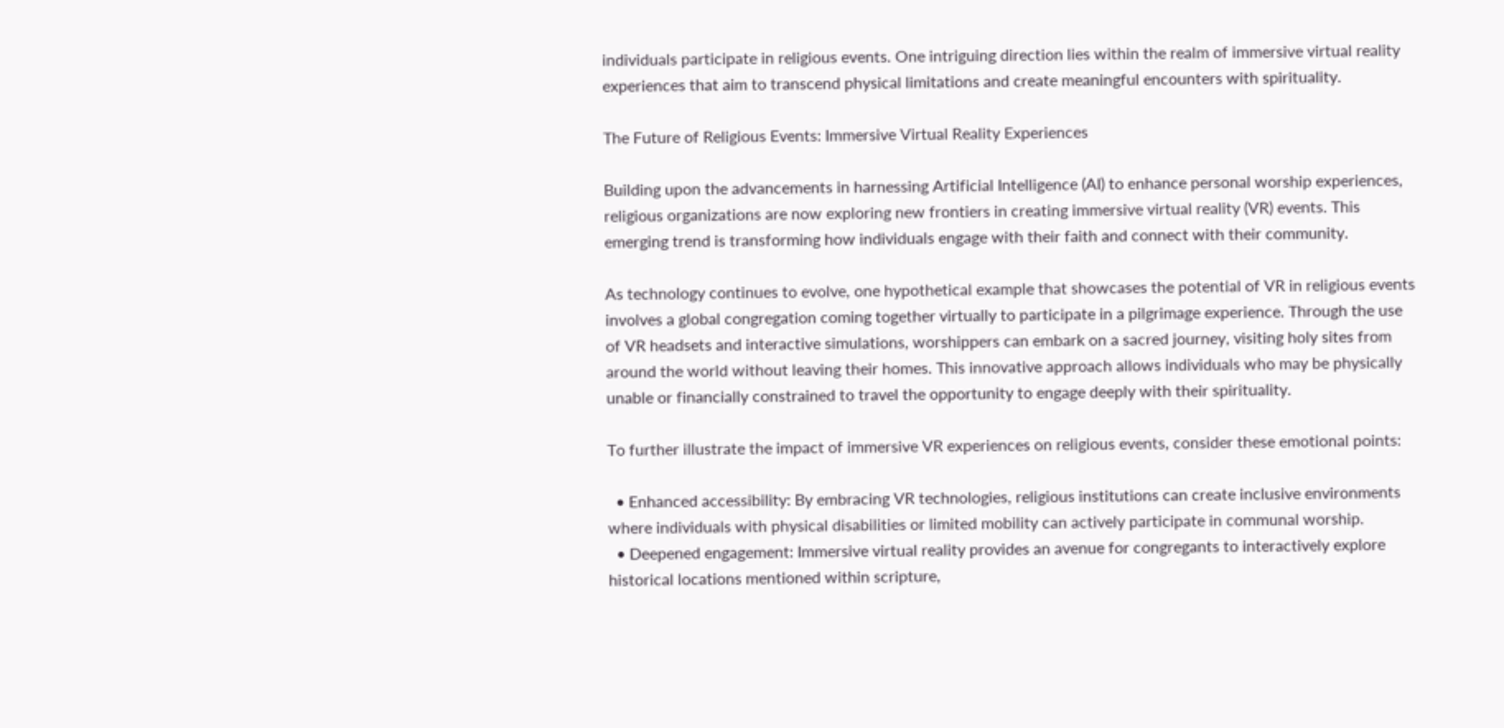individuals participate in religious events. One intriguing direction lies within the realm of immersive virtual reality experiences that aim to transcend physical limitations and create meaningful encounters with spirituality.

The Future of Religious Events: Immersive Virtual Reality Experiences

Building upon the advancements in harnessing Artificial Intelligence (AI) to enhance personal worship experiences, religious organizations are now exploring new frontiers in creating immersive virtual reality (VR) events. This emerging trend is transforming how individuals engage with their faith and connect with their community.

As technology continues to evolve, one hypothetical example that showcases the potential of VR in religious events involves a global congregation coming together virtually to participate in a pilgrimage experience. Through the use of VR headsets and interactive simulations, worshippers can embark on a sacred journey, visiting holy sites from around the world without leaving their homes. This innovative approach allows individuals who may be physically unable or financially constrained to travel the opportunity to engage deeply with their spirituality.

To further illustrate the impact of immersive VR experiences on religious events, consider these emotional points:

  • Enhanced accessibility: By embracing VR technologies, religious institutions can create inclusive environments where individuals with physical disabilities or limited mobility can actively participate in communal worship.
  • Deepened engagement: Immersive virtual reality provides an avenue for congregants to interactively explore historical locations mentioned within scripture,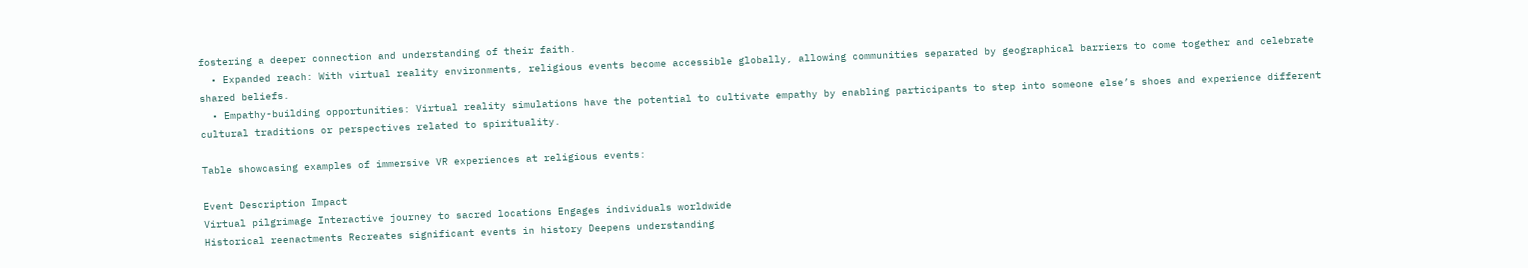fostering a deeper connection and understanding of their faith.
  • Expanded reach: With virtual reality environments, religious events become accessible globally, allowing communities separated by geographical barriers to come together and celebrate shared beliefs.
  • Empathy-building opportunities: Virtual reality simulations have the potential to cultivate empathy by enabling participants to step into someone else’s shoes and experience different cultural traditions or perspectives related to spirituality.

Table showcasing examples of immersive VR experiences at religious events:

Event Description Impact
Virtual pilgrimage Interactive journey to sacred locations Engages individuals worldwide
Historical reenactments Recreates significant events in history Deepens understanding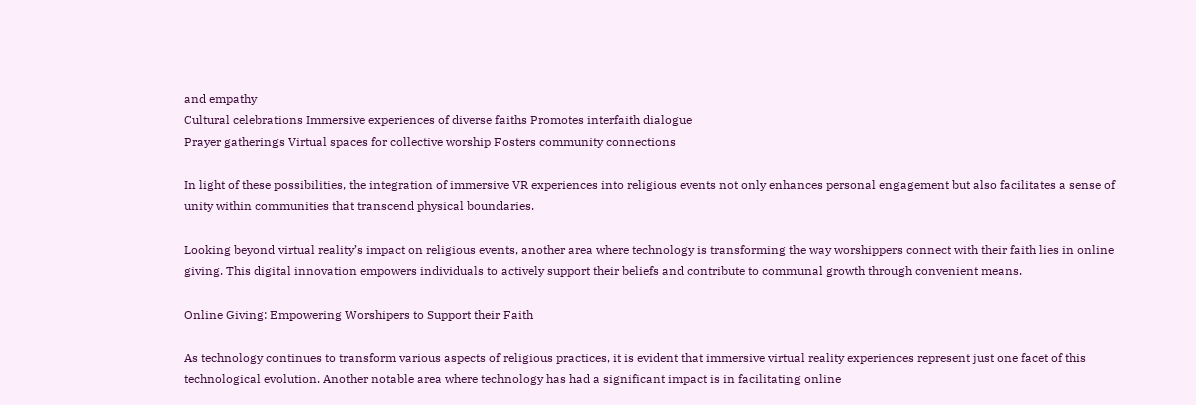and empathy
Cultural celebrations Immersive experiences of diverse faiths Promotes interfaith dialogue
Prayer gatherings Virtual spaces for collective worship Fosters community connections

In light of these possibilities, the integration of immersive VR experiences into religious events not only enhances personal engagement but also facilitates a sense of unity within communities that transcend physical boundaries.

Looking beyond virtual reality’s impact on religious events, another area where technology is transforming the way worshippers connect with their faith lies in online giving. This digital innovation empowers individuals to actively support their beliefs and contribute to communal growth through convenient means.

Online Giving: Empowering Worshipers to Support their Faith

As technology continues to transform various aspects of religious practices, it is evident that immersive virtual reality experiences represent just one facet of this technological evolution. Another notable area where technology has had a significant impact is in facilitating online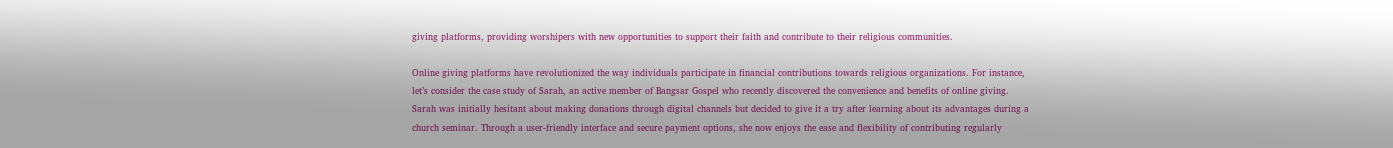giving platforms, providing worshipers with new opportunities to support their faith and contribute to their religious communities.

Online giving platforms have revolutionized the way individuals participate in financial contributions towards religious organizations. For instance, let’s consider the case study of Sarah, an active member of Bangsar Gospel who recently discovered the convenience and benefits of online giving. Sarah was initially hesitant about making donations through digital channels but decided to give it a try after learning about its advantages during a church seminar. Through a user-friendly interface and secure payment options, she now enjoys the ease and flexibility of contributing regularly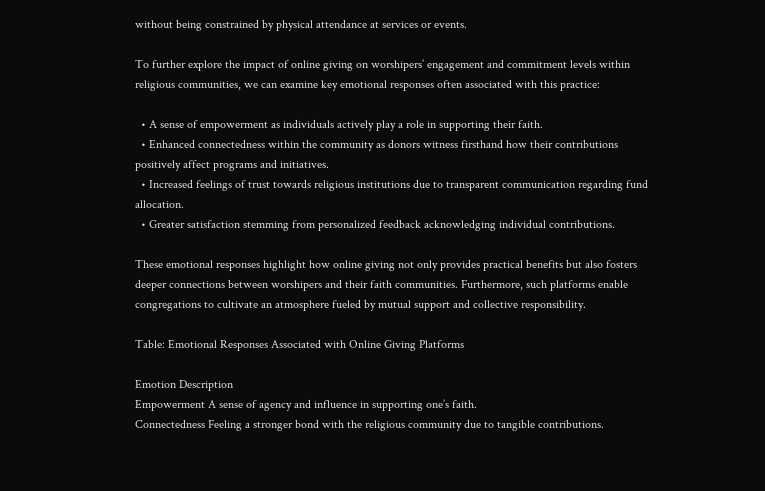without being constrained by physical attendance at services or events.

To further explore the impact of online giving on worshipers’ engagement and commitment levels within religious communities, we can examine key emotional responses often associated with this practice:

  • A sense of empowerment as individuals actively play a role in supporting their faith.
  • Enhanced connectedness within the community as donors witness firsthand how their contributions positively affect programs and initiatives.
  • Increased feelings of trust towards religious institutions due to transparent communication regarding fund allocation.
  • Greater satisfaction stemming from personalized feedback acknowledging individual contributions.

These emotional responses highlight how online giving not only provides practical benefits but also fosters deeper connections between worshipers and their faith communities. Furthermore, such platforms enable congregations to cultivate an atmosphere fueled by mutual support and collective responsibility.

Table: Emotional Responses Associated with Online Giving Platforms

Emotion Description
Empowerment A sense of agency and influence in supporting one’s faith.
Connectedness Feeling a stronger bond with the religious community due to tangible contributions.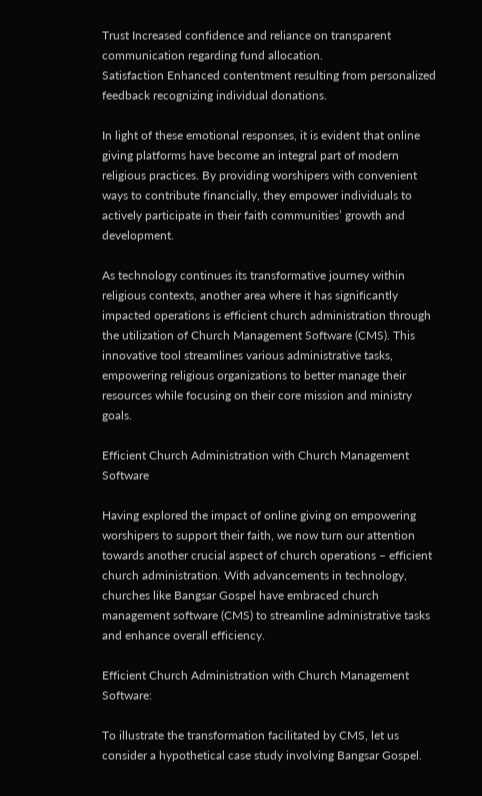Trust Increased confidence and reliance on transparent communication regarding fund allocation.
Satisfaction Enhanced contentment resulting from personalized feedback recognizing individual donations.

In light of these emotional responses, it is evident that online giving platforms have become an integral part of modern religious practices. By providing worshipers with convenient ways to contribute financially, they empower individuals to actively participate in their faith communities’ growth and development.

As technology continues its transformative journey within religious contexts, another area where it has significantly impacted operations is efficient church administration through the utilization of Church Management Software (CMS). This innovative tool streamlines various administrative tasks, empowering religious organizations to better manage their resources while focusing on their core mission and ministry goals.

Efficient Church Administration with Church Management Software

Having explored the impact of online giving on empowering worshipers to support their faith, we now turn our attention towards another crucial aspect of church operations – efficient church administration. With advancements in technology, churches like Bangsar Gospel have embraced church management software (CMS) to streamline administrative tasks and enhance overall efficiency.

Efficient Church Administration with Church Management Software:

To illustrate the transformation facilitated by CMS, let us consider a hypothetical case study involving Bangsar Gospel.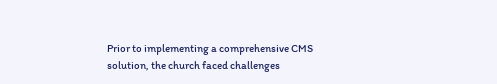Prior to implementing a comprehensive CMS solution, the church faced challenges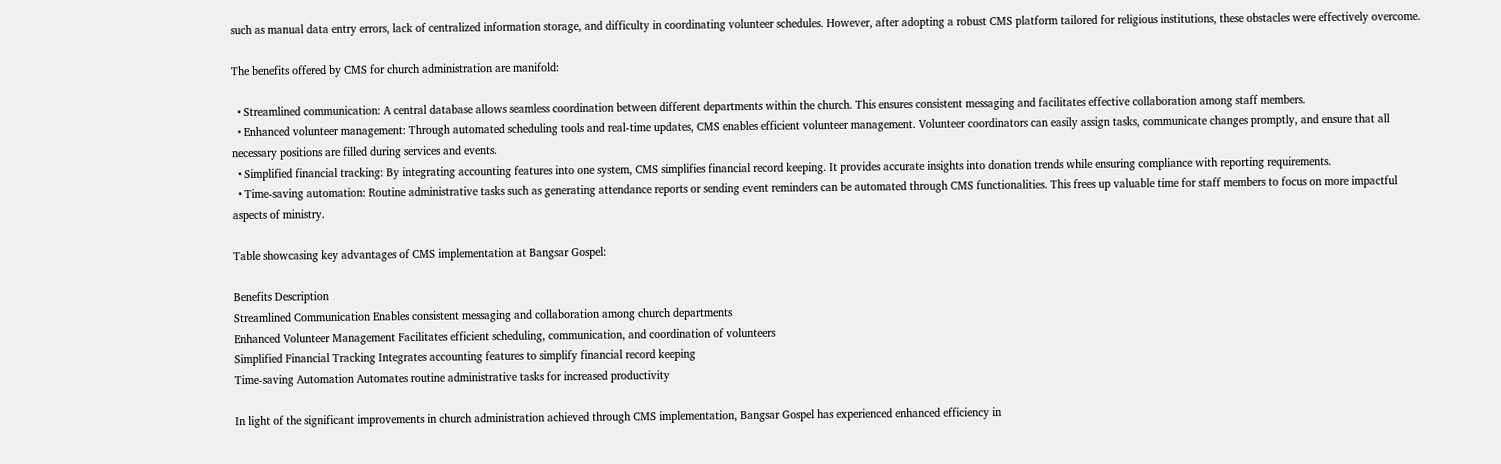such as manual data entry errors, lack of centralized information storage, and difficulty in coordinating volunteer schedules. However, after adopting a robust CMS platform tailored for religious institutions, these obstacles were effectively overcome.

The benefits offered by CMS for church administration are manifold:

  • Streamlined communication: A central database allows seamless coordination between different departments within the church. This ensures consistent messaging and facilitates effective collaboration among staff members.
  • Enhanced volunteer management: Through automated scheduling tools and real-time updates, CMS enables efficient volunteer management. Volunteer coordinators can easily assign tasks, communicate changes promptly, and ensure that all necessary positions are filled during services and events.
  • Simplified financial tracking: By integrating accounting features into one system, CMS simplifies financial record keeping. It provides accurate insights into donation trends while ensuring compliance with reporting requirements.
  • Time-saving automation: Routine administrative tasks such as generating attendance reports or sending event reminders can be automated through CMS functionalities. This frees up valuable time for staff members to focus on more impactful aspects of ministry.

Table showcasing key advantages of CMS implementation at Bangsar Gospel:

Benefits Description
Streamlined Communication Enables consistent messaging and collaboration among church departments
Enhanced Volunteer Management Facilitates efficient scheduling, communication, and coordination of volunteers
Simplified Financial Tracking Integrates accounting features to simplify financial record keeping
Time-saving Automation Automates routine administrative tasks for increased productivity

In light of the significant improvements in church administration achieved through CMS implementation, Bangsar Gospel has experienced enhanced efficiency in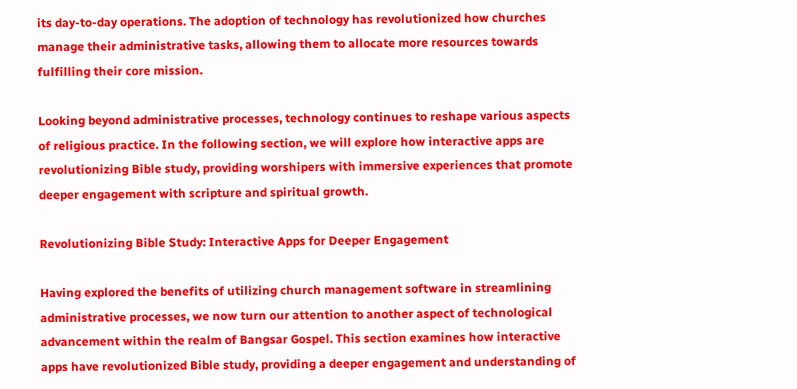its day-to-day operations. The adoption of technology has revolutionized how churches manage their administrative tasks, allowing them to allocate more resources towards fulfilling their core mission.

Looking beyond administrative processes, technology continues to reshape various aspects of religious practice. In the following section, we will explore how interactive apps are revolutionizing Bible study, providing worshipers with immersive experiences that promote deeper engagement with scripture and spiritual growth.

Revolutionizing Bible Study: Interactive Apps for Deeper Engagement

Having explored the benefits of utilizing church management software in streamlining administrative processes, we now turn our attention to another aspect of technological advancement within the realm of Bangsar Gospel. This section examines how interactive apps have revolutionized Bible study, providing a deeper engagement and understanding of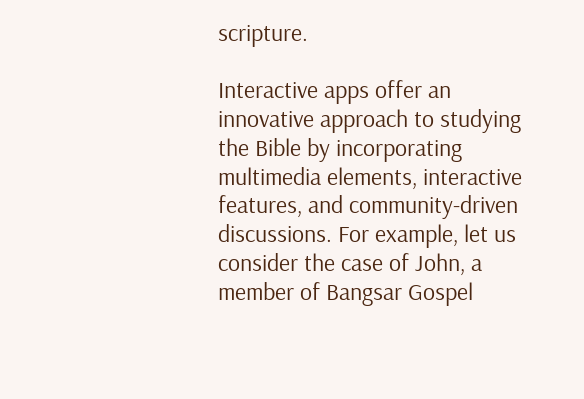scripture.

Interactive apps offer an innovative approach to studying the Bible by incorporating multimedia elements, interactive features, and community-driven discussions. For example, let us consider the case of John, a member of Bangsar Gospel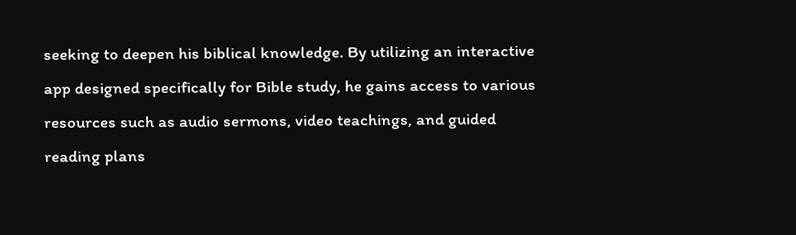seeking to deepen his biblical knowledge. By utilizing an interactive app designed specifically for Bible study, he gains access to various resources such as audio sermons, video teachings, and guided reading plans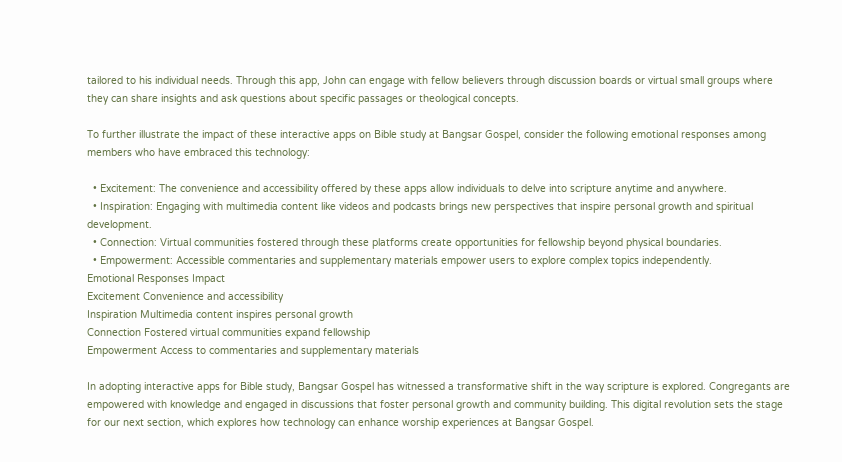tailored to his individual needs. Through this app, John can engage with fellow believers through discussion boards or virtual small groups where they can share insights and ask questions about specific passages or theological concepts.

To further illustrate the impact of these interactive apps on Bible study at Bangsar Gospel, consider the following emotional responses among members who have embraced this technology:

  • Excitement: The convenience and accessibility offered by these apps allow individuals to delve into scripture anytime and anywhere.
  • Inspiration: Engaging with multimedia content like videos and podcasts brings new perspectives that inspire personal growth and spiritual development.
  • Connection: Virtual communities fostered through these platforms create opportunities for fellowship beyond physical boundaries.
  • Empowerment: Accessible commentaries and supplementary materials empower users to explore complex topics independently.
Emotional Responses Impact
Excitement Convenience and accessibility
Inspiration Multimedia content inspires personal growth
Connection Fostered virtual communities expand fellowship
Empowerment Access to commentaries and supplementary materials

In adopting interactive apps for Bible study, Bangsar Gospel has witnessed a transformative shift in the way scripture is explored. Congregants are empowered with knowledge and engaged in discussions that foster personal growth and community building. This digital revolution sets the stage for our next section, which explores how technology can enhance worship experiences at Bangsar Gospel.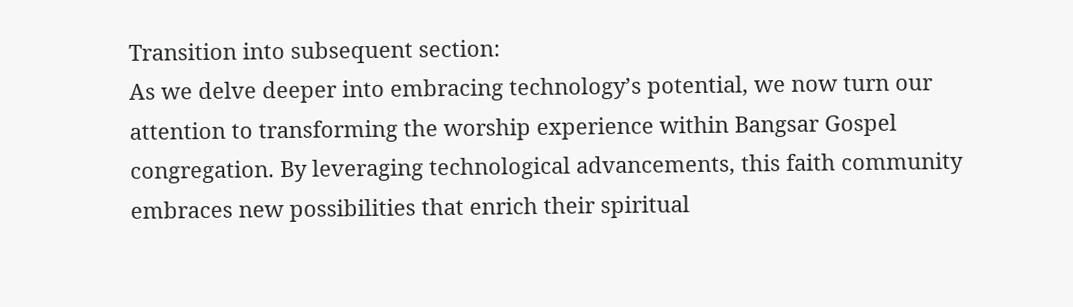Transition into subsequent section:
As we delve deeper into embracing technology’s potential, we now turn our attention to transforming the worship experience within Bangsar Gospel congregation. By leveraging technological advancements, this faith community embraces new possibilities that enrich their spiritual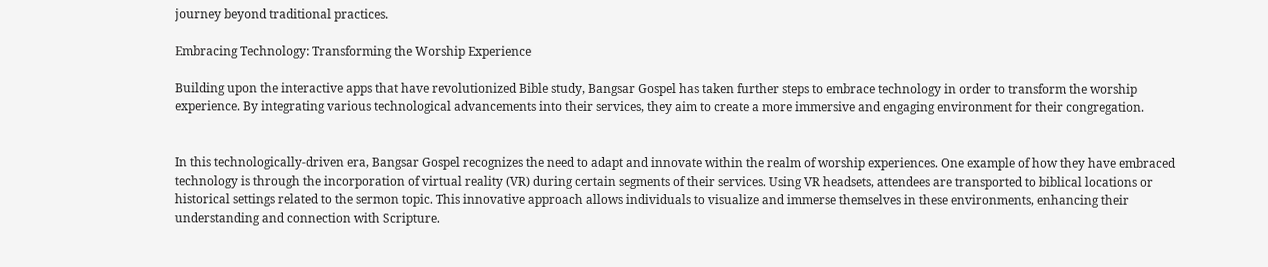journey beyond traditional practices.

Embracing Technology: Transforming the Worship Experience

Building upon the interactive apps that have revolutionized Bible study, Bangsar Gospel has taken further steps to embrace technology in order to transform the worship experience. By integrating various technological advancements into their services, they aim to create a more immersive and engaging environment for their congregation.


In this technologically-driven era, Bangsar Gospel recognizes the need to adapt and innovate within the realm of worship experiences. One example of how they have embraced technology is through the incorporation of virtual reality (VR) during certain segments of their services. Using VR headsets, attendees are transported to biblical locations or historical settings related to the sermon topic. This innovative approach allows individuals to visualize and immerse themselves in these environments, enhancing their understanding and connection with Scripture.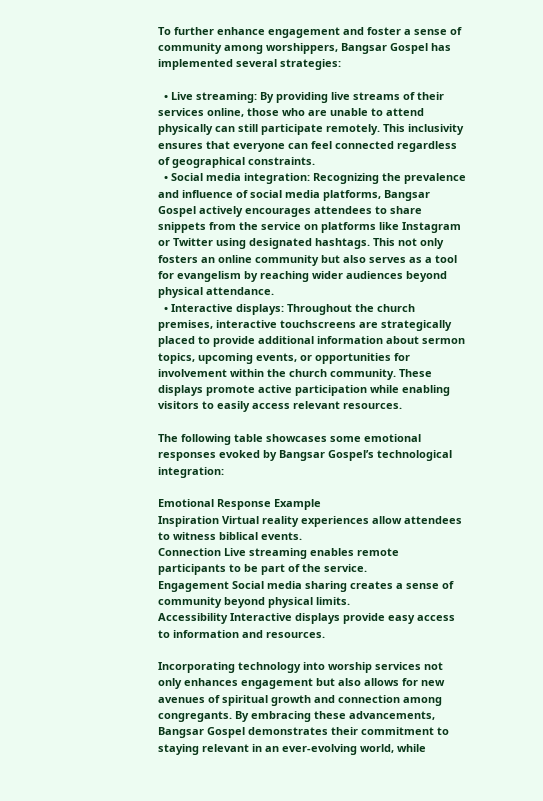To further enhance engagement and foster a sense of community among worshippers, Bangsar Gospel has implemented several strategies:

  • Live streaming: By providing live streams of their services online, those who are unable to attend physically can still participate remotely. This inclusivity ensures that everyone can feel connected regardless of geographical constraints.
  • Social media integration: Recognizing the prevalence and influence of social media platforms, Bangsar Gospel actively encourages attendees to share snippets from the service on platforms like Instagram or Twitter using designated hashtags. This not only fosters an online community but also serves as a tool for evangelism by reaching wider audiences beyond physical attendance.
  • Interactive displays: Throughout the church premises, interactive touchscreens are strategically placed to provide additional information about sermon topics, upcoming events, or opportunities for involvement within the church community. These displays promote active participation while enabling visitors to easily access relevant resources.

The following table showcases some emotional responses evoked by Bangsar Gospel’s technological integration:

Emotional Response Example
Inspiration Virtual reality experiences allow attendees to witness biblical events.
Connection Live streaming enables remote participants to be part of the service.
Engagement Social media sharing creates a sense of community beyond physical limits.
Accessibility Interactive displays provide easy access to information and resources.

Incorporating technology into worship services not only enhances engagement but also allows for new avenues of spiritual growth and connection among congregants. By embracing these advancements, Bangsar Gospel demonstrates their commitment to staying relevant in an ever-evolving world, while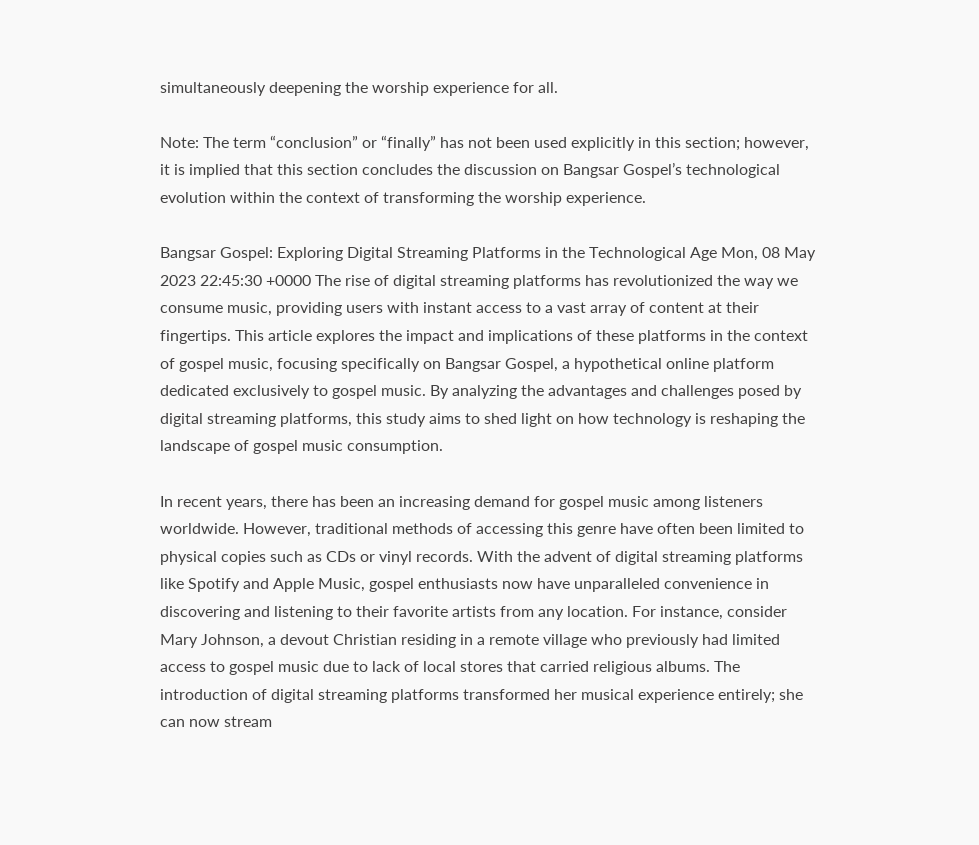simultaneously deepening the worship experience for all.

Note: The term “conclusion” or “finally” has not been used explicitly in this section; however, it is implied that this section concludes the discussion on Bangsar Gospel’s technological evolution within the context of transforming the worship experience.

Bangsar Gospel: Exploring Digital Streaming Platforms in the Technological Age Mon, 08 May 2023 22:45:30 +0000 The rise of digital streaming platforms has revolutionized the way we consume music, providing users with instant access to a vast array of content at their fingertips. This article explores the impact and implications of these platforms in the context of gospel music, focusing specifically on Bangsar Gospel, a hypothetical online platform dedicated exclusively to gospel music. By analyzing the advantages and challenges posed by digital streaming platforms, this study aims to shed light on how technology is reshaping the landscape of gospel music consumption.

In recent years, there has been an increasing demand for gospel music among listeners worldwide. However, traditional methods of accessing this genre have often been limited to physical copies such as CDs or vinyl records. With the advent of digital streaming platforms like Spotify and Apple Music, gospel enthusiasts now have unparalleled convenience in discovering and listening to their favorite artists from any location. For instance, consider Mary Johnson, a devout Christian residing in a remote village who previously had limited access to gospel music due to lack of local stores that carried religious albums. The introduction of digital streaming platforms transformed her musical experience entirely; she can now stream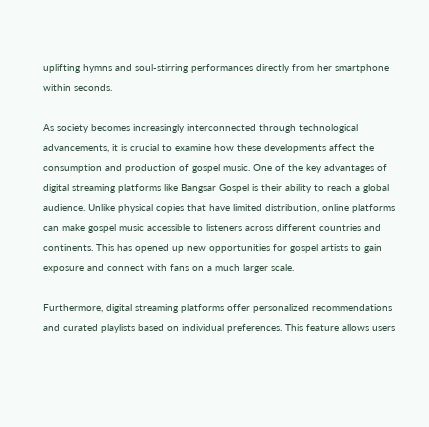uplifting hymns and soul-stirring performances directly from her smartphone within seconds.

As society becomes increasingly interconnected through technological advancements, it is crucial to examine how these developments affect the consumption and production of gospel music. One of the key advantages of digital streaming platforms like Bangsar Gospel is their ability to reach a global audience. Unlike physical copies that have limited distribution, online platforms can make gospel music accessible to listeners across different countries and continents. This has opened up new opportunities for gospel artists to gain exposure and connect with fans on a much larger scale.

Furthermore, digital streaming platforms offer personalized recommendations and curated playlists based on individual preferences. This feature allows users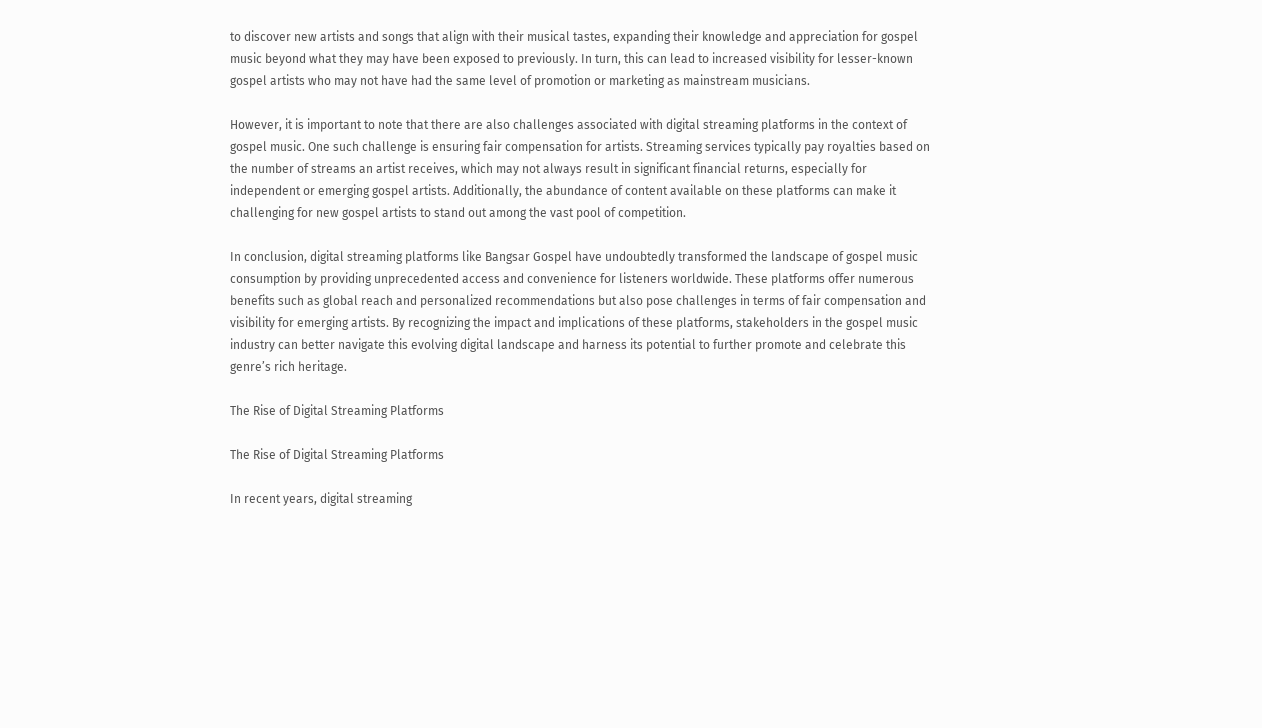to discover new artists and songs that align with their musical tastes, expanding their knowledge and appreciation for gospel music beyond what they may have been exposed to previously. In turn, this can lead to increased visibility for lesser-known gospel artists who may not have had the same level of promotion or marketing as mainstream musicians.

However, it is important to note that there are also challenges associated with digital streaming platforms in the context of gospel music. One such challenge is ensuring fair compensation for artists. Streaming services typically pay royalties based on the number of streams an artist receives, which may not always result in significant financial returns, especially for independent or emerging gospel artists. Additionally, the abundance of content available on these platforms can make it challenging for new gospel artists to stand out among the vast pool of competition.

In conclusion, digital streaming platforms like Bangsar Gospel have undoubtedly transformed the landscape of gospel music consumption by providing unprecedented access and convenience for listeners worldwide. These platforms offer numerous benefits such as global reach and personalized recommendations but also pose challenges in terms of fair compensation and visibility for emerging artists. By recognizing the impact and implications of these platforms, stakeholders in the gospel music industry can better navigate this evolving digital landscape and harness its potential to further promote and celebrate this genre’s rich heritage.

The Rise of Digital Streaming Platforms

The Rise of Digital Streaming Platforms

In recent years, digital streaming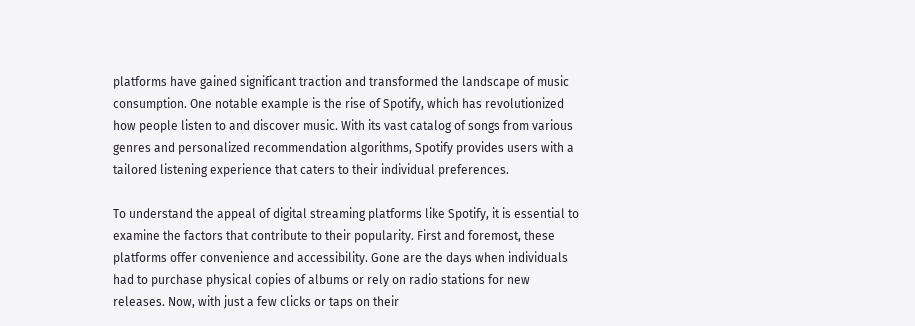platforms have gained significant traction and transformed the landscape of music consumption. One notable example is the rise of Spotify, which has revolutionized how people listen to and discover music. With its vast catalog of songs from various genres and personalized recommendation algorithms, Spotify provides users with a tailored listening experience that caters to their individual preferences.

To understand the appeal of digital streaming platforms like Spotify, it is essential to examine the factors that contribute to their popularity. First and foremost, these platforms offer convenience and accessibility. Gone are the days when individuals had to purchase physical copies of albums or rely on radio stations for new releases. Now, with just a few clicks or taps on their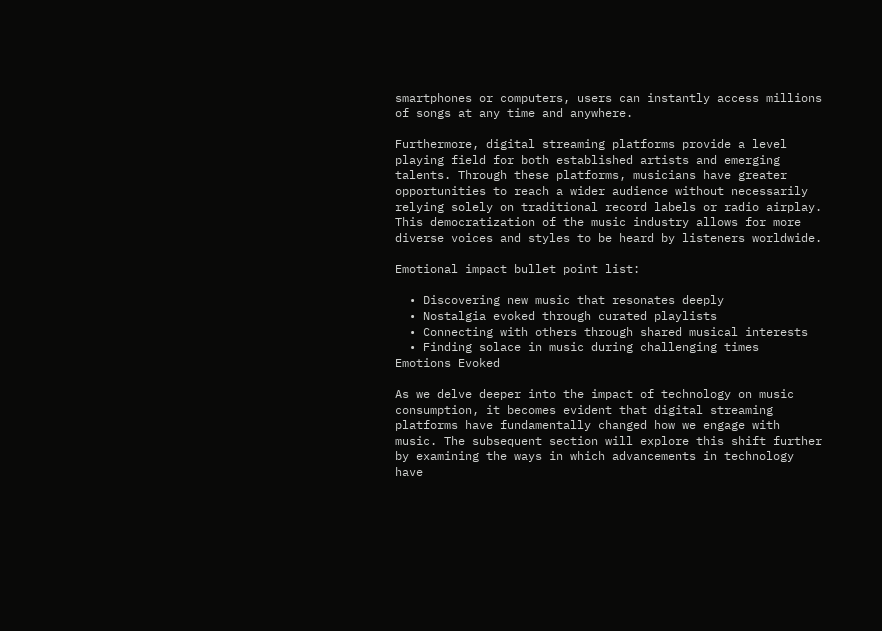smartphones or computers, users can instantly access millions of songs at any time and anywhere.

Furthermore, digital streaming platforms provide a level playing field for both established artists and emerging talents. Through these platforms, musicians have greater opportunities to reach a wider audience without necessarily relying solely on traditional record labels or radio airplay. This democratization of the music industry allows for more diverse voices and styles to be heard by listeners worldwide.

Emotional impact bullet point list:

  • Discovering new music that resonates deeply
  • Nostalgia evoked through curated playlists
  • Connecting with others through shared musical interests
  • Finding solace in music during challenging times
Emotions Evoked

As we delve deeper into the impact of technology on music consumption, it becomes evident that digital streaming platforms have fundamentally changed how we engage with music. The subsequent section will explore this shift further by examining the ways in which advancements in technology have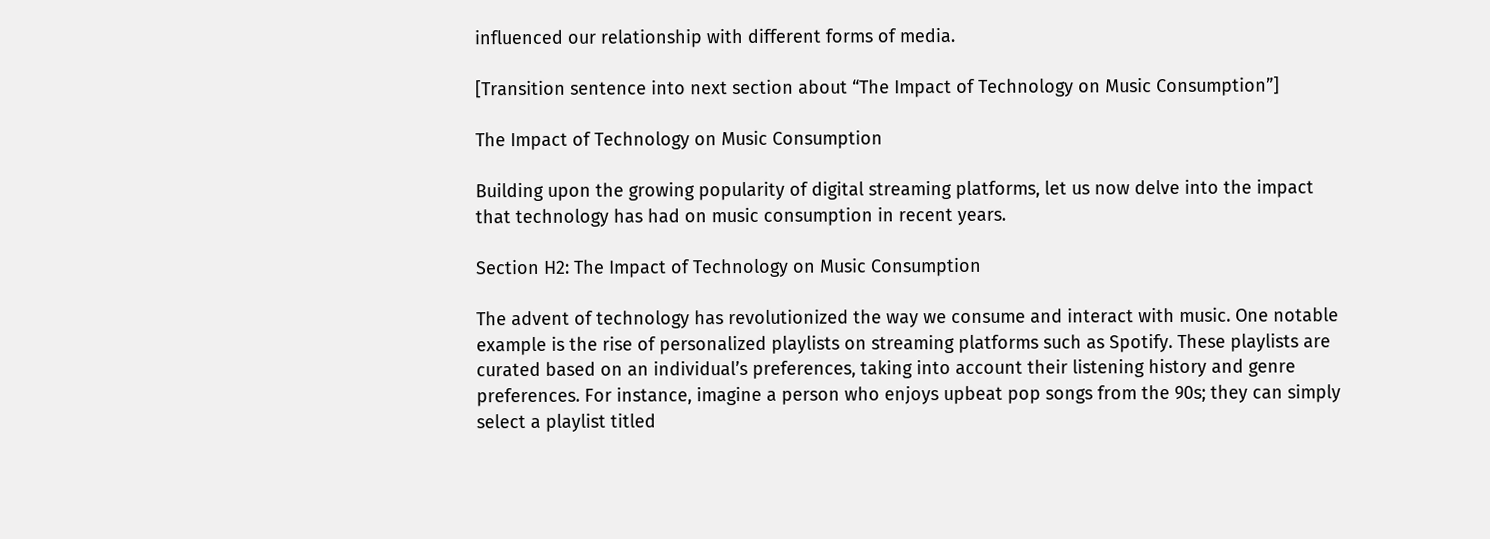influenced our relationship with different forms of media.

[Transition sentence into next section about “The Impact of Technology on Music Consumption”]

The Impact of Technology on Music Consumption

Building upon the growing popularity of digital streaming platforms, let us now delve into the impact that technology has had on music consumption in recent years.

Section H2: The Impact of Technology on Music Consumption

The advent of technology has revolutionized the way we consume and interact with music. One notable example is the rise of personalized playlists on streaming platforms such as Spotify. These playlists are curated based on an individual’s preferences, taking into account their listening history and genre preferences. For instance, imagine a person who enjoys upbeat pop songs from the 90s; they can simply select a playlist titled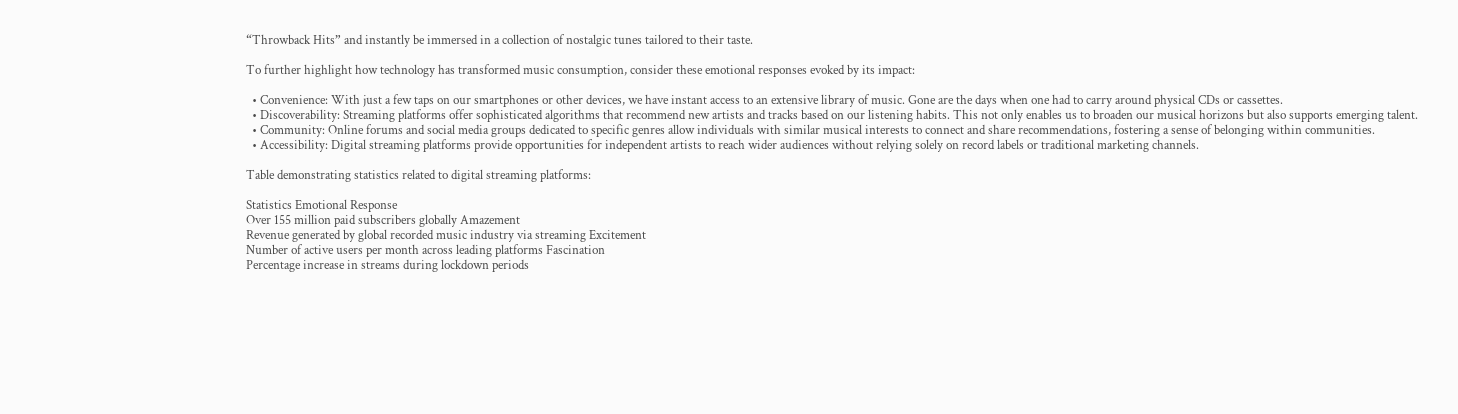“Throwback Hits” and instantly be immersed in a collection of nostalgic tunes tailored to their taste.

To further highlight how technology has transformed music consumption, consider these emotional responses evoked by its impact:

  • Convenience: With just a few taps on our smartphones or other devices, we have instant access to an extensive library of music. Gone are the days when one had to carry around physical CDs or cassettes.
  • Discoverability: Streaming platforms offer sophisticated algorithms that recommend new artists and tracks based on our listening habits. This not only enables us to broaden our musical horizons but also supports emerging talent.
  • Community: Online forums and social media groups dedicated to specific genres allow individuals with similar musical interests to connect and share recommendations, fostering a sense of belonging within communities.
  • Accessibility: Digital streaming platforms provide opportunities for independent artists to reach wider audiences without relying solely on record labels or traditional marketing channels.

Table demonstrating statistics related to digital streaming platforms:

Statistics Emotional Response
Over 155 million paid subscribers globally Amazement
Revenue generated by global recorded music industry via streaming Excitement
Number of active users per month across leading platforms Fascination
Percentage increase in streams during lockdown periods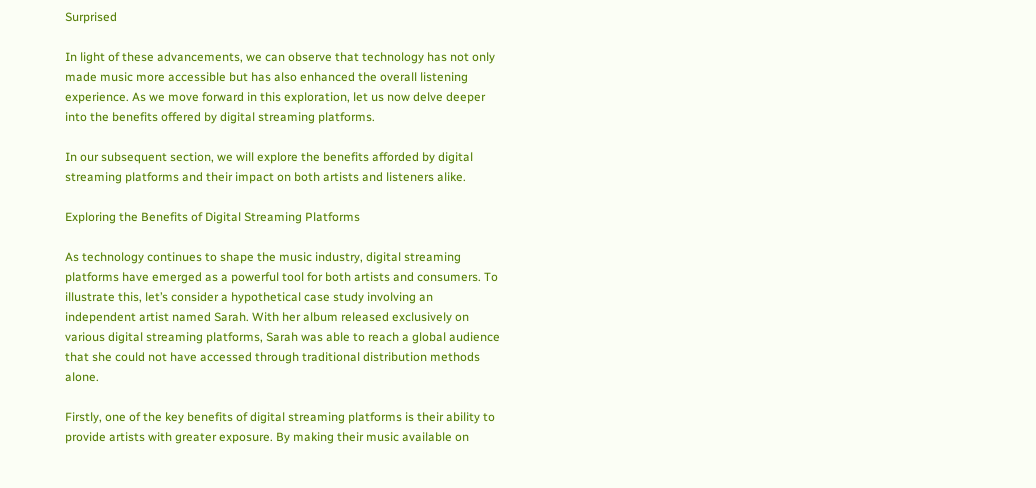Surprised

In light of these advancements, we can observe that technology has not only made music more accessible but has also enhanced the overall listening experience. As we move forward in this exploration, let us now delve deeper into the benefits offered by digital streaming platforms.

In our subsequent section, we will explore the benefits afforded by digital streaming platforms and their impact on both artists and listeners alike.

Exploring the Benefits of Digital Streaming Platforms

As technology continues to shape the music industry, digital streaming platforms have emerged as a powerful tool for both artists and consumers. To illustrate this, let’s consider a hypothetical case study involving an independent artist named Sarah. With her album released exclusively on various digital streaming platforms, Sarah was able to reach a global audience that she could not have accessed through traditional distribution methods alone.

Firstly, one of the key benefits of digital streaming platforms is their ability to provide artists with greater exposure. By making their music available on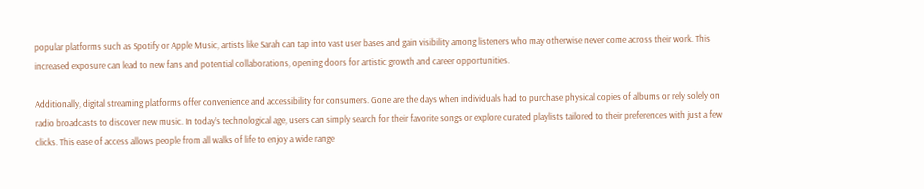popular platforms such as Spotify or Apple Music, artists like Sarah can tap into vast user bases and gain visibility among listeners who may otherwise never come across their work. This increased exposure can lead to new fans and potential collaborations, opening doors for artistic growth and career opportunities.

Additionally, digital streaming platforms offer convenience and accessibility for consumers. Gone are the days when individuals had to purchase physical copies of albums or rely solely on radio broadcasts to discover new music. In today’s technological age, users can simply search for their favorite songs or explore curated playlists tailored to their preferences with just a few clicks. This ease of access allows people from all walks of life to enjoy a wide range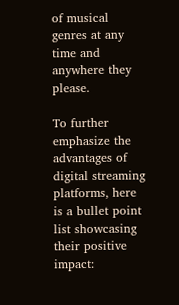of musical genres at any time and anywhere they please.

To further emphasize the advantages of digital streaming platforms, here is a bullet point list showcasing their positive impact: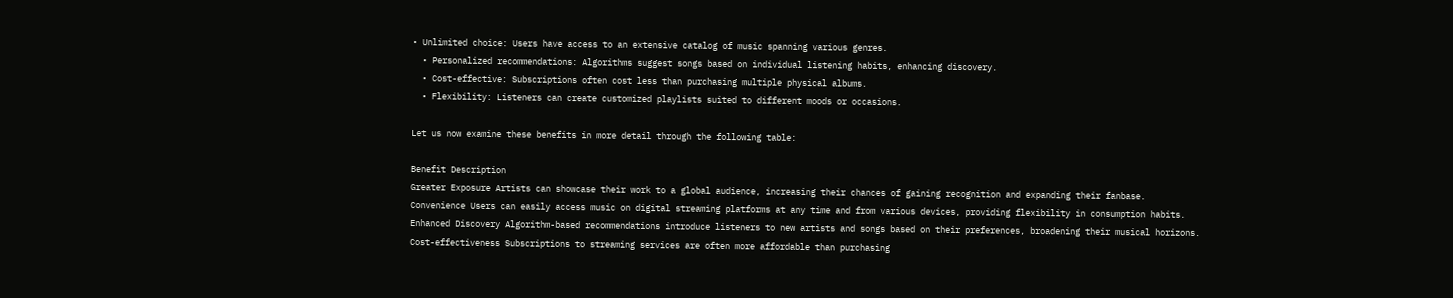• Unlimited choice: Users have access to an extensive catalog of music spanning various genres.
  • Personalized recommendations: Algorithms suggest songs based on individual listening habits, enhancing discovery.
  • Cost-effective: Subscriptions often cost less than purchasing multiple physical albums.
  • Flexibility: Listeners can create customized playlists suited to different moods or occasions.

Let us now examine these benefits in more detail through the following table:

Benefit Description
Greater Exposure Artists can showcase their work to a global audience, increasing their chances of gaining recognition and expanding their fanbase.
Convenience Users can easily access music on digital streaming platforms at any time and from various devices, providing flexibility in consumption habits.
Enhanced Discovery Algorithm-based recommendations introduce listeners to new artists and songs based on their preferences, broadening their musical horizons.
Cost-effectiveness Subscriptions to streaming services are often more affordable than purchasing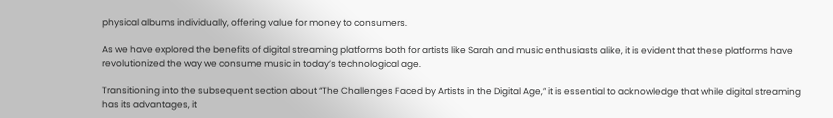physical albums individually, offering value for money to consumers.

As we have explored the benefits of digital streaming platforms both for artists like Sarah and music enthusiasts alike, it is evident that these platforms have revolutionized the way we consume music in today’s technological age.

Transitioning into the subsequent section about “The Challenges Faced by Artists in the Digital Age,” it is essential to acknowledge that while digital streaming has its advantages, it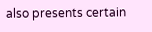also presents certain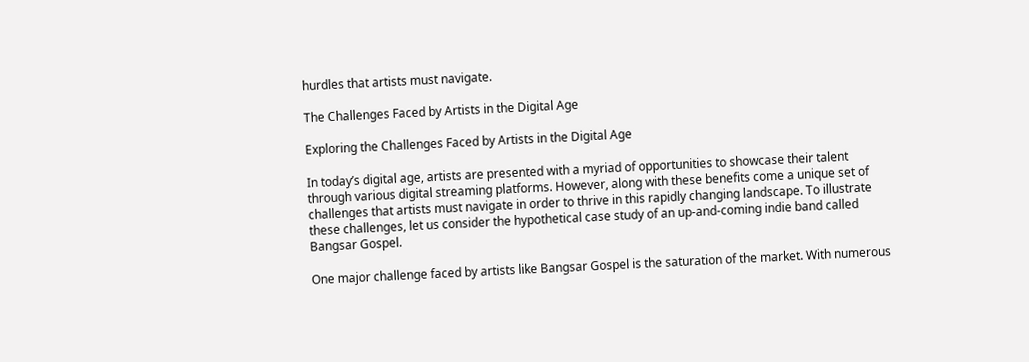hurdles that artists must navigate.

The Challenges Faced by Artists in the Digital Age

Exploring the Challenges Faced by Artists in the Digital Age

In today’s digital age, artists are presented with a myriad of opportunities to showcase their talent through various digital streaming platforms. However, along with these benefits come a unique set of challenges that artists must navigate in order to thrive in this rapidly changing landscape. To illustrate these challenges, let us consider the hypothetical case study of an up-and-coming indie band called Bangsar Gospel.

One major challenge faced by artists like Bangsar Gospel is the saturation of the market. With numerous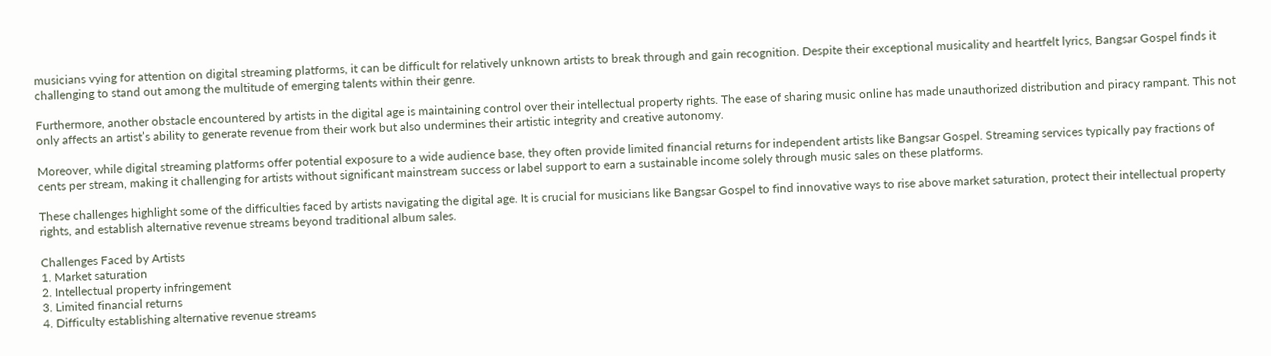musicians vying for attention on digital streaming platforms, it can be difficult for relatively unknown artists to break through and gain recognition. Despite their exceptional musicality and heartfelt lyrics, Bangsar Gospel finds it challenging to stand out among the multitude of emerging talents within their genre.

Furthermore, another obstacle encountered by artists in the digital age is maintaining control over their intellectual property rights. The ease of sharing music online has made unauthorized distribution and piracy rampant. This not only affects an artist’s ability to generate revenue from their work but also undermines their artistic integrity and creative autonomy.

Moreover, while digital streaming platforms offer potential exposure to a wide audience base, they often provide limited financial returns for independent artists like Bangsar Gospel. Streaming services typically pay fractions of cents per stream, making it challenging for artists without significant mainstream success or label support to earn a sustainable income solely through music sales on these platforms.

These challenges highlight some of the difficulties faced by artists navigating the digital age. It is crucial for musicians like Bangsar Gospel to find innovative ways to rise above market saturation, protect their intellectual property rights, and establish alternative revenue streams beyond traditional album sales.

Challenges Faced by Artists
1. Market saturation
2. Intellectual property infringement
3. Limited financial returns
4. Difficulty establishing alternative revenue streams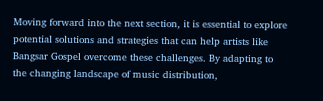Moving forward into the next section, it is essential to explore potential solutions and strategies that can help artists like Bangsar Gospel overcome these challenges. By adapting to the changing landscape of music distribution,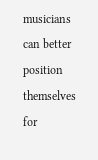musicians can better position themselves for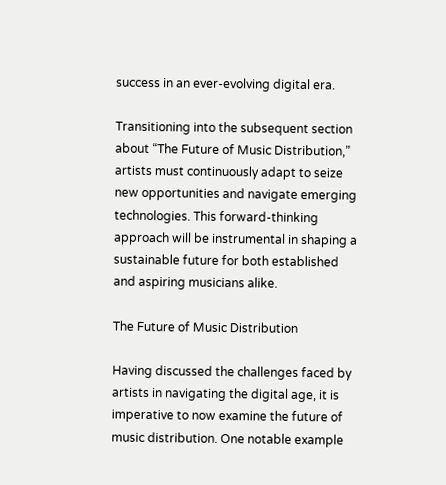success in an ever-evolving digital era.

Transitioning into the subsequent section about “The Future of Music Distribution,” artists must continuously adapt to seize new opportunities and navigate emerging technologies. This forward-thinking approach will be instrumental in shaping a sustainable future for both established and aspiring musicians alike.

The Future of Music Distribution

Having discussed the challenges faced by artists in navigating the digital age, it is imperative to now examine the future of music distribution. One notable example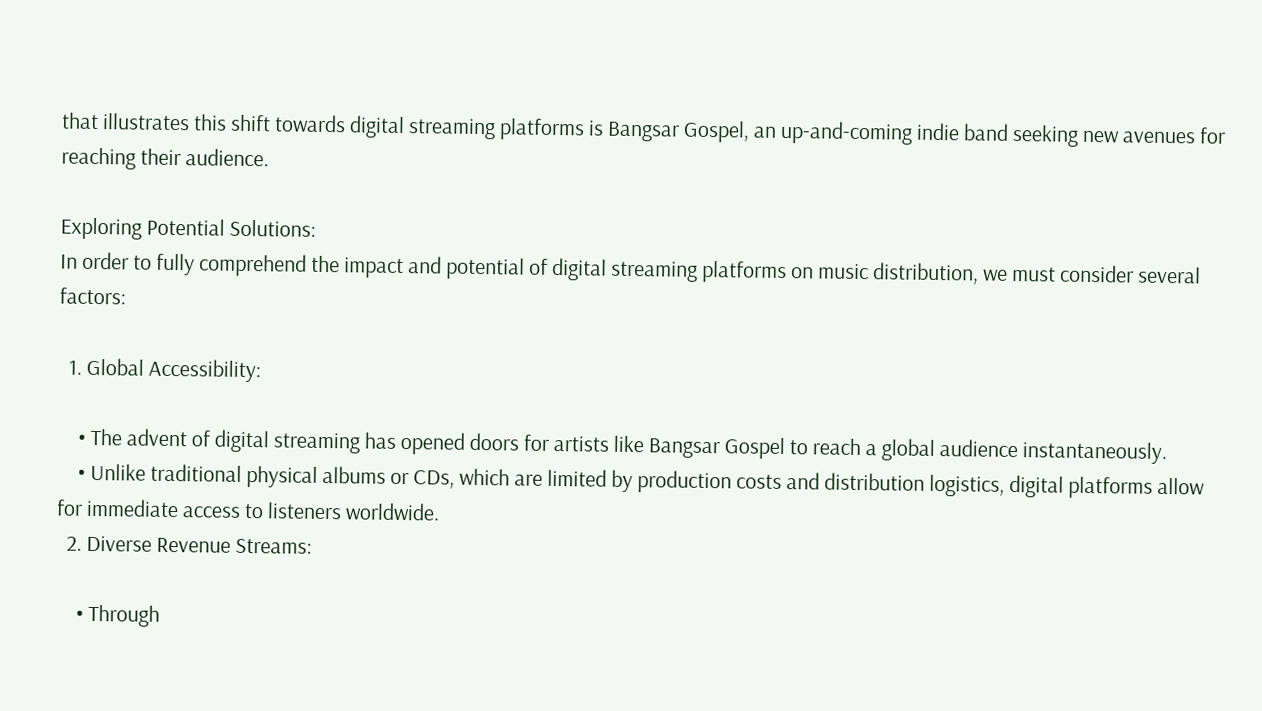that illustrates this shift towards digital streaming platforms is Bangsar Gospel, an up-and-coming indie band seeking new avenues for reaching their audience.

Exploring Potential Solutions:
In order to fully comprehend the impact and potential of digital streaming platforms on music distribution, we must consider several factors:

  1. Global Accessibility:

    • The advent of digital streaming has opened doors for artists like Bangsar Gospel to reach a global audience instantaneously.
    • Unlike traditional physical albums or CDs, which are limited by production costs and distribution logistics, digital platforms allow for immediate access to listeners worldwide.
  2. Diverse Revenue Streams:

    • Through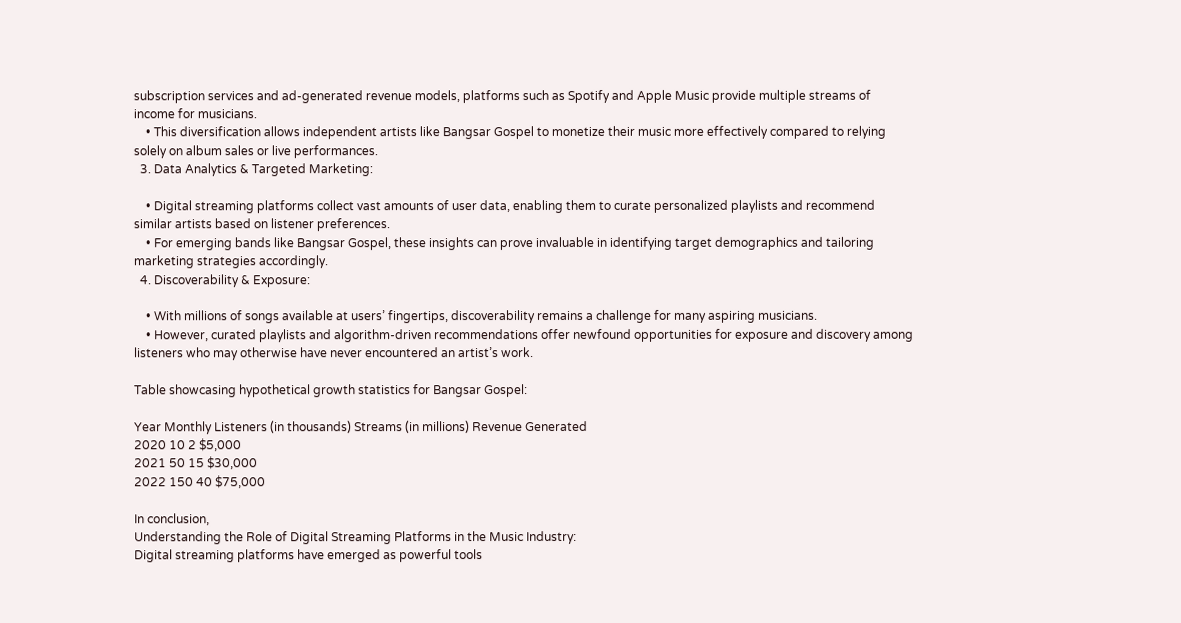subscription services and ad-generated revenue models, platforms such as Spotify and Apple Music provide multiple streams of income for musicians.
    • This diversification allows independent artists like Bangsar Gospel to monetize their music more effectively compared to relying solely on album sales or live performances.
  3. Data Analytics & Targeted Marketing:

    • Digital streaming platforms collect vast amounts of user data, enabling them to curate personalized playlists and recommend similar artists based on listener preferences.
    • For emerging bands like Bangsar Gospel, these insights can prove invaluable in identifying target demographics and tailoring marketing strategies accordingly.
  4. Discoverability & Exposure:

    • With millions of songs available at users’ fingertips, discoverability remains a challenge for many aspiring musicians.
    • However, curated playlists and algorithm-driven recommendations offer newfound opportunities for exposure and discovery among listeners who may otherwise have never encountered an artist’s work.

Table showcasing hypothetical growth statistics for Bangsar Gospel:

Year Monthly Listeners (in thousands) Streams (in millions) Revenue Generated
2020 10 2 $5,000
2021 50 15 $30,000
2022 150 40 $75,000

In conclusion,
Understanding the Role of Digital Streaming Platforms in the Music Industry:
Digital streaming platforms have emerged as powerful tools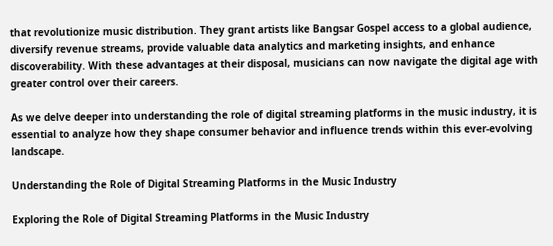that revolutionize music distribution. They grant artists like Bangsar Gospel access to a global audience, diversify revenue streams, provide valuable data analytics and marketing insights, and enhance discoverability. With these advantages at their disposal, musicians can now navigate the digital age with greater control over their careers.

As we delve deeper into understanding the role of digital streaming platforms in the music industry, it is essential to analyze how they shape consumer behavior and influence trends within this ever-evolving landscape.

Understanding the Role of Digital Streaming Platforms in the Music Industry

Exploring the Role of Digital Streaming Platforms in the Music Industry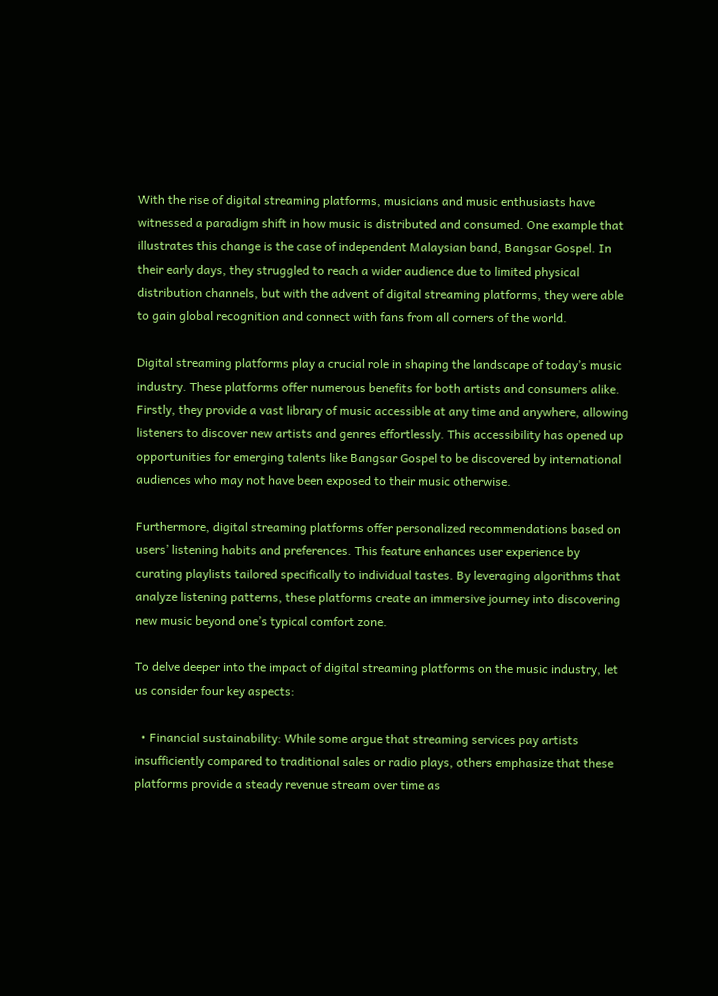With the rise of digital streaming platforms, musicians and music enthusiasts have witnessed a paradigm shift in how music is distributed and consumed. One example that illustrates this change is the case of independent Malaysian band, Bangsar Gospel. In their early days, they struggled to reach a wider audience due to limited physical distribution channels, but with the advent of digital streaming platforms, they were able to gain global recognition and connect with fans from all corners of the world.

Digital streaming platforms play a crucial role in shaping the landscape of today’s music industry. These platforms offer numerous benefits for both artists and consumers alike. Firstly, they provide a vast library of music accessible at any time and anywhere, allowing listeners to discover new artists and genres effortlessly. This accessibility has opened up opportunities for emerging talents like Bangsar Gospel to be discovered by international audiences who may not have been exposed to their music otherwise.

Furthermore, digital streaming platforms offer personalized recommendations based on users’ listening habits and preferences. This feature enhances user experience by curating playlists tailored specifically to individual tastes. By leveraging algorithms that analyze listening patterns, these platforms create an immersive journey into discovering new music beyond one’s typical comfort zone.

To delve deeper into the impact of digital streaming platforms on the music industry, let us consider four key aspects:

  • Financial sustainability: While some argue that streaming services pay artists insufficiently compared to traditional sales or radio plays, others emphasize that these platforms provide a steady revenue stream over time as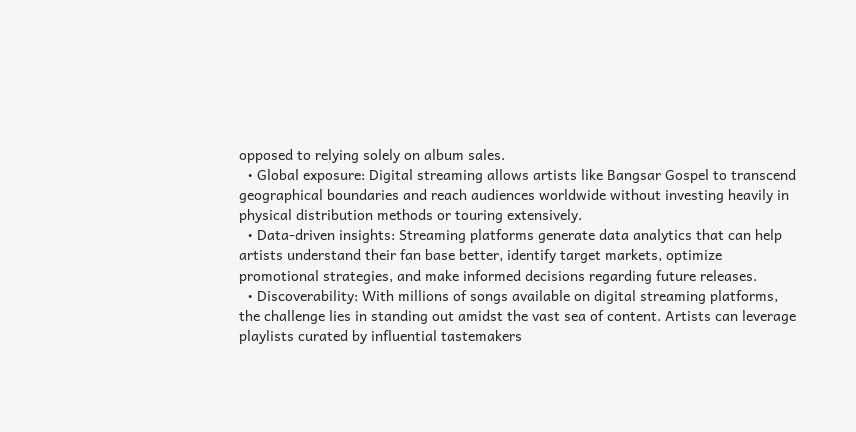opposed to relying solely on album sales.
  • Global exposure: Digital streaming allows artists like Bangsar Gospel to transcend geographical boundaries and reach audiences worldwide without investing heavily in physical distribution methods or touring extensively.
  • Data-driven insights: Streaming platforms generate data analytics that can help artists understand their fan base better, identify target markets, optimize promotional strategies, and make informed decisions regarding future releases.
  • Discoverability: With millions of songs available on digital streaming platforms, the challenge lies in standing out amidst the vast sea of content. Artists can leverage playlists curated by influential tastemakers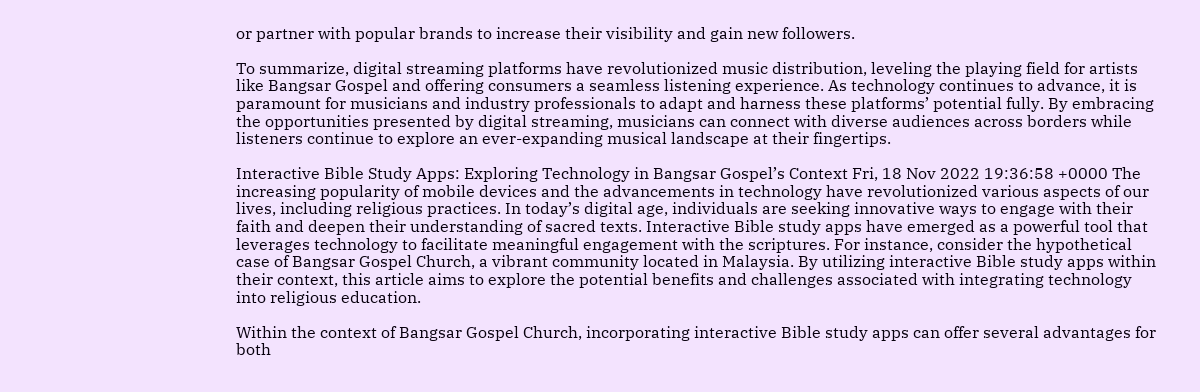or partner with popular brands to increase their visibility and gain new followers.

To summarize, digital streaming platforms have revolutionized music distribution, leveling the playing field for artists like Bangsar Gospel and offering consumers a seamless listening experience. As technology continues to advance, it is paramount for musicians and industry professionals to adapt and harness these platforms’ potential fully. By embracing the opportunities presented by digital streaming, musicians can connect with diverse audiences across borders while listeners continue to explore an ever-expanding musical landscape at their fingertips.

Interactive Bible Study Apps: Exploring Technology in Bangsar Gospel’s Context Fri, 18 Nov 2022 19:36:58 +0000 The increasing popularity of mobile devices and the advancements in technology have revolutionized various aspects of our lives, including religious practices. In today’s digital age, individuals are seeking innovative ways to engage with their faith and deepen their understanding of sacred texts. Interactive Bible study apps have emerged as a powerful tool that leverages technology to facilitate meaningful engagement with the scriptures. For instance, consider the hypothetical case of Bangsar Gospel Church, a vibrant community located in Malaysia. By utilizing interactive Bible study apps within their context, this article aims to explore the potential benefits and challenges associated with integrating technology into religious education.

Within the context of Bangsar Gospel Church, incorporating interactive Bible study apps can offer several advantages for both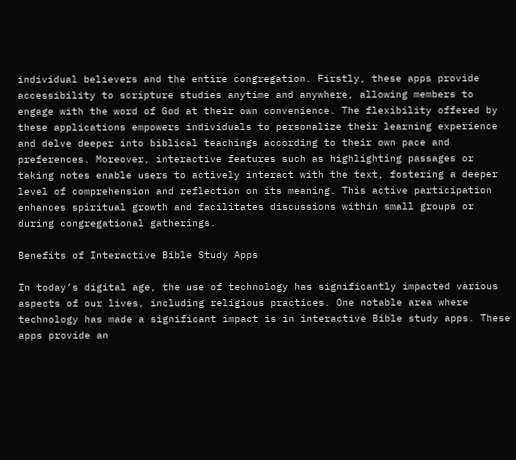individual believers and the entire congregation. Firstly, these apps provide accessibility to scripture studies anytime and anywhere, allowing members to engage with the word of God at their own convenience. The flexibility offered by these applications empowers individuals to personalize their learning experience and delve deeper into biblical teachings according to their own pace and preferences. Moreover, interactive features such as highlighting passages or taking notes enable users to actively interact with the text, fostering a deeper level of comprehension and reflection on its meaning. This active participation enhances spiritual growth and facilitates discussions within small groups or during congregational gatherings.

Benefits of Interactive Bible Study Apps

In today’s digital age, the use of technology has significantly impacted various aspects of our lives, including religious practices. One notable area where technology has made a significant impact is in interactive Bible study apps. These apps provide an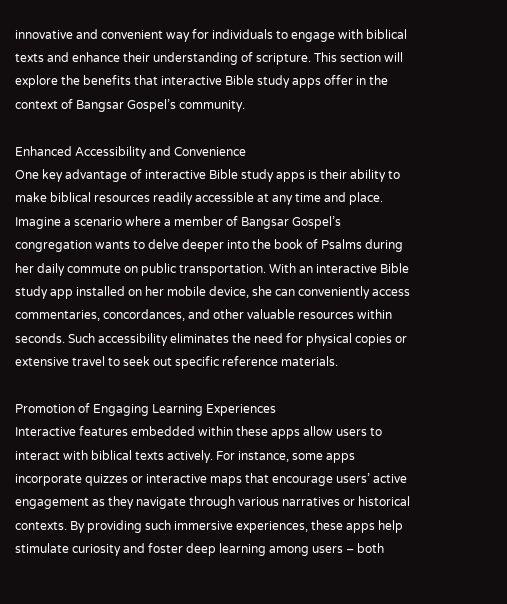innovative and convenient way for individuals to engage with biblical texts and enhance their understanding of scripture. This section will explore the benefits that interactive Bible study apps offer in the context of Bangsar Gospel’s community.

Enhanced Accessibility and Convenience
One key advantage of interactive Bible study apps is their ability to make biblical resources readily accessible at any time and place. Imagine a scenario where a member of Bangsar Gospel’s congregation wants to delve deeper into the book of Psalms during her daily commute on public transportation. With an interactive Bible study app installed on her mobile device, she can conveniently access commentaries, concordances, and other valuable resources within seconds. Such accessibility eliminates the need for physical copies or extensive travel to seek out specific reference materials.

Promotion of Engaging Learning Experiences
Interactive features embedded within these apps allow users to interact with biblical texts actively. For instance, some apps incorporate quizzes or interactive maps that encourage users’ active engagement as they navigate through various narratives or historical contexts. By providing such immersive experiences, these apps help stimulate curiosity and foster deep learning among users – both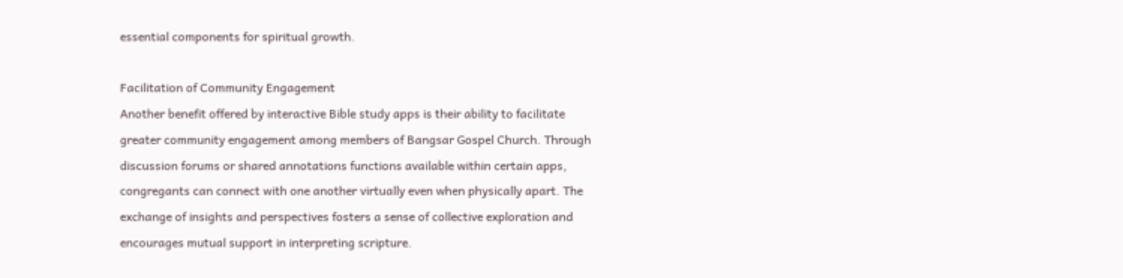essential components for spiritual growth.

Facilitation of Community Engagement
Another benefit offered by interactive Bible study apps is their ability to facilitate greater community engagement among members of Bangsar Gospel Church. Through discussion forums or shared annotations functions available within certain apps, congregants can connect with one another virtually even when physically apart. The exchange of insights and perspectives fosters a sense of collective exploration and encourages mutual support in interpreting scripture.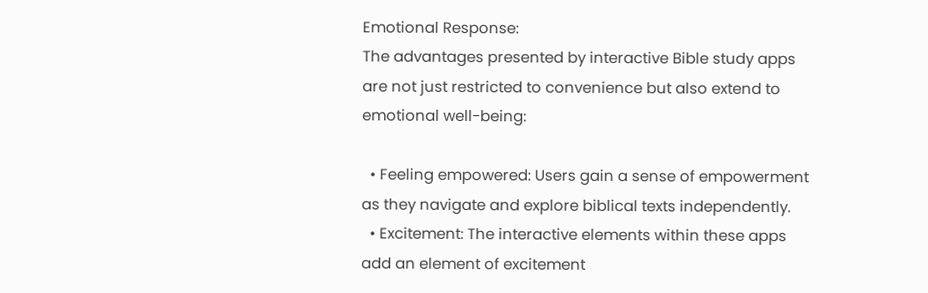Emotional Response:
The advantages presented by interactive Bible study apps are not just restricted to convenience but also extend to emotional well-being:

  • Feeling empowered: Users gain a sense of empowerment as they navigate and explore biblical texts independently.
  • Excitement: The interactive elements within these apps add an element of excitement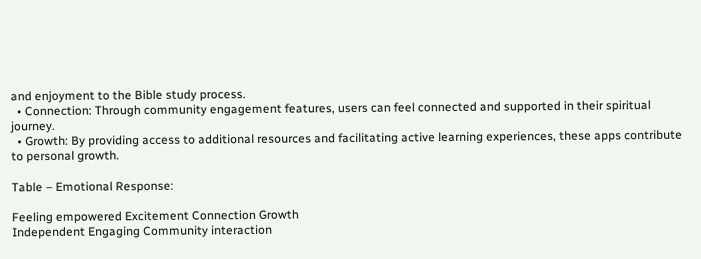and enjoyment to the Bible study process.
  • Connection: Through community engagement features, users can feel connected and supported in their spiritual journey.
  • Growth: By providing access to additional resources and facilitating active learning experiences, these apps contribute to personal growth.

Table – Emotional Response:

Feeling empowered Excitement Connection Growth
Independent Engaging Community interaction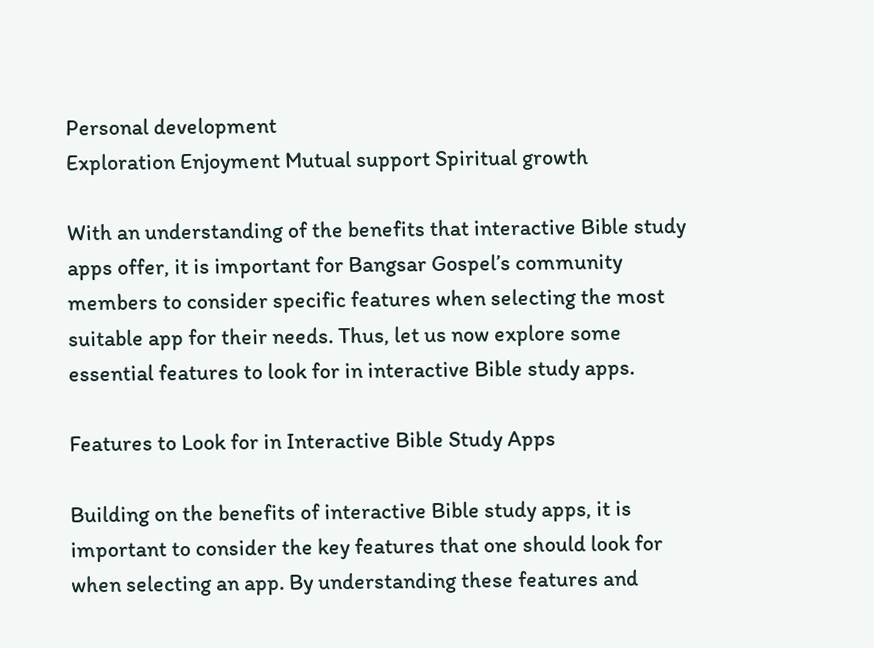Personal development
Exploration Enjoyment Mutual support Spiritual growth

With an understanding of the benefits that interactive Bible study apps offer, it is important for Bangsar Gospel’s community members to consider specific features when selecting the most suitable app for their needs. Thus, let us now explore some essential features to look for in interactive Bible study apps.

Features to Look for in Interactive Bible Study Apps

Building on the benefits of interactive Bible study apps, it is important to consider the key features that one should look for when selecting an app. By understanding these features and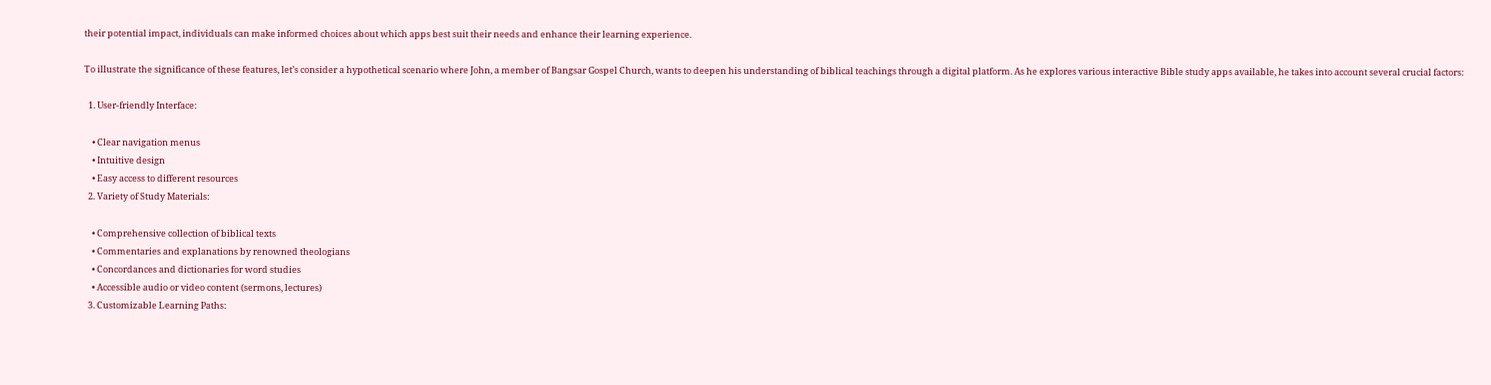their potential impact, individuals can make informed choices about which apps best suit their needs and enhance their learning experience.

To illustrate the significance of these features, let’s consider a hypothetical scenario where John, a member of Bangsar Gospel Church, wants to deepen his understanding of biblical teachings through a digital platform. As he explores various interactive Bible study apps available, he takes into account several crucial factors:

  1. User-friendly Interface:

    • Clear navigation menus
    • Intuitive design
    • Easy access to different resources
  2. Variety of Study Materials:

    • Comprehensive collection of biblical texts
    • Commentaries and explanations by renowned theologians
    • Concordances and dictionaries for word studies
    • Accessible audio or video content (sermons, lectures)
  3. Customizable Learning Paths: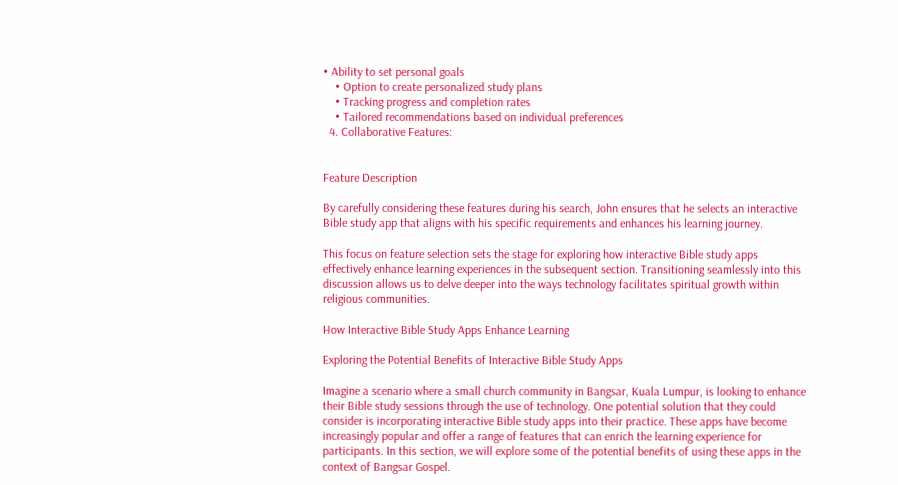• Ability to set personal goals
    • Option to create personalized study plans
    • Tracking progress and completion rates
    • Tailored recommendations based on individual preferences
  4. Collaborative Features:


Feature Description

By carefully considering these features during his search, John ensures that he selects an interactive Bible study app that aligns with his specific requirements and enhances his learning journey.

This focus on feature selection sets the stage for exploring how interactive Bible study apps effectively enhance learning experiences in the subsequent section. Transitioning seamlessly into this discussion allows us to delve deeper into the ways technology facilitates spiritual growth within religious communities.

How Interactive Bible Study Apps Enhance Learning

Exploring the Potential Benefits of Interactive Bible Study Apps

Imagine a scenario where a small church community in Bangsar, Kuala Lumpur, is looking to enhance their Bible study sessions through the use of technology. One potential solution that they could consider is incorporating interactive Bible study apps into their practice. These apps have become increasingly popular and offer a range of features that can enrich the learning experience for participants. In this section, we will explore some of the potential benefits of using these apps in the context of Bangsar Gospel.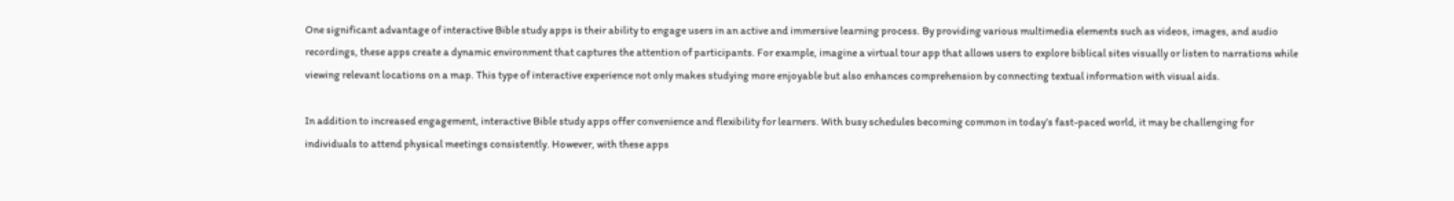One significant advantage of interactive Bible study apps is their ability to engage users in an active and immersive learning process. By providing various multimedia elements such as videos, images, and audio recordings, these apps create a dynamic environment that captures the attention of participants. For example, imagine a virtual tour app that allows users to explore biblical sites visually or listen to narrations while viewing relevant locations on a map. This type of interactive experience not only makes studying more enjoyable but also enhances comprehension by connecting textual information with visual aids.

In addition to increased engagement, interactive Bible study apps offer convenience and flexibility for learners. With busy schedules becoming common in today’s fast-paced world, it may be challenging for individuals to attend physical meetings consistently. However, with these apps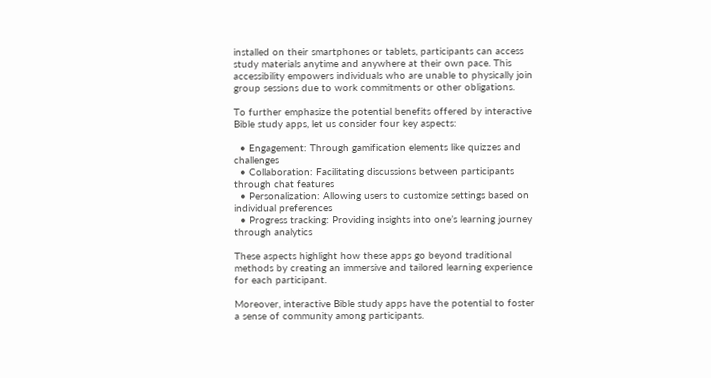installed on their smartphones or tablets, participants can access study materials anytime and anywhere at their own pace. This accessibility empowers individuals who are unable to physically join group sessions due to work commitments or other obligations.

To further emphasize the potential benefits offered by interactive Bible study apps, let us consider four key aspects:

  • Engagement: Through gamification elements like quizzes and challenges
  • Collaboration: Facilitating discussions between participants through chat features
  • Personalization: Allowing users to customize settings based on individual preferences
  • Progress tracking: Providing insights into one’s learning journey through analytics

These aspects highlight how these apps go beyond traditional methods by creating an immersive and tailored learning experience for each participant.

Moreover, interactive Bible study apps have the potential to foster a sense of community among participants.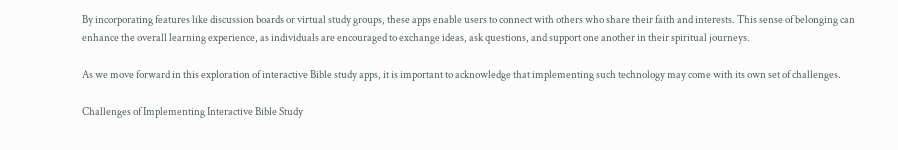By incorporating features like discussion boards or virtual study groups, these apps enable users to connect with others who share their faith and interests. This sense of belonging can enhance the overall learning experience, as individuals are encouraged to exchange ideas, ask questions, and support one another in their spiritual journeys.

As we move forward in this exploration of interactive Bible study apps, it is important to acknowledge that implementing such technology may come with its own set of challenges.

Challenges of Implementing Interactive Bible Study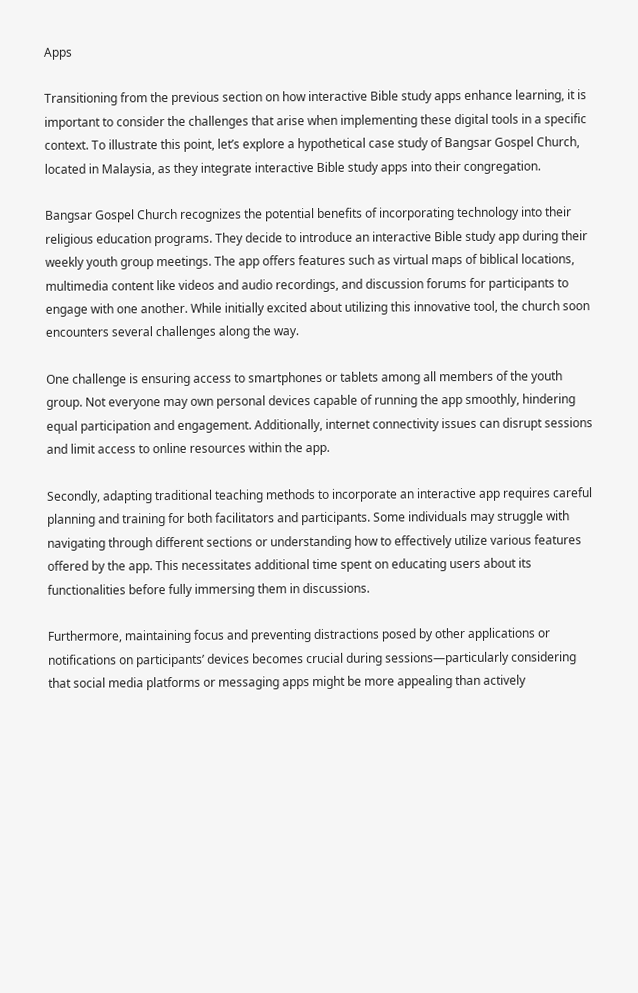Apps

Transitioning from the previous section on how interactive Bible study apps enhance learning, it is important to consider the challenges that arise when implementing these digital tools in a specific context. To illustrate this point, let’s explore a hypothetical case study of Bangsar Gospel Church, located in Malaysia, as they integrate interactive Bible study apps into their congregation.

Bangsar Gospel Church recognizes the potential benefits of incorporating technology into their religious education programs. They decide to introduce an interactive Bible study app during their weekly youth group meetings. The app offers features such as virtual maps of biblical locations, multimedia content like videos and audio recordings, and discussion forums for participants to engage with one another. While initially excited about utilizing this innovative tool, the church soon encounters several challenges along the way.

One challenge is ensuring access to smartphones or tablets among all members of the youth group. Not everyone may own personal devices capable of running the app smoothly, hindering equal participation and engagement. Additionally, internet connectivity issues can disrupt sessions and limit access to online resources within the app.

Secondly, adapting traditional teaching methods to incorporate an interactive app requires careful planning and training for both facilitators and participants. Some individuals may struggle with navigating through different sections or understanding how to effectively utilize various features offered by the app. This necessitates additional time spent on educating users about its functionalities before fully immersing them in discussions.

Furthermore, maintaining focus and preventing distractions posed by other applications or notifications on participants’ devices becomes crucial during sessions—particularly considering that social media platforms or messaging apps might be more appealing than actively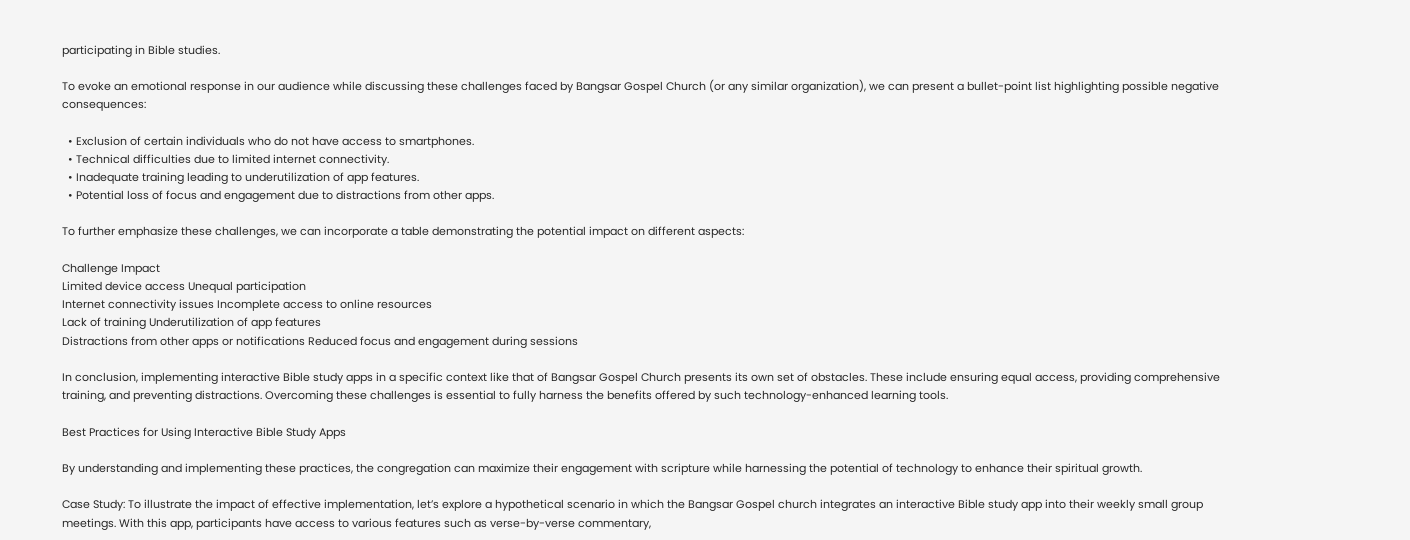participating in Bible studies.

To evoke an emotional response in our audience while discussing these challenges faced by Bangsar Gospel Church (or any similar organization), we can present a bullet-point list highlighting possible negative consequences:

  • Exclusion of certain individuals who do not have access to smartphones.
  • Technical difficulties due to limited internet connectivity.
  • Inadequate training leading to underutilization of app features.
  • Potential loss of focus and engagement due to distractions from other apps.

To further emphasize these challenges, we can incorporate a table demonstrating the potential impact on different aspects:

Challenge Impact
Limited device access Unequal participation
Internet connectivity issues Incomplete access to online resources
Lack of training Underutilization of app features
Distractions from other apps or notifications Reduced focus and engagement during sessions

In conclusion, implementing interactive Bible study apps in a specific context like that of Bangsar Gospel Church presents its own set of obstacles. These include ensuring equal access, providing comprehensive training, and preventing distractions. Overcoming these challenges is essential to fully harness the benefits offered by such technology-enhanced learning tools.

Best Practices for Using Interactive Bible Study Apps

By understanding and implementing these practices, the congregation can maximize their engagement with scripture while harnessing the potential of technology to enhance their spiritual growth.

Case Study: To illustrate the impact of effective implementation, let’s explore a hypothetical scenario in which the Bangsar Gospel church integrates an interactive Bible study app into their weekly small group meetings. With this app, participants have access to various features such as verse-by-verse commentary,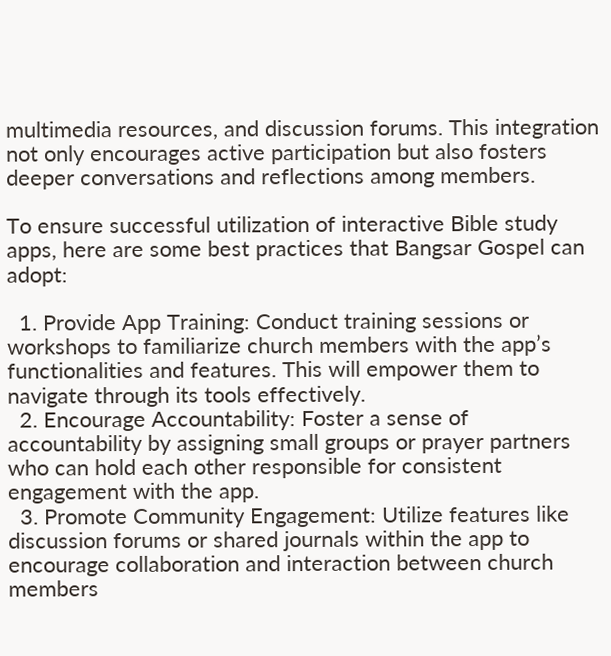multimedia resources, and discussion forums. This integration not only encourages active participation but also fosters deeper conversations and reflections among members.

To ensure successful utilization of interactive Bible study apps, here are some best practices that Bangsar Gospel can adopt:

  1. Provide App Training: Conduct training sessions or workshops to familiarize church members with the app’s functionalities and features. This will empower them to navigate through its tools effectively.
  2. Encourage Accountability: Foster a sense of accountability by assigning small groups or prayer partners who can hold each other responsible for consistent engagement with the app.
  3. Promote Community Engagement: Utilize features like discussion forums or shared journals within the app to encourage collaboration and interaction between church members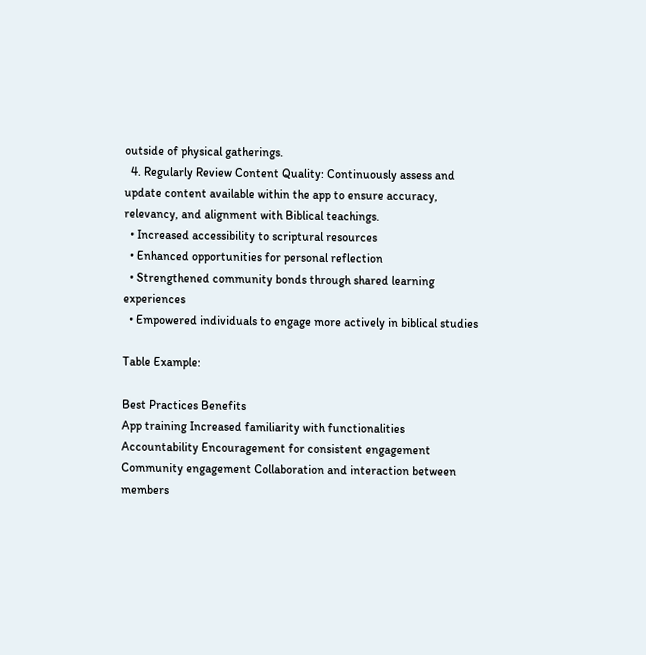outside of physical gatherings.
  4. Regularly Review Content Quality: Continuously assess and update content available within the app to ensure accuracy, relevancy, and alignment with Biblical teachings.
  • Increased accessibility to scriptural resources
  • Enhanced opportunities for personal reflection
  • Strengthened community bonds through shared learning experiences
  • Empowered individuals to engage more actively in biblical studies

Table Example:

Best Practices Benefits
App training Increased familiarity with functionalities
Accountability Encouragement for consistent engagement
Community engagement Collaboration and interaction between members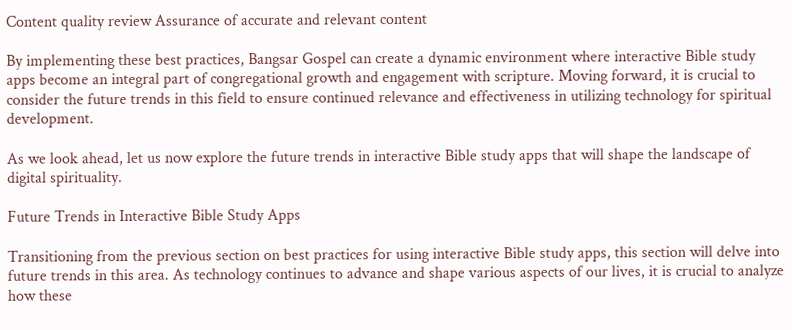Content quality review Assurance of accurate and relevant content

By implementing these best practices, Bangsar Gospel can create a dynamic environment where interactive Bible study apps become an integral part of congregational growth and engagement with scripture. Moving forward, it is crucial to consider the future trends in this field to ensure continued relevance and effectiveness in utilizing technology for spiritual development.

As we look ahead, let us now explore the future trends in interactive Bible study apps that will shape the landscape of digital spirituality.

Future Trends in Interactive Bible Study Apps

Transitioning from the previous section on best practices for using interactive Bible study apps, this section will delve into future trends in this area. As technology continues to advance and shape various aspects of our lives, it is crucial to analyze how these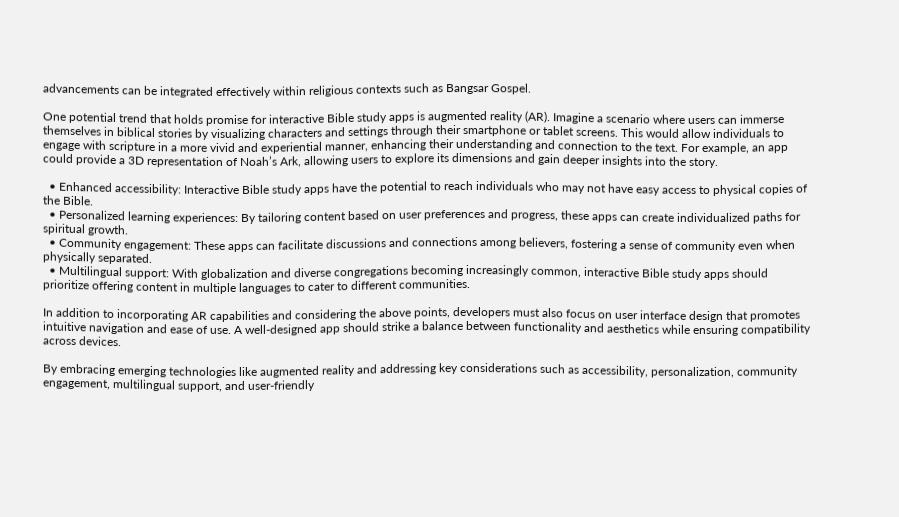advancements can be integrated effectively within religious contexts such as Bangsar Gospel.

One potential trend that holds promise for interactive Bible study apps is augmented reality (AR). Imagine a scenario where users can immerse themselves in biblical stories by visualizing characters and settings through their smartphone or tablet screens. This would allow individuals to engage with scripture in a more vivid and experiential manner, enhancing their understanding and connection to the text. For example, an app could provide a 3D representation of Noah’s Ark, allowing users to explore its dimensions and gain deeper insights into the story.

  • Enhanced accessibility: Interactive Bible study apps have the potential to reach individuals who may not have easy access to physical copies of the Bible.
  • Personalized learning experiences: By tailoring content based on user preferences and progress, these apps can create individualized paths for spiritual growth.
  • Community engagement: These apps can facilitate discussions and connections among believers, fostering a sense of community even when physically separated.
  • Multilingual support: With globalization and diverse congregations becoming increasingly common, interactive Bible study apps should prioritize offering content in multiple languages to cater to different communities.

In addition to incorporating AR capabilities and considering the above points, developers must also focus on user interface design that promotes intuitive navigation and ease of use. A well-designed app should strike a balance between functionality and aesthetics while ensuring compatibility across devices.

By embracing emerging technologies like augmented reality and addressing key considerations such as accessibility, personalization, community engagement, multilingual support, and user-friendly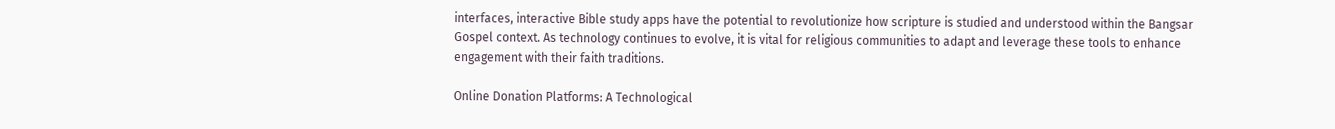interfaces, interactive Bible study apps have the potential to revolutionize how scripture is studied and understood within the Bangsar Gospel context. As technology continues to evolve, it is vital for religious communities to adapt and leverage these tools to enhance engagement with their faith traditions.

Online Donation Platforms: A Technological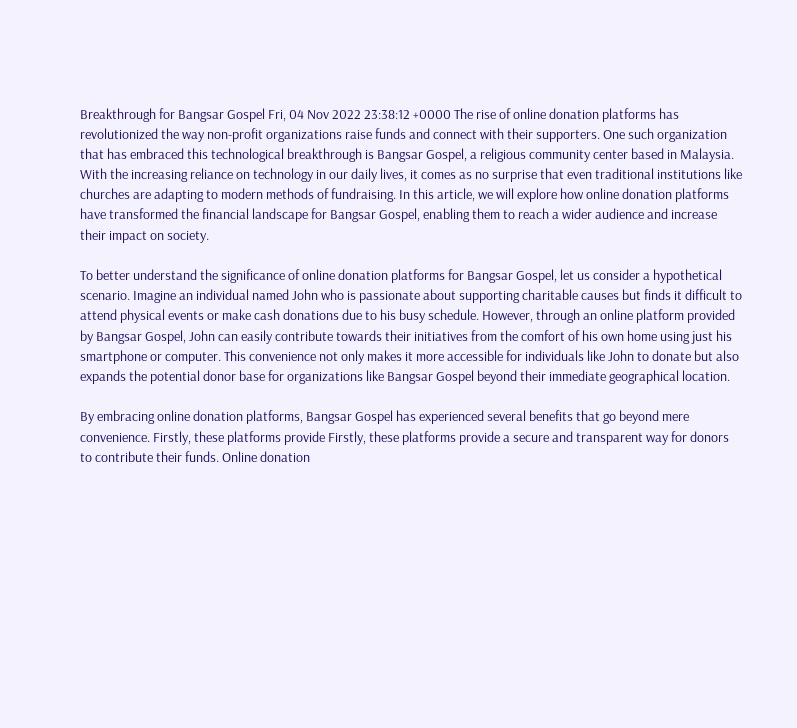Breakthrough for Bangsar Gospel Fri, 04 Nov 2022 23:38:12 +0000 The rise of online donation platforms has revolutionized the way non-profit organizations raise funds and connect with their supporters. One such organization that has embraced this technological breakthrough is Bangsar Gospel, a religious community center based in Malaysia. With the increasing reliance on technology in our daily lives, it comes as no surprise that even traditional institutions like churches are adapting to modern methods of fundraising. In this article, we will explore how online donation platforms have transformed the financial landscape for Bangsar Gospel, enabling them to reach a wider audience and increase their impact on society.

To better understand the significance of online donation platforms for Bangsar Gospel, let us consider a hypothetical scenario. Imagine an individual named John who is passionate about supporting charitable causes but finds it difficult to attend physical events or make cash donations due to his busy schedule. However, through an online platform provided by Bangsar Gospel, John can easily contribute towards their initiatives from the comfort of his own home using just his smartphone or computer. This convenience not only makes it more accessible for individuals like John to donate but also expands the potential donor base for organizations like Bangsar Gospel beyond their immediate geographical location.

By embracing online donation platforms, Bangsar Gospel has experienced several benefits that go beyond mere convenience. Firstly, these platforms provide Firstly, these platforms provide a secure and transparent way for donors to contribute their funds. Online donation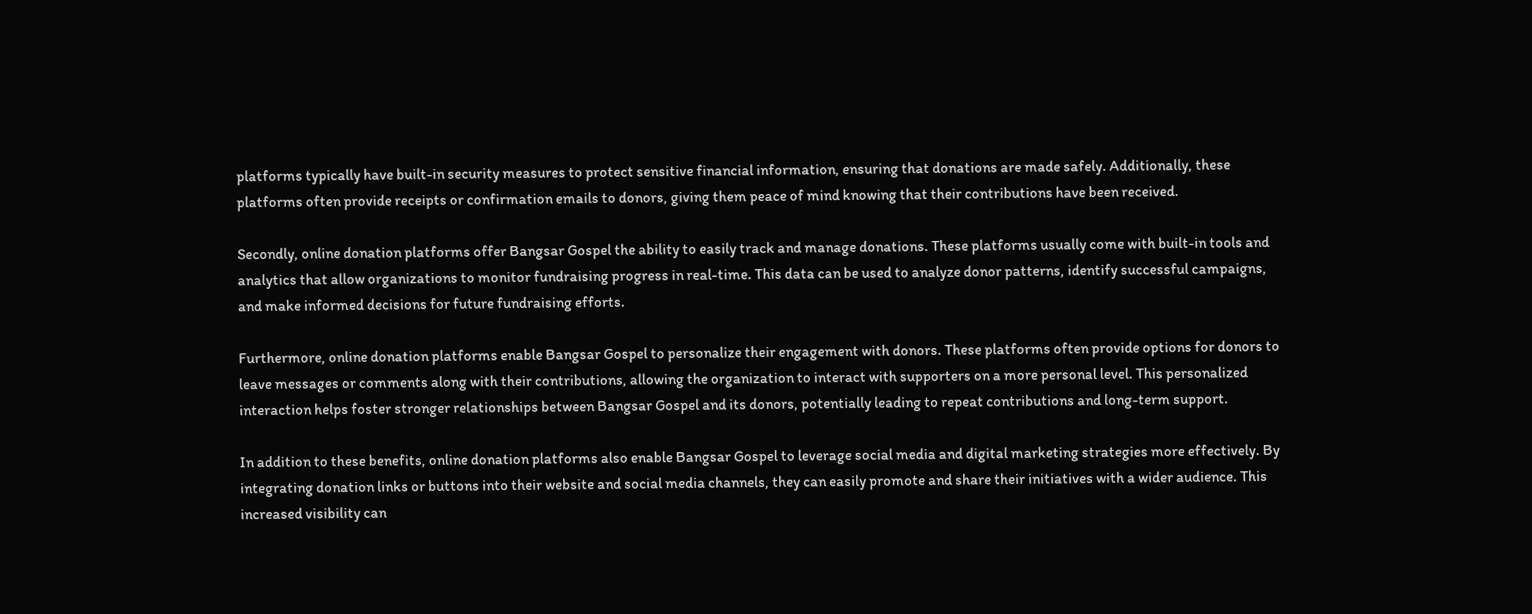platforms typically have built-in security measures to protect sensitive financial information, ensuring that donations are made safely. Additionally, these platforms often provide receipts or confirmation emails to donors, giving them peace of mind knowing that their contributions have been received.

Secondly, online donation platforms offer Bangsar Gospel the ability to easily track and manage donations. These platforms usually come with built-in tools and analytics that allow organizations to monitor fundraising progress in real-time. This data can be used to analyze donor patterns, identify successful campaigns, and make informed decisions for future fundraising efforts.

Furthermore, online donation platforms enable Bangsar Gospel to personalize their engagement with donors. These platforms often provide options for donors to leave messages or comments along with their contributions, allowing the organization to interact with supporters on a more personal level. This personalized interaction helps foster stronger relationships between Bangsar Gospel and its donors, potentially leading to repeat contributions and long-term support.

In addition to these benefits, online donation platforms also enable Bangsar Gospel to leverage social media and digital marketing strategies more effectively. By integrating donation links or buttons into their website and social media channels, they can easily promote and share their initiatives with a wider audience. This increased visibility can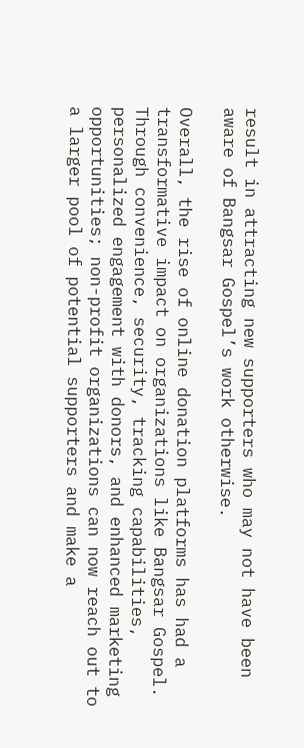result in attracting new supporters who may not have been aware of Bangsar Gospel’s work otherwise.

Overall, the rise of online donation platforms has had a transformative impact on organizations like Bangsar Gospel. Through convenience, security, tracking capabilities, personalized engagement with donors, and enhanced marketing opportunities; non-profit organizations can now reach out to a larger pool of potential supporters and make a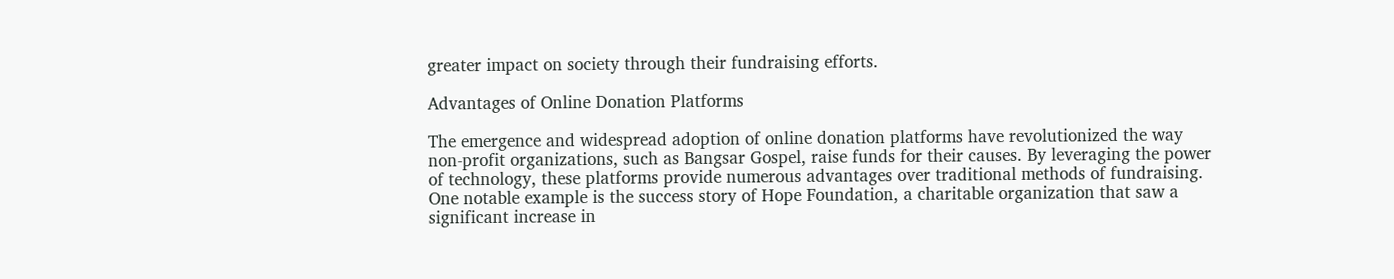greater impact on society through their fundraising efforts.

Advantages of Online Donation Platforms

The emergence and widespread adoption of online donation platforms have revolutionized the way non-profit organizations, such as Bangsar Gospel, raise funds for their causes. By leveraging the power of technology, these platforms provide numerous advantages over traditional methods of fundraising. One notable example is the success story of Hope Foundation, a charitable organization that saw a significant increase in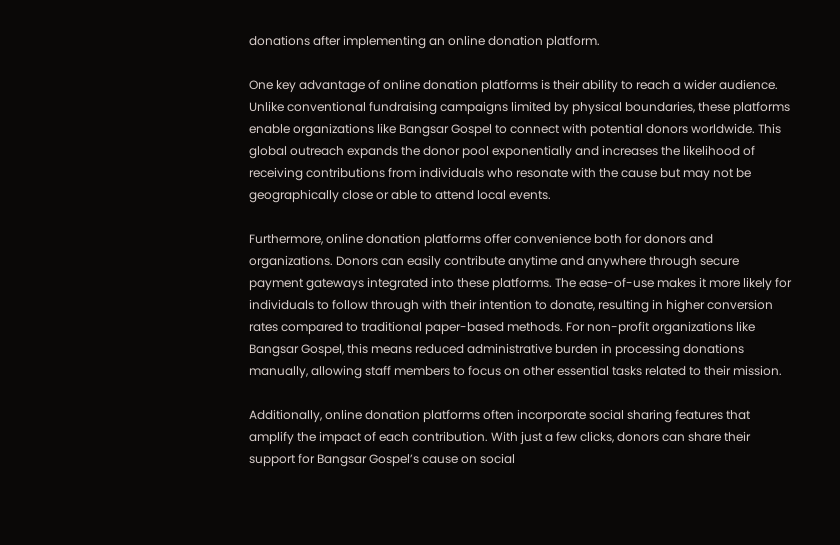donations after implementing an online donation platform.

One key advantage of online donation platforms is their ability to reach a wider audience. Unlike conventional fundraising campaigns limited by physical boundaries, these platforms enable organizations like Bangsar Gospel to connect with potential donors worldwide. This global outreach expands the donor pool exponentially and increases the likelihood of receiving contributions from individuals who resonate with the cause but may not be geographically close or able to attend local events.

Furthermore, online donation platforms offer convenience both for donors and organizations. Donors can easily contribute anytime and anywhere through secure payment gateways integrated into these platforms. The ease-of-use makes it more likely for individuals to follow through with their intention to donate, resulting in higher conversion rates compared to traditional paper-based methods. For non-profit organizations like Bangsar Gospel, this means reduced administrative burden in processing donations manually, allowing staff members to focus on other essential tasks related to their mission.

Additionally, online donation platforms often incorporate social sharing features that amplify the impact of each contribution. With just a few clicks, donors can share their support for Bangsar Gospel’s cause on social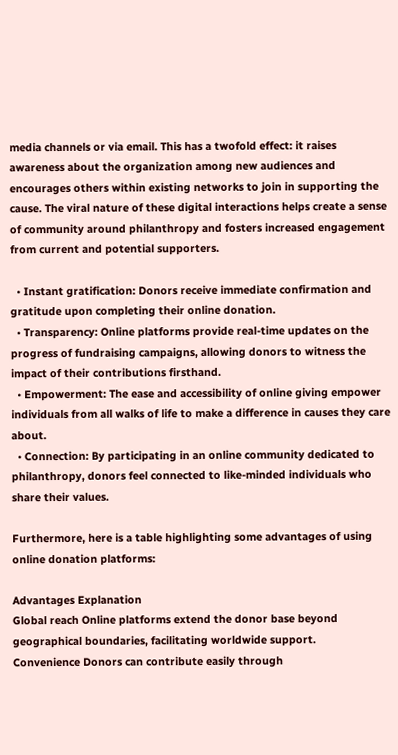media channels or via email. This has a twofold effect: it raises awareness about the organization among new audiences and encourages others within existing networks to join in supporting the cause. The viral nature of these digital interactions helps create a sense of community around philanthropy and fosters increased engagement from current and potential supporters.

  • Instant gratification: Donors receive immediate confirmation and gratitude upon completing their online donation.
  • Transparency: Online platforms provide real-time updates on the progress of fundraising campaigns, allowing donors to witness the impact of their contributions firsthand.
  • Empowerment: The ease and accessibility of online giving empower individuals from all walks of life to make a difference in causes they care about.
  • Connection: By participating in an online community dedicated to philanthropy, donors feel connected to like-minded individuals who share their values.

Furthermore, here is a table highlighting some advantages of using online donation platforms:

Advantages Explanation
Global reach Online platforms extend the donor base beyond geographical boundaries, facilitating worldwide support.
Convenience Donors can contribute easily through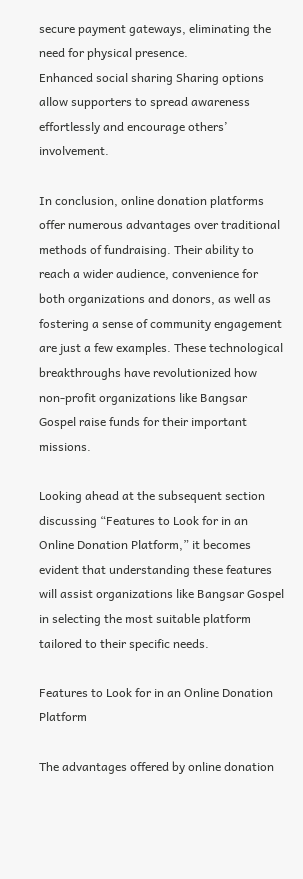secure payment gateways, eliminating the need for physical presence.
Enhanced social sharing Sharing options allow supporters to spread awareness effortlessly and encourage others’ involvement.

In conclusion, online donation platforms offer numerous advantages over traditional methods of fundraising. Their ability to reach a wider audience, convenience for both organizations and donors, as well as fostering a sense of community engagement are just a few examples. These technological breakthroughs have revolutionized how non-profit organizations like Bangsar Gospel raise funds for their important missions.

Looking ahead at the subsequent section discussing “Features to Look for in an Online Donation Platform,” it becomes evident that understanding these features will assist organizations like Bangsar Gospel in selecting the most suitable platform tailored to their specific needs.

Features to Look for in an Online Donation Platform

The advantages offered by online donation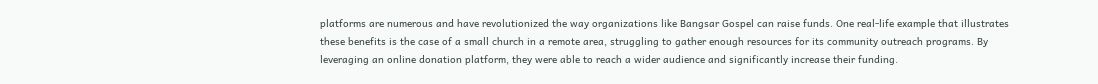platforms are numerous and have revolutionized the way organizations like Bangsar Gospel can raise funds. One real-life example that illustrates these benefits is the case of a small church in a remote area, struggling to gather enough resources for its community outreach programs. By leveraging an online donation platform, they were able to reach a wider audience and significantly increase their funding.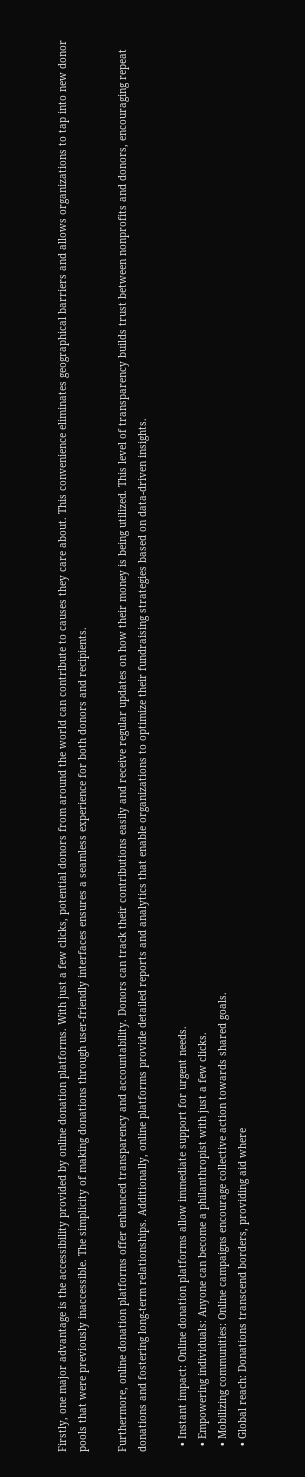Firstly, one major advantage is the accessibility provided by online donation platforms. With just a few clicks, potential donors from around the world can contribute to causes they care about. This convenience eliminates geographical barriers and allows organizations to tap into new donor pools that were previously inaccessible. The simplicity of making donations through user-friendly interfaces ensures a seamless experience for both donors and recipients.

Furthermore, online donation platforms offer enhanced transparency and accountability. Donors can track their contributions easily and receive regular updates on how their money is being utilized. This level of transparency builds trust between nonprofits and donors, encouraging repeat donations and fostering long-term relationships. Additionally, online platforms provide detailed reports and analytics that enable organizations to optimize their fundraising strategies based on data-driven insights.

  • Instant impact: Online donation platforms allow immediate support for urgent needs.
  • Empowering individuals: Anyone can become a philanthropist with just a few clicks.
  • Mobilizing communities: Online campaigns encourage collective action towards shared goals.
  • Global reach: Donations transcend borders, providing aid where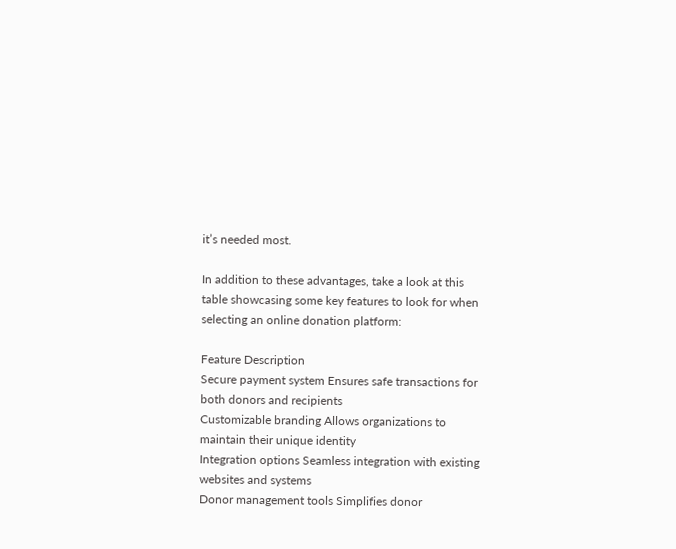it’s needed most.

In addition to these advantages, take a look at this table showcasing some key features to look for when selecting an online donation platform:

Feature Description
Secure payment system Ensures safe transactions for both donors and recipients
Customizable branding Allows organizations to maintain their unique identity
Integration options Seamless integration with existing websites and systems
Donor management tools Simplifies donor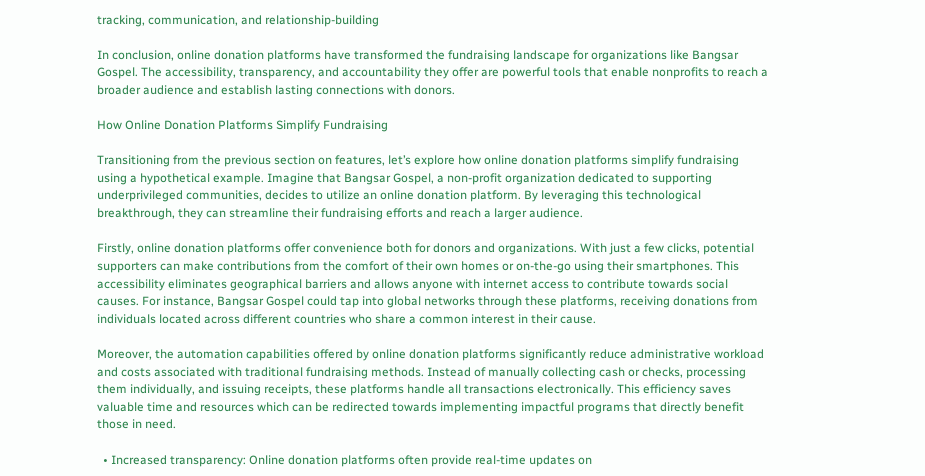tracking, communication, and relationship-building

In conclusion, online donation platforms have transformed the fundraising landscape for organizations like Bangsar Gospel. The accessibility, transparency, and accountability they offer are powerful tools that enable nonprofits to reach a broader audience and establish lasting connections with donors.

How Online Donation Platforms Simplify Fundraising

Transitioning from the previous section on features, let’s explore how online donation platforms simplify fundraising using a hypothetical example. Imagine that Bangsar Gospel, a non-profit organization dedicated to supporting underprivileged communities, decides to utilize an online donation platform. By leveraging this technological breakthrough, they can streamline their fundraising efforts and reach a larger audience.

Firstly, online donation platforms offer convenience both for donors and organizations. With just a few clicks, potential supporters can make contributions from the comfort of their own homes or on-the-go using their smartphones. This accessibility eliminates geographical barriers and allows anyone with internet access to contribute towards social causes. For instance, Bangsar Gospel could tap into global networks through these platforms, receiving donations from individuals located across different countries who share a common interest in their cause.

Moreover, the automation capabilities offered by online donation platforms significantly reduce administrative workload and costs associated with traditional fundraising methods. Instead of manually collecting cash or checks, processing them individually, and issuing receipts, these platforms handle all transactions electronically. This efficiency saves valuable time and resources which can be redirected towards implementing impactful programs that directly benefit those in need.

  • Increased transparency: Online donation platforms often provide real-time updates on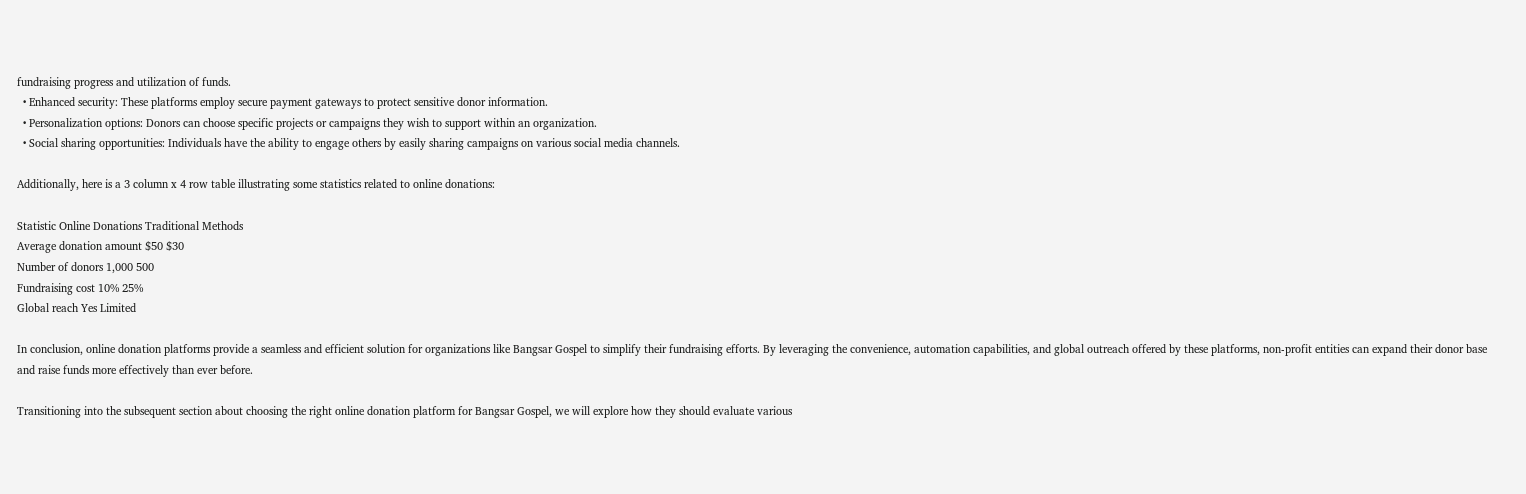fundraising progress and utilization of funds.
  • Enhanced security: These platforms employ secure payment gateways to protect sensitive donor information.
  • Personalization options: Donors can choose specific projects or campaigns they wish to support within an organization.
  • Social sharing opportunities: Individuals have the ability to engage others by easily sharing campaigns on various social media channels.

Additionally, here is a 3 column x 4 row table illustrating some statistics related to online donations:

Statistic Online Donations Traditional Methods
Average donation amount $50 $30
Number of donors 1,000 500
Fundraising cost 10% 25%
Global reach Yes Limited

In conclusion, online donation platforms provide a seamless and efficient solution for organizations like Bangsar Gospel to simplify their fundraising efforts. By leveraging the convenience, automation capabilities, and global outreach offered by these platforms, non-profit entities can expand their donor base and raise funds more effectively than ever before.

Transitioning into the subsequent section about choosing the right online donation platform for Bangsar Gospel, we will explore how they should evaluate various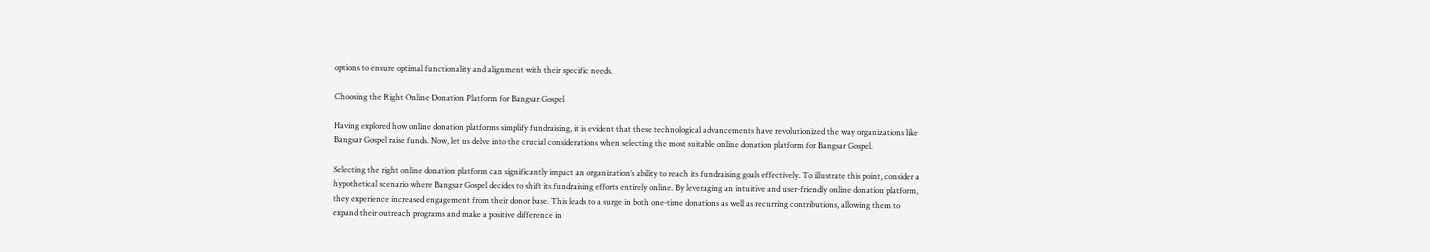options to ensure optimal functionality and alignment with their specific needs.

Choosing the Right Online Donation Platform for Bangsar Gospel

Having explored how online donation platforms simplify fundraising, it is evident that these technological advancements have revolutionized the way organizations like Bangsar Gospel raise funds. Now, let us delve into the crucial considerations when selecting the most suitable online donation platform for Bangsar Gospel.

Selecting the right online donation platform can significantly impact an organization’s ability to reach its fundraising goals effectively. To illustrate this point, consider a hypothetical scenario where Bangsar Gospel decides to shift its fundraising efforts entirely online. By leveraging an intuitive and user-friendly online donation platform, they experience increased engagement from their donor base. This leads to a surge in both one-time donations as well as recurring contributions, allowing them to expand their outreach programs and make a positive difference in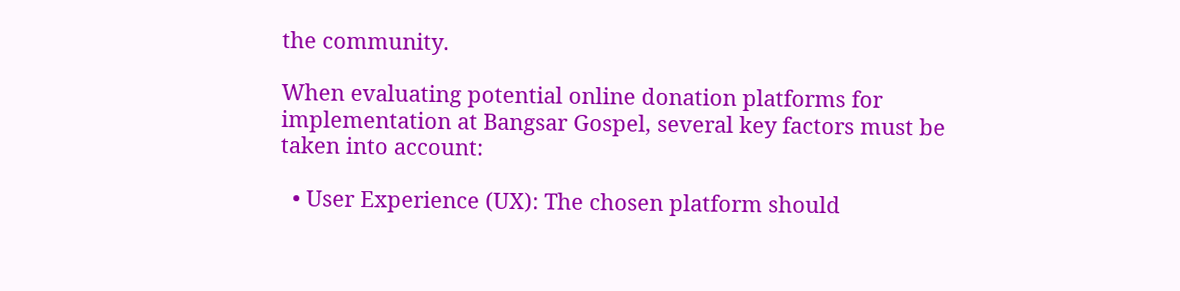the community.

When evaluating potential online donation platforms for implementation at Bangsar Gospel, several key factors must be taken into account:

  • User Experience (UX): The chosen platform should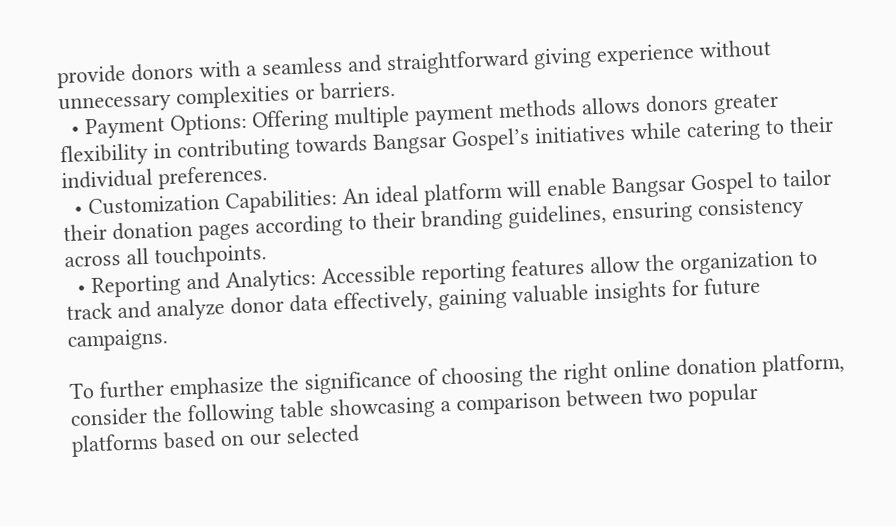provide donors with a seamless and straightforward giving experience without unnecessary complexities or barriers.
  • Payment Options: Offering multiple payment methods allows donors greater flexibility in contributing towards Bangsar Gospel’s initiatives while catering to their individual preferences.
  • Customization Capabilities: An ideal platform will enable Bangsar Gospel to tailor their donation pages according to their branding guidelines, ensuring consistency across all touchpoints.
  • Reporting and Analytics: Accessible reporting features allow the organization to track and analyze donor data effectively, gaining valuable insights for future campaigns.

To further emphasize the significance of choosing the right online donation platform, consider the following table showcasing a comparison between two popular platforms based on our selected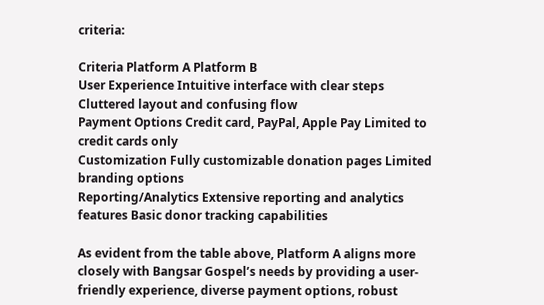criteria:

Criteria Platform A Platform B
User Experience Intuitive interface with clear steps Cluttered layout and confusing flow
Payment Options Credit card, PayPal, Apple Pay Limited to credit cards only
Customization Fully customizable donation pages Limited branding options
Reporting/Analytics Extensive reporting and analytics features Basic donor tracking capabilities

As evident from the table above, Platform A aligns more closely with Bangsar Gospel’s needs by providing a user-friendly experience, diverse payment options, robust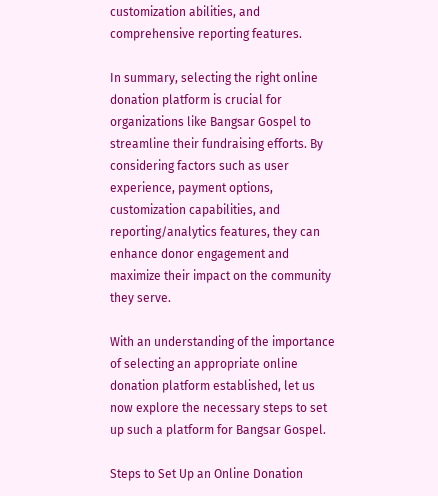customization abilities, and comprehensive reporting features.

In summary, selecting the right online donation platform is crucial for organizations like Bangsar Gospel to streamline their fundraising efforts. By considering factors such as user experience, payment options, customization capabilities, and reporting/analytics features, they can enhance donor engagement and maximize their impact on the community they serve.

With an understanding of the importance of selecting an appropriate online donation platform established, let us now explore the necessary steps to set up such a platform for Bangsar Gospel.

Steps to Set Up an Online Donation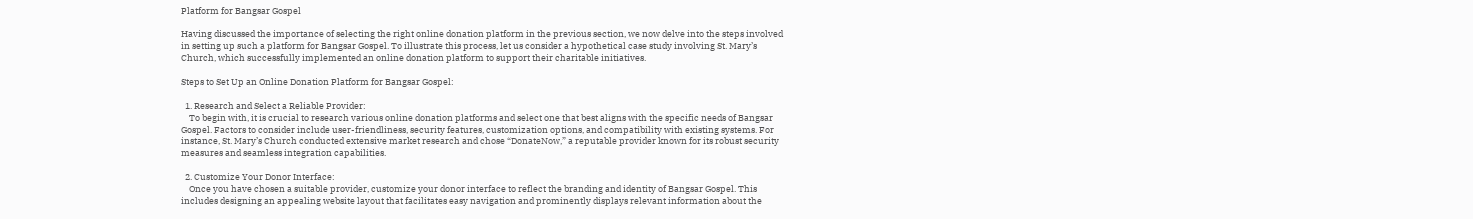Platform for Bangsar Gospel

Having discussed the importance of selecting the right online donation platform in the previous section, we now delve into the steps involved in setting up such a platform for Bangsar Gospel. To illustrate this process, let us consider a hypothetical case study involving St. Mary’s Church, which successfully implemented an online donation platform to support their charitable initiatives.

Steps to Set Up an Online Donation Platform for Bangsar Gospel:

  1. Research and Select a Reliable Provider:
    To begin with, it is crucial to research various online donation platforms and select one that best aligns with the specific needs of Bangsar Gospel. Factors to consider include user-friendliness, security features, customization options, and compatibility with existing systems. For instance, St. Mary’s Church conducted extensive market research and chose “DonateNow,” a reputable provider known for its robust security measures and seamless integration capabilities.

  2. Customize Your Donor Interface:
    Once you have chosen a suitable provider, customize your donor interface to reflect the branding and identity of Bangsar Gospel. This includes designing an appealing website layout that facilitates easy navigation and prominently displays relevant information about the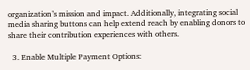organization’s mission and impact. Additionally, integrating social media sharing buttons can help extend reach by enabling donors to share their contribution experiences with others.

  3. Enable Multiple Payment Options: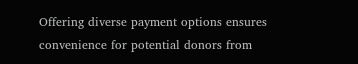Offering diverse payment options ensures convenience for potential donors from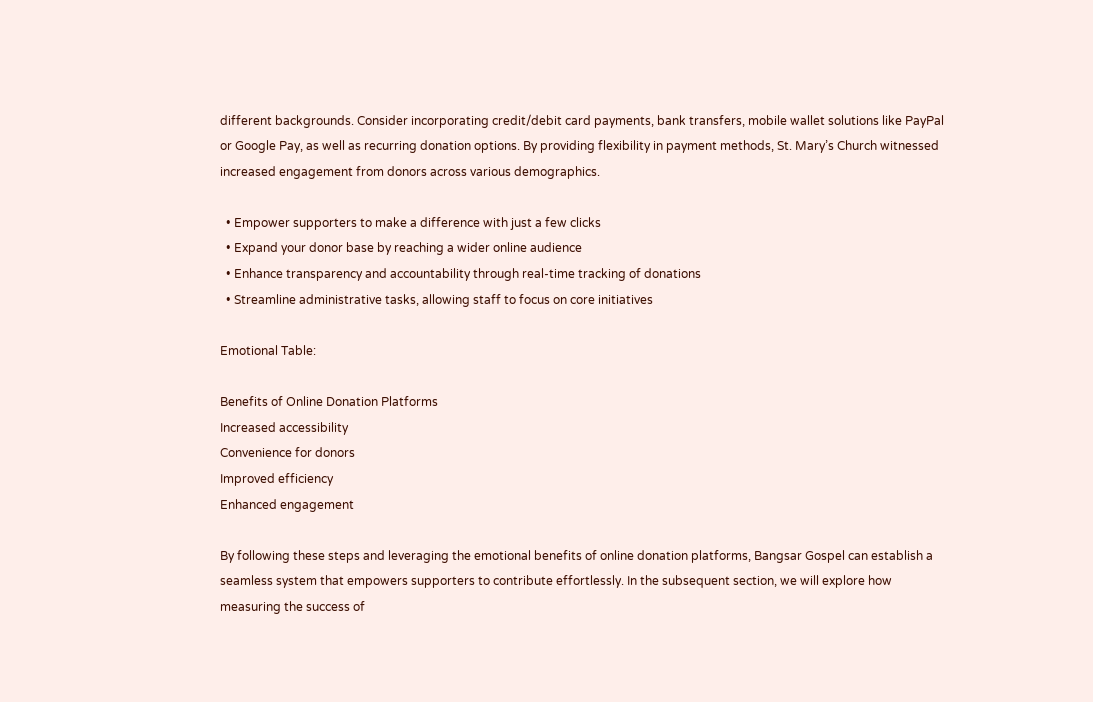different backgrounds. Consider incorporating credit/debit card payments, bank transfers, mobile wallet solutions like PayPal or Google Pay, as well as recurring donation options. By providing flexibility in payment methods, St. Mary’s Church witnessed increased engagement from donors across various demographics.

  • Empower supporters to make a difference with just a few clicks
  • Expand your donor base by reaching a wider online audience
  • Enhance transparency and accountability through real-time tracking of donations
  • Streamline administrative tasks, allowing staff to focus on core initiatives

Emotional Table:

Benefits of Online Donation Platforms
Increased accessibility
Convenience for donors
Improved efficiency
Enhanced engagement

By following these steps and leveraging the emotional benefits of online donation platforms, Bangsar Gospel can establish a seamless system that empowers supporters to contribute effortlessly. In the subsequent section, we will explore how measuring the success of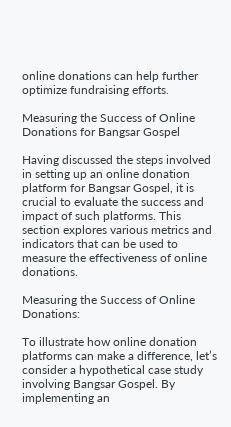online donations can help further optimize fundraising efforts.

Measuring the Success of Online Donations for Bangsar Gospel

Having discussed the steps involved in setting up an online donation platform for Bangsar Gospel, it is crucial to evaluate the success and impact of such platforms. This section explores various metrics and indicators that can be used to measure the effectiveness of online donations.

Measuring the Success of Online Donations:

To illustrate how online donation platforms can make a difference, let’s consider a hypothetical case study involving Bangsar Gospel. By implementing an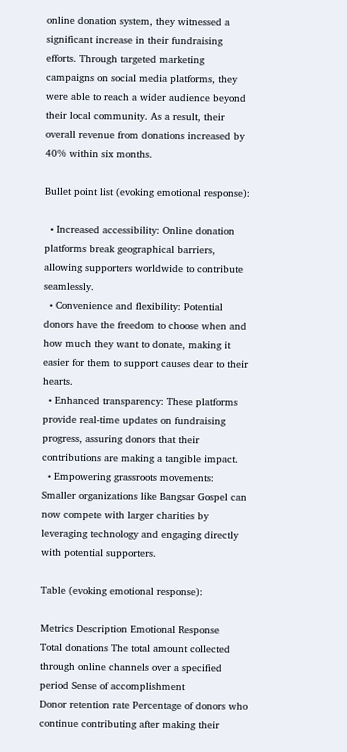online donation system, they witnessed a significant increase in their fundraising efforts. Through targeted marketing campaigns on social media platforms, they were able to reach a wider audience beyond their local community. As a result, their overall revenue from donations increased by 40% within six months.

Bullet point list (evoking emotional response):

  • Increased accessibility: Online donation platforms break geographical barriers, allowing supporters worldwide to contribute seamlessly.
  • Convenience and flexibility: Potential donors have the freedom to choose when and how much they want to donate, making it easier for them to support causes dear to their hearts.
  • Enhanced transparency: These platforms provide real-time updates on fundraising progress, assuring donors that their contributions are making a tangible impact.
  • Empowering grassroots movements: Smaller organizations like Bangsar Gospel can now compete with larger charities by leveraging technology and engaging directly with potential supporters.

Table (evoking emotional response):

Metrics Description Emotional Response
Total donations The total amount collected through online channels over a specified period Sense of accomplishment
Donor retention rate Percentage of donors who continue contributing after making their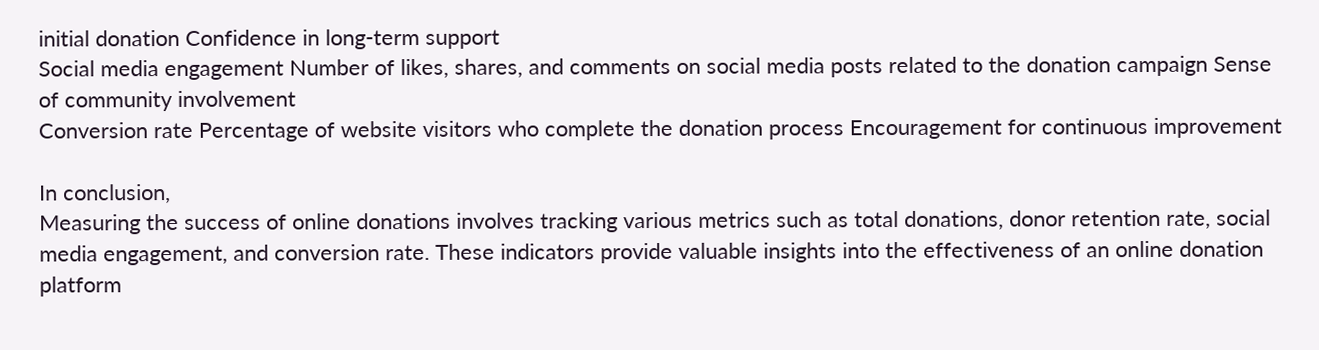initial donation Confidence in long-term support
Social media engagement Number of likes, shares, and comments on social media posts related to the donation campaign Sense of community involvement
Conversion rate Percentage of website visitors who complete the donation process Encouragement for continuous improvement

In conclusion,
Measuring the success of online donations involves tracking various metrics such as total donations, donor retention rate, social media engagement, and conversion rate. These indicators provide valuable insights into the effectiveness of an online donation platform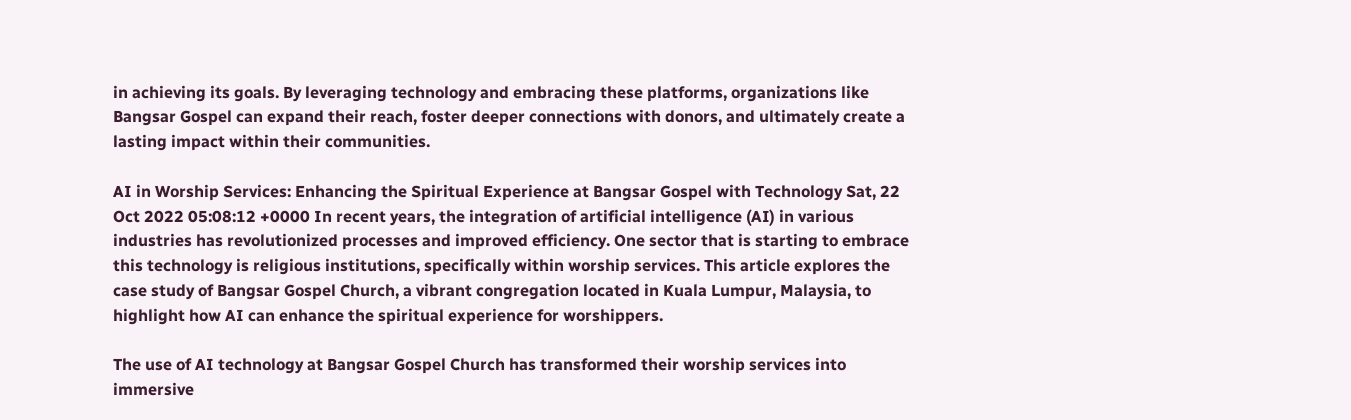in achieving its goals. By leveraging technology and embracing these platforms, organizations like Bangsar Gospel can expand their reach, foster deeper connections with donors, and ultimately create a lasting impact within their communities.

AI in Worship Services: Enhancing the Spiritual Experience at Bangsar Gospel with Technology Sat, 22 Oct 2022 05:08:12 +0000 In recent years, the integration of artificial intelligence (AI) in various industries has revolutionized processes and improved efficiency. One sector that is starting to embrace this technology is religious institutions, specifically within worship services. This article explores the case study of Bangsar Gospel Church, a vibrant congregation located in Kuala Lumpur, Malaysia, to highlight how AI can enhance the spiritual experience for worshippers.

The use of AI technology at Bangsar Gospel Church has transformed their worship services into immersive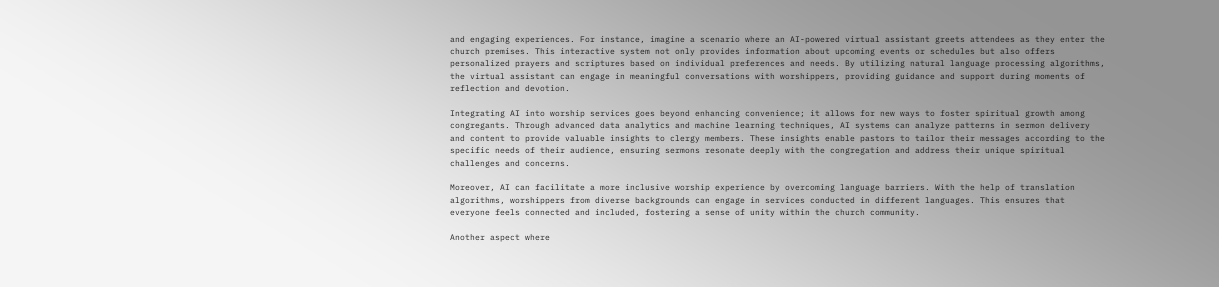and engaging experiences. For instance, imagine a scenario where an AI-powered virtual assistant greets attendees as they enter the church premises. This interactive system not only provides information about upcoming events or schedules but also offers personalized prayers and scriptures based on individual preferences and needs. By utilizing natural language processing algorithms, the virtual assistant can engage in meaningful conversations with worshippers, providing guidance and support during moments of reflection and devotion.

Integrating AI into worship services goes beyond enhancing convenience; it allows for new ways to foster spiritual growth among congregants. Through advanced data analytics and machine learning techniques, AI systems can analyze patterns in sermon delivery and content to provide valuable insights to clergy members. These insights enable pastors to tailor their messages according to the specific needs of their audience, ensuring sermons resonate deeply with the congregation and address their unique spiritual challenges and concerns.

Moreover, AI can facilitate a more inclusive worship experience by overcoming language barriers. With the help of translation algorithms, worshippers from diverse backgrounds can engage in services conducted in different languages. This ensures that everyone feels connected and included, fostering a sense of unity within the church community.

Another aspect where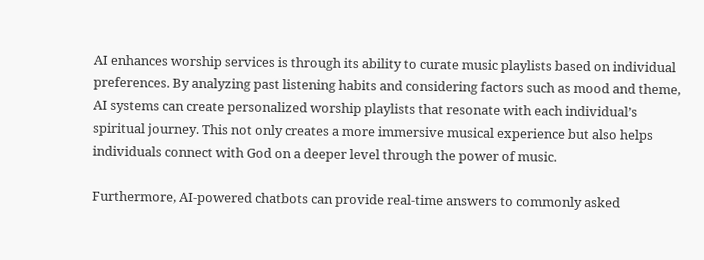AI enhances worship services is through its ability to curate music playlists based on individual preferences. By analyzing past listening habits and considering factors such as mood and theme, AI systems can create personalized worship playlists that resonate with each individual’s spiritual journey. This not only creates a more immersive musical experience but also helps individuals connect with God on a deeper level through the power of music.

Furthermore, AI-powered chatbots can provide real-time answers to commonly asked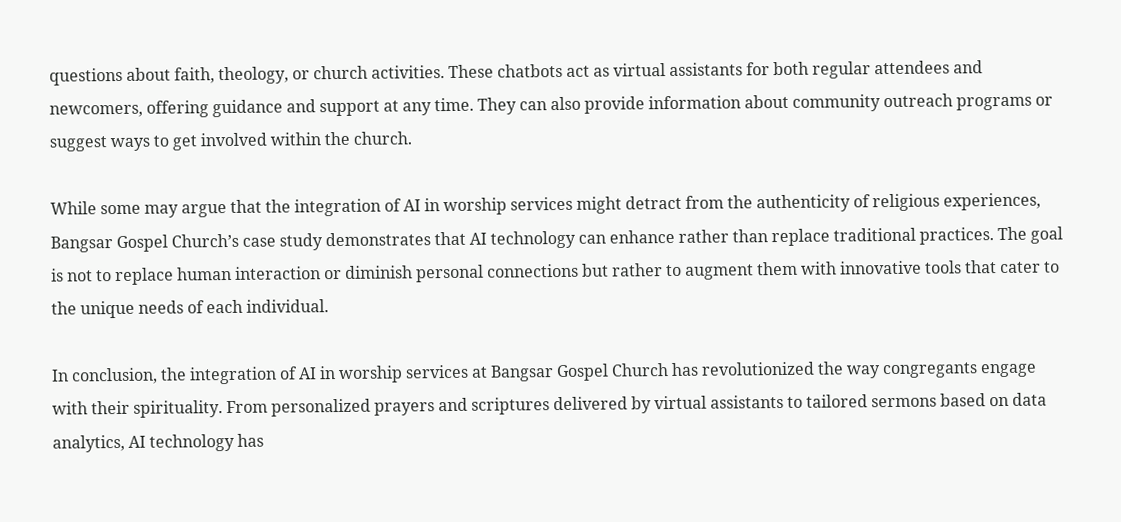questions about faith, theology, or church activities. These chatbots act as virtual assistants for both regular attendees and newcomers, offering guidance and support at any time. They can also provide information about community outreach programs or suggest ways to get involved within the church.

While some may argue that the integration of AI in worship services might detract from the authenticity of religious experiences, Bangsar Gospel Church’s case study demonstrates that AI technology can enhance rather than replace traditional practices. The goal is not to replace human interaction or diminish personal connections but rather to augment them with innovative tools that cater to the unique needs of each individual.

In conclusion, the integration of AI in worship services at Bangsar Gospel Church has revolutionized the way congregants engage with their spirituality. From personalized prayers and scriptures delivered by virtual assistants to tailored sermons based on data analytics, AI technology has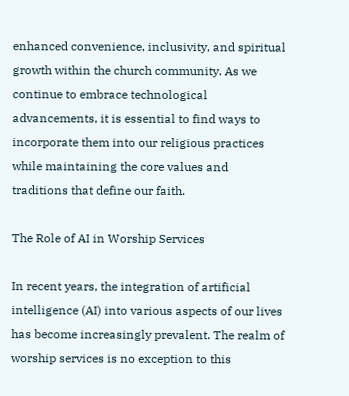enhanced convenience, inclusivity, and spiritual growth within the church community. As we continue to embrace technological advancements, it is essential to find ways to incorporate them into our religious practices while maintaining the core values and traditions that define our faith.

The Role of AI in Worship Services

In recent years, the integration of artificial intelligence (AI) into various aspects of our lives has become increasingly prevalent. The realm of worship services is no exception to this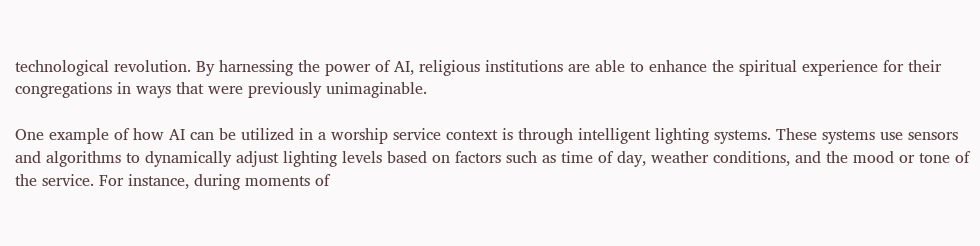technological revolution. By harnessing the power of AI, religious institutions are able to enhance the spiritual experience for their congregations in ways that were previously unimaginable.

One example of how AI can be utilized in a worship service context is through intelligent lighting systems. These systems use sensors and algorithms to dynamically adjust lighting levels based on factors such as time of day, weather conditions, and the mood or tone of the service. For instance, during moments of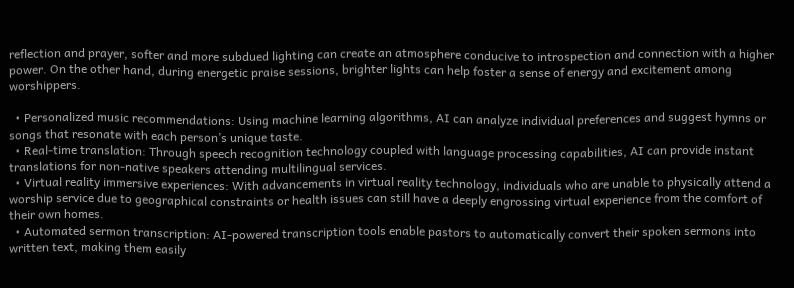reflection and prayer, softer and more subdued lighting can create an atmosphere conducive to introspection and connection with a higher power. On the other hand, during energetic praise sessions, brighter lights can help foster a sense of energy and excitement among worshippers.

  • Personalized music recommendations: Using machine learning algorithms, AI can analyze individual preferences and suggest hymns or songs that resonate with each person’s unique taste.
  • Real-time translation: Through speech recognition technology coupled with language processing capabilities, AI can provide instant translations for non-native speakers attending multilingual services.
  • Virtual reality immersive experiences: With advancements in virtual reality technology, individuals who are unable to physically attend a worship service due to geographical constraints or health issues can still have a deeply engrossing virtual experience from the comfort of their own homes.
  • Automated sermon transcription: AI-powered transcription tools enable pastors to automatically convert their spoken sermons into written text, making them easily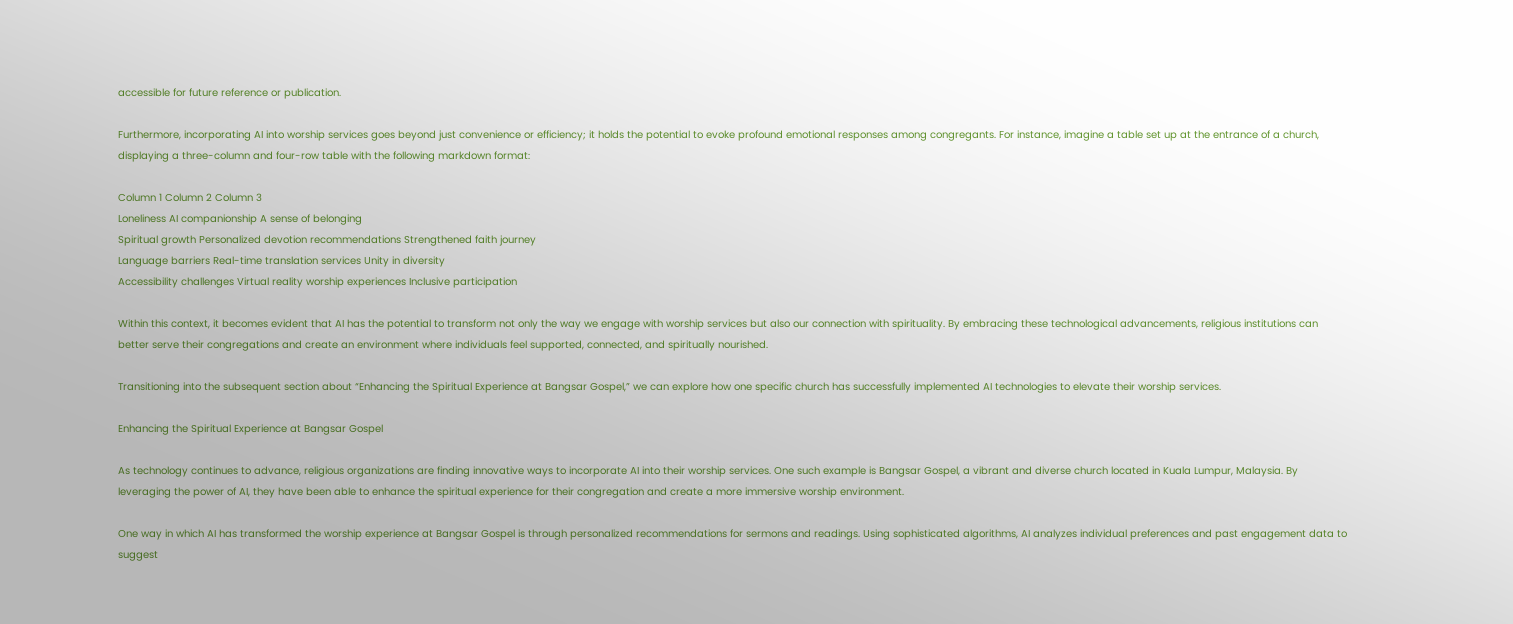accessible for future reference or publication.

Furthermore, incorporating AI into worship services goes beyond just convenience or efficiency; it holds the potential to evoke profound emotional responses among congregants. For instance, imagine a table set up at the entrance of a church, displaying a three-column and four-row table with the following markdown format:

Column 1 Column 2 Column 3
Loneliness AI companionship A sense of belonging
Spiritual growth Personalized devotion recommendations Strengthened faith journey
Language barriers Real-time translation services Unity in diversity
Accessibility challenges Virtual reality worship experiences Inclusive participation

Within this context, it becomes evident that AI has the potential to transform not only the way we engage with worship services but also our connection with spirituality. By embracing these technological advancements, religious institutions can better serve their congregations and create an environment where individuals feel supported, connected, and spiritually nourished.

Transitioning into the subsequent section about “Enhancing the Spiritual Experience at Bangsar Gospel,” we can explore how one specific church has successfully implemented AI technologies to elevate their worship services.

Enhancing the Spiritual Experience at Bangsar Gospel

As technology continues to advance, religious organizations are finding innovative ways to incorporate AI into their worship services. One such example is Bangsar Gospel, a vibrant and diverse church located in Kuala Lumpur, Malaysia. By leveraging the power of AI, they have been able to enhance the spiritual experience for their congregation and create a more immersive worship environment.

One way in which AI has transformed the worship experience at Bangsar Gospel is through personalized recommendations for sermons and readings. Using sophisticated algorithms, AI analyzes individual preferences and past engagement data to suggest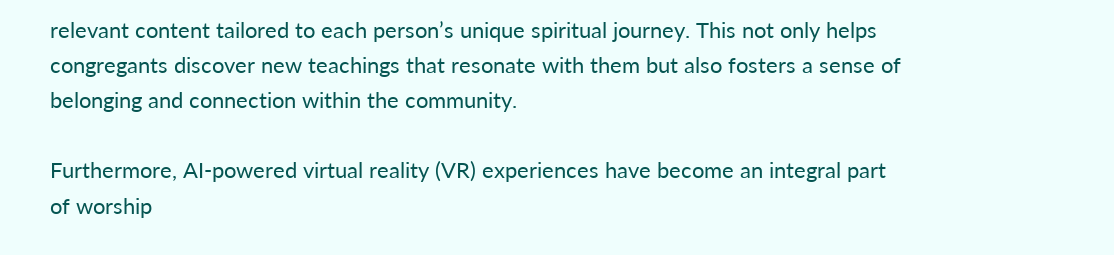relevant content tailored to each person’s unique spiritual journey. This not only helps congregants discover new teachings that resonate with them but also fosters a sense of belonging and connection within the community.

Furthermore, AI-powered virtual reality (VR) experiences have become an integral part of worship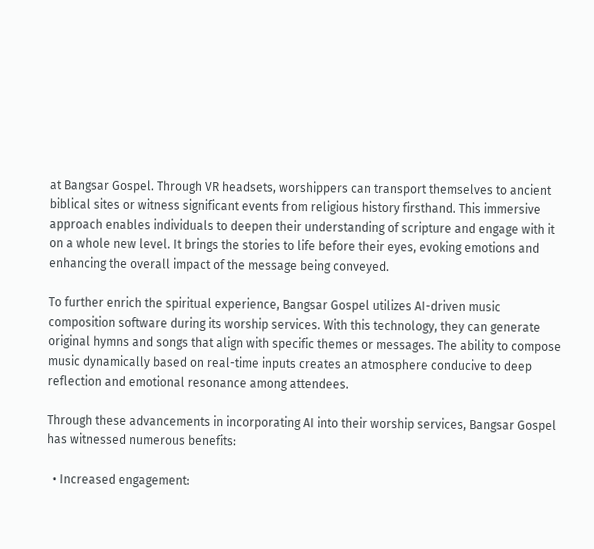at Bangsar Gospel. Through VR headsets, worshippers can transport themselves to ancient biblical sites or witness significant events from religious history firsthand. This immersive approach enables individuals to deepen their understanding of scripture and engage with it on a whole new level. It brings the stories to life before their eyes, evoking emotions and enhancing the overall impact of the message being conveyed.

To further enrich the spiritual experience, Bangsar Gospel utilizes AI-driven music composition software during its worship services. With this technology, they can generate original hymns and songs that align with specific themes or messages. The ability to compose music dynamically based on real-time inputs creates an atmosphere conducive to deep reflection and emotional resonance among attendees.

Through these advancements in incorporating AI into their worship services, Bangsar Gospel has witnessed numerous benefits:

  • Increased engagement: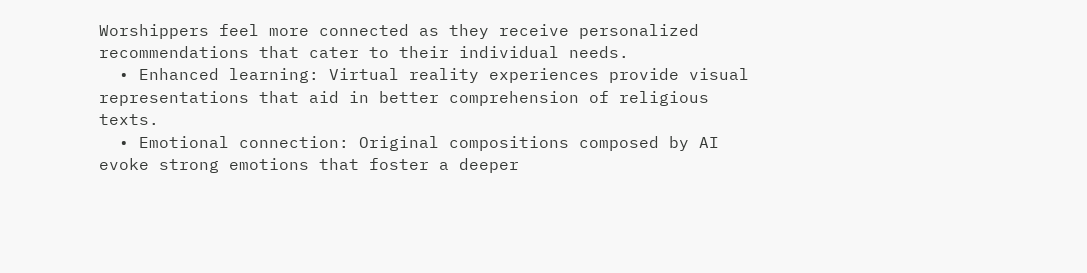Worshippers feel more connected as they receive personalized recommendations that cater to their individual needs.
  • Enhanced learning: Virtual reality experiences provide visual representations that aid in better comprehension of religious texts.
  • Emotional connection: Original compositions composed by AI evoke strong emotions that foster a deeper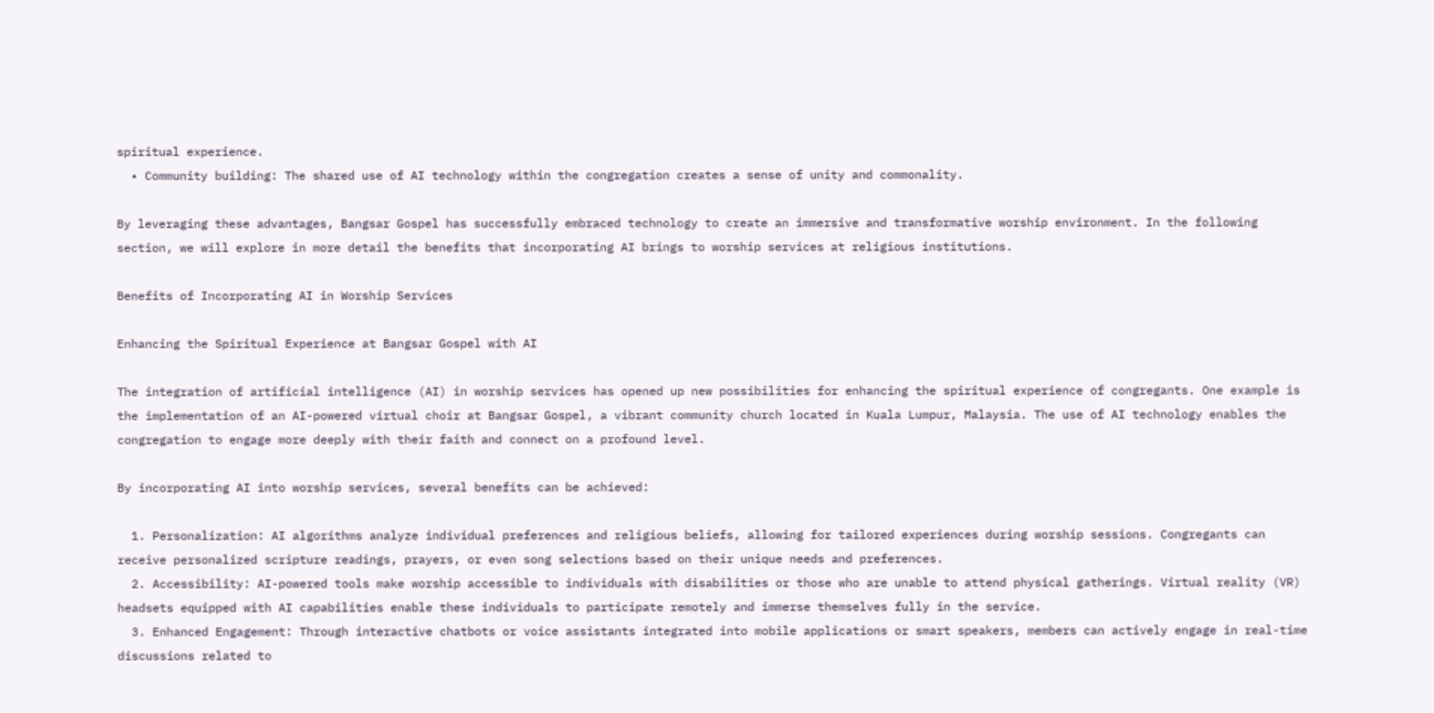spiritual experience.
  • Community building: The shared use of AI technology within the congregation creates a sense of unity and commonality.

By leveraging these advantages, Bangsar Gospel has successfully embraced technology to create an immersive and transformative worship environment. In the following section, we will explore in more detail the benefits that incorporating AI brings to worship services at religious institutions.

Benefits of Incorporating AI in Worship Services

Enhancing the Spiritual Experience at Bangsar Gospel with AI

The integration of artificial intelligence (AI) in worship services has opened up new possibilities for enhancing the spiritual experience of congregants. One example is the implementation of an AI-powered virtual choir at Bangsar Gospel, a vibrant community church located in Kuala Lumpur, Malaysia. The use of AI technology enables the congregation to engage more deeply with their faith and connect on a profound level.

By incorporating AI into worship services, several benefits can be achieved:

  1. Personalization: AI algorithms analyze individual preferences and religious beliefs, allowing for tailored experiences during worship sessions. Congregants can receive personalized scripture readings, prayers, or even song selections based on their unique needs and preferences.
  2. Accessibility: AI-powered tools make worship accessible to individuals with disabilities or those who are unable to attend physical gatherings. Virtual reality (VR) headsets equipped with AI capabilities enable these individuals to participate remotely and immerse themselves fully in the service.
  3. Enhanced Engagement: Through interactive chatbots or voice assistants integrated into mobile applications or smart speakers, members can actively engage in real-time discussions related to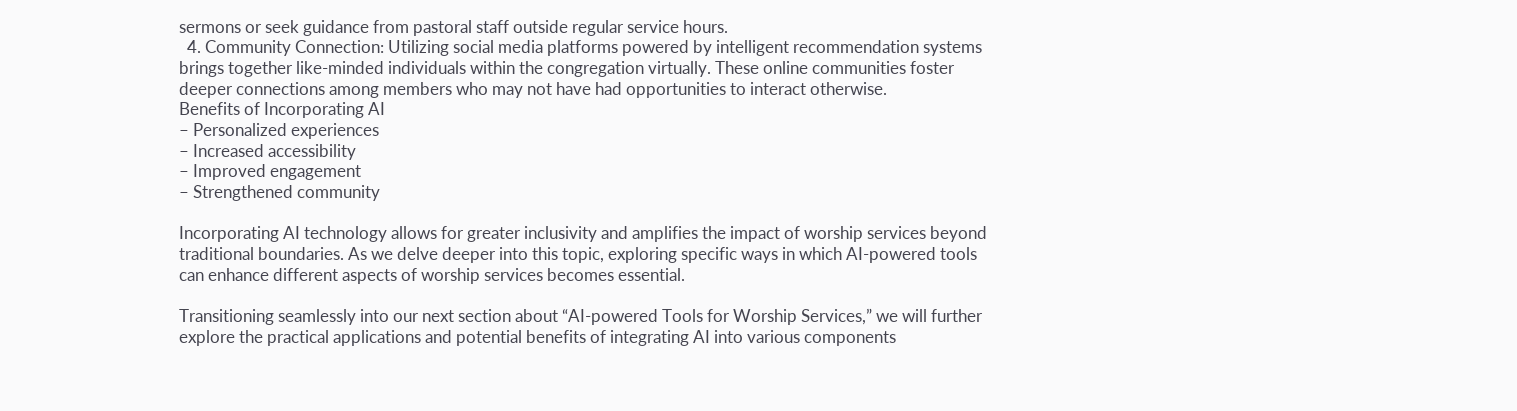sermons or seek guidance from pastoral staff outside regular service hours.
  4. Community Connection: Utilizing social media platforms powered by intelligent recommendation systems brings together like-minded individuals within the congregation virtually. These online communities foster deeper connections among members who may not have had opportunities to interact otherwise.
Benefits of Incorporating AI
– Personalized experiences
– Increased accessibility
– Improved engagement
– Strengthened community

Incorporating AI technology allows for greater inclusivity and amplifies the impact of worship services beyond traditional boundaries. As we delve deeper into this topic, exploring specific ways in which AI-powered tools can enhance different aspects of worship services becomes essential.

Transitioning seamlessly into our next section about “AI-powered Tools for Worship Services,” we will further explore the practical applications and potential benefits of integrating AI into various components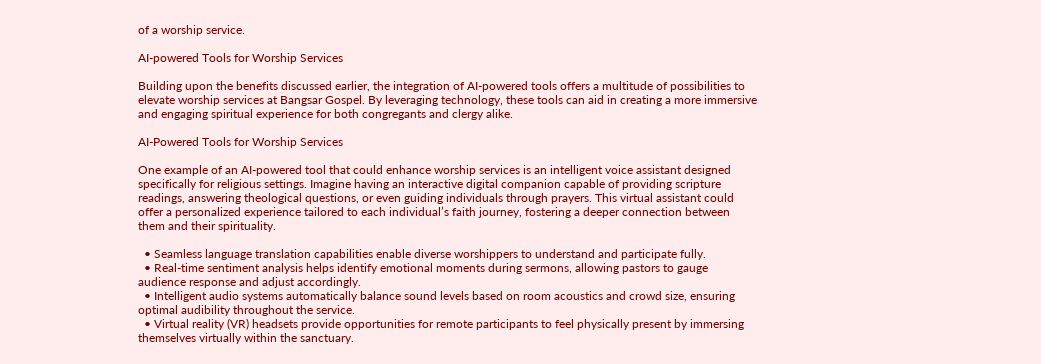of a worship service.

AI-powered Tools for Worship Services

Building upon the benefits discussed earlier, the integration of AI-powered tools offers a multitude of possibilities to elevate worship services at Bangsar Gospel. By leveraging technology, these tools can aid in creating a more immersive and engaging spiritual experience for both congregants and clergy alike.

AI-Powered Tools for Worship Services

One example of an AI-powered tool that could enhance worship services is an intelligent voice assistant designed specifically for religious settings. Imagine having an interactive digital companion capable of providing scripture readings, answering theological questions, or even guiding individuals through prayers. This virtual assistant could offer a personalized experience tailored to each individual’s faith journey, fostering a deeper connection between them and their spirituality.

  • Seamless language translation capabilities enable diverse worshippers to understand and participate fully.
  • Real-time sentiment analysis helps identify emotional moments during sermons, allowing pastors to gauge audience response and adjust accordingly.
  • Intelligent audio systems automatically balance sound levels based on room acoustics and crowd size, ensuring optimal audibility throughout the service.
  • Virtual reality (VR) headsets provide opportunities for remote participants to feel physically present by immersing themselves virtually within the sanctuary.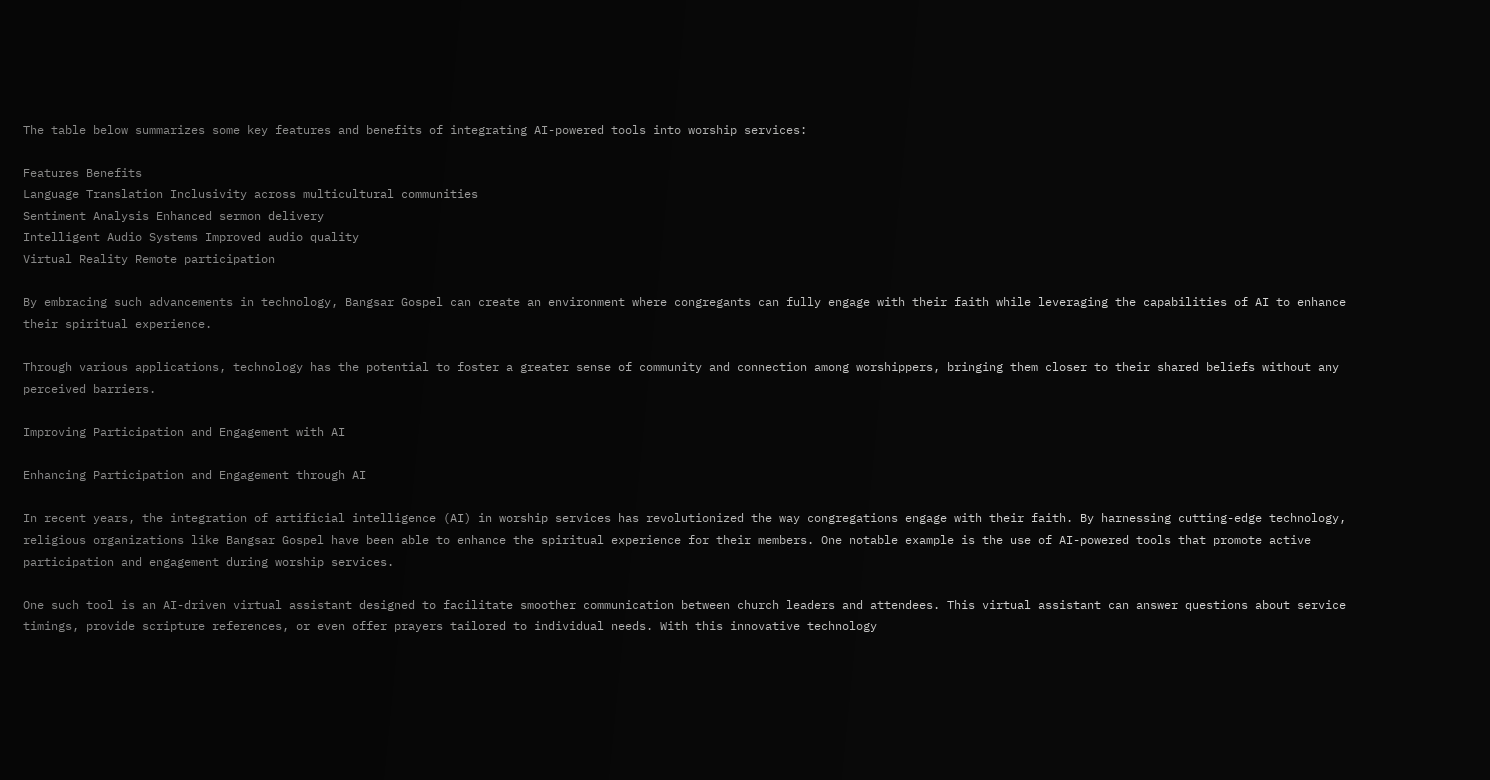The table below summarizes some key features and benefits of integrating AI-powered tools into worship services:

Features Benefits
Language Translation Inclusivity across multicultural communities
Sentiment Analysis Enhanced sermon delivery
Intelligent Audio Systems Improved audio quality
Virtual Reality Remote participation

By embracing such advancements in technology, Bangsar Gospel can create an environment where congregants can fully engage with their faith while leveraging the capabilities of AI to enhance their spiritual experience.

Through various applications, technology has the potential to foster a greater sense of community and connection among worshippers, bringing them closer to their shared beliefs without any perceived barriers.

Improving Participation and Engagement with AI

Enhancing Participation and Engagement through AI

In recent years, the integration of artificial intelligence (AI) in worship services has revolutionized the way congregations engage with their faith. By harnessing cutting-edge technology, religious organizations like Bangsar Gospel have been able to enhance the spiritual experience for their members. One notable example is the use of AI-powered tools that promote active participation and engagement during worship services.

One such tool is an AI-driven virtual assistant designed to facilitate smoother communication between church leaders and attendees. This virtual assistant can answer questions about service timings, provide scripture references, or even offer prayers tailored to individual needs. With this innovative technology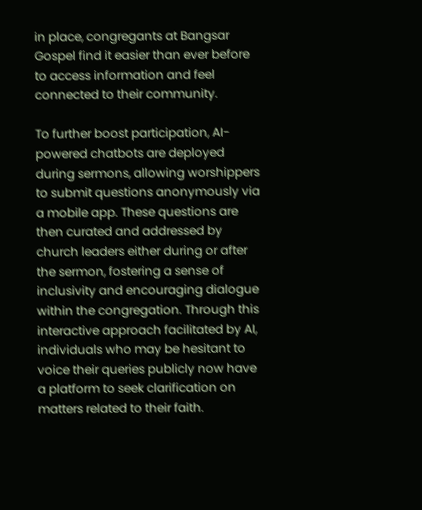in place, congregants at Bangsar Gospel find it easier than ever before to access information and feel connected to their community.

To further boost participation, AI-powered chatbots are deployed during sermons, allowing worshippers to submit questions anonymously via a mobile app. These questions are then curated and addressed by church leaders either during or after the sermon, fostering a sense of inclusivity and encouraging dialogue within the congregation. Through this interactive approach facilitated by AI, individuals who may be hesitant to voice their queries publicly now have a platform to seek clarification on matters related to their faith.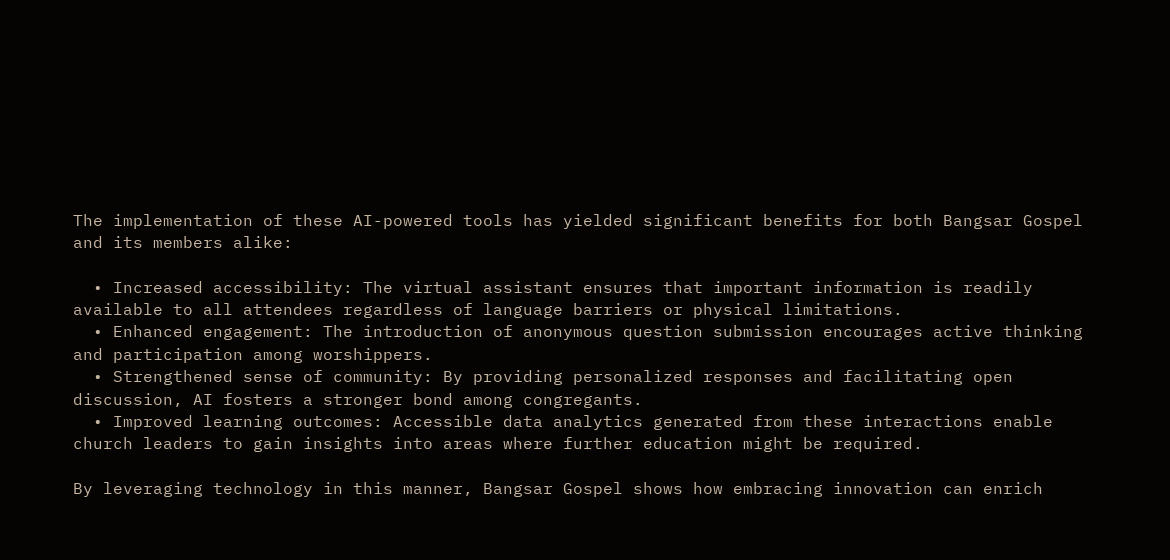The implementation of these AI-powered tools has yielded significant benefits for both Bangsar Gospel and its members alike:

  • Increased accessibility: The virtual assistant ensures that important information is readily available to all attendees regardless of language barriers or physical limitations.
  • Enhanced engagement: The introduction of anonymous question submission encourages active thinking and participation among worshippers.
  • Strengthened sense of community: By providing personalized responses and facilitating open discussion, AI fosters a stronger bond among congregants.
  • Improved learning outcomes: Accessible data analytics generated from these interactions enable church leaders to gain insights into areas where further education might be required.

By leveraging technology in this manner, Bangsar Gospel shows how embracing innovation can enrich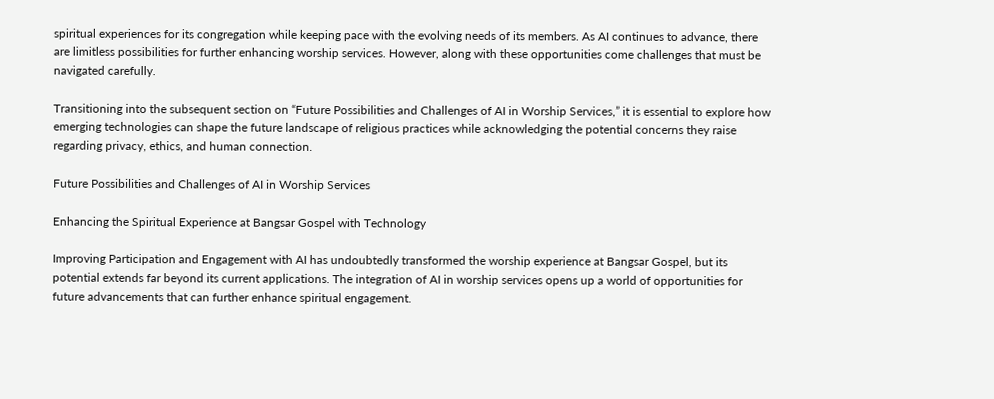spiritual experiences for its congregation while keeping pace with the evolving needs of its members. As AI continues to advance, there are limitless possibilities for further enhancing worship services. However, along with these opportunities come challenges that must be navigated carefully.

Transitioning into the subsequent section on “Future Possibilities and Challenges of AI in Worship Services,” it is essential to explore how emerging technologies can shape the future landscape of religious practices while acknowledging the potential concerns they raise regarding privacy, ethics, and human connection.

Future Possibilities and Challenges of AI in Worship Services

Enhancing the Spiritual Experience at Bangsar Gospel with Technology

Improving Participation and Engagement with AI has undoubtedly transformed the worship experience at Bangsar Gospel, but its potential extends far beyond its current applications. The integration of AI in worship services opens up a world of opportunities for future advancements that can further enhance spiritual engagement.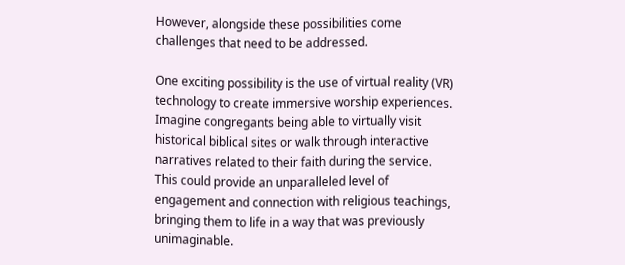However, alongside these possibilities come challenges that need to be addressed.

One exciting possibility is the use of virtual reality (VR) technology to create immersive worship experiences. Imagine congregants being able to virtually visit historical biblical sites or walk through interactive narratives related to their faith during the service. This could provide an unparalleled level of engagement and connection with religious teachings, bringing them to life in a way that was previously unimaginable.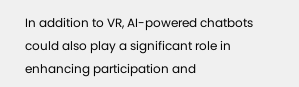In addition to VR, AI-powered chatbots could also play a significant role in enhancing participation and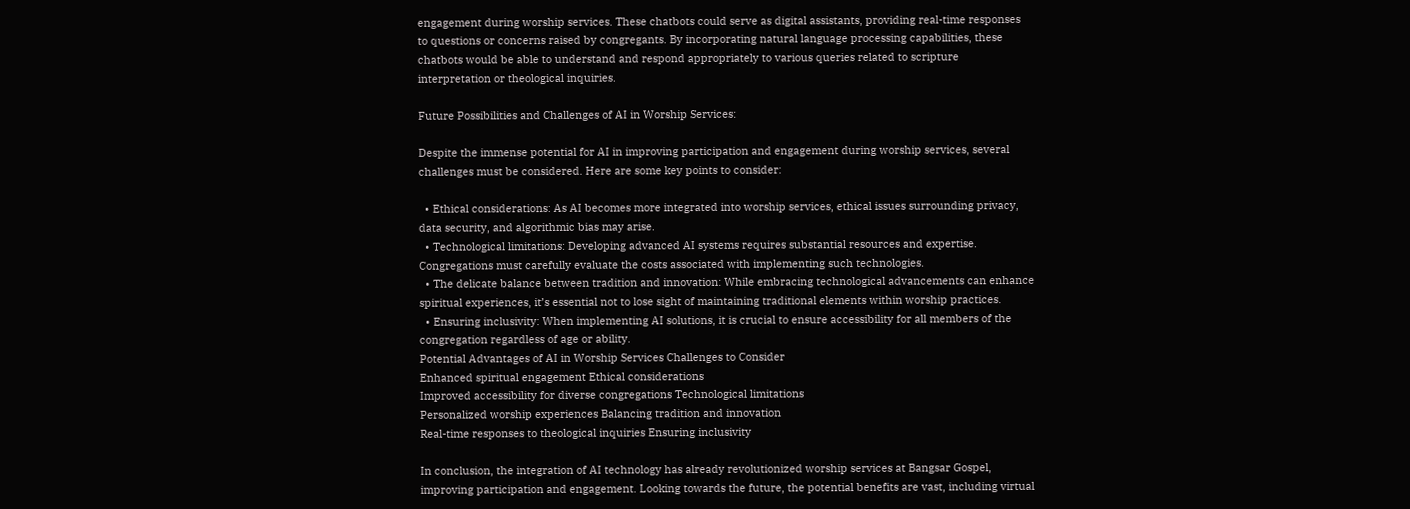engagement during worship services. These chatbots could serve as digital assistants, providing real-time responses to questions or concerns raised by congregants. By incorporating natural language processing capabilities, these chatbots would be able to understand and respond appropriately to various queries related to scripture interpretation or theological inquiries.

Future Possibilities and Challenges of AI in Worship Services:

Despite the immense potential for AI in improving participation and engagement during worship services, several challenges must be considered. Here are some key points to consider:

  • Ethical considerations: As AI becomes more integrated into worship services, ethical issues surrounding privacy, data security, and algorithmic bias may arise.
  • Technological limitations: Developing advanced AI systems requires substantial resources and expertise. Congregations must carefully evaluate the costs associated with implementing such technologies.
  • The delicate balance between tradition and innovation: While embracing technological advancements can enhance spiritual experiences, it’s essential not to lose sight of maintaining traditional elements within worship practices.
  • Ensuring inclusivity: When implementing AI solutions, it is crucial to ensure accessibility for all members of the congregation regardless of age or ability.
Potential Advantages of AI in Worship Services Challenges to Consider
Enhanced spiritual engagement Ethical considerations
Improved accessibility for diverse congregations Technological limitations
Personalized worship experiences Balancing tradition and innovation
Real-time responses to theological inquiries Ensuring inclusivity

In conclusion, the integration of AI technology has already revolutionized worship services at Bangsar Gospel, improving participation and engagement. Looking towards the future, the potential benefits are vast, including virtual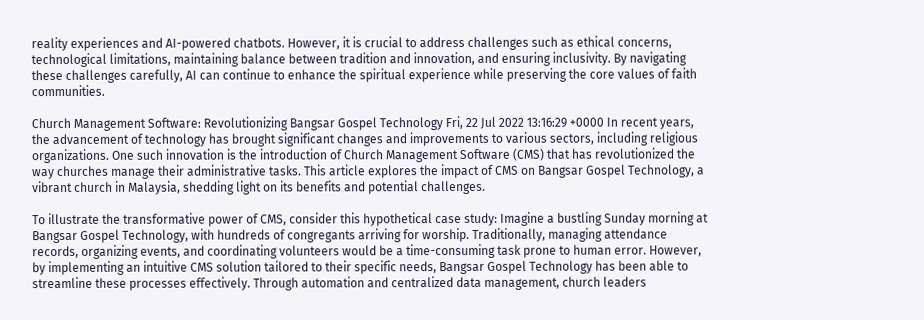reality experiences and AI-powered chatbots. However, it is crucial to address challenges such as ethical concerns, technological limitations, maintaining balance between tradition and innovation, and ensuring inclusivity. By navigating these challenges carefully, AI can continue to enhance the spiritual experience while preserving the core values of faith communities.

Church Management Software: Revolutionizing Bangsar Gospel Technology Fri, 22 Jul 2022 13:16:29 +0000 In recent years, the advancement of technology has brought significant changes and improvements to various sectors, including religious organizations. One such innovation is the introduction of Church Management Software (CMS) that has revolutionized the way churches manage their administrative tasks. This article explores the impact of CMS on Bangsar Gospel Technology, a vibrant church in Malaysia, shedding light on its benefits and potential challenges.

To illustrate the transformative power of CMS, consider this hypothetical case study: Imagine a bustling Sunday morning at Bangsar Gospel Technology, with hundreds of congregants arriving for worship. Traditionally, managing attendance records, organizing events, and coordinating volunteers would be a time-consuming task prone to human error. However, by implementing an intuitive CMS solution tailored to their specific needs, Bangsar Gospel Technology has been able to streamline these processes effectively. Through automation and centralized data management, church leaders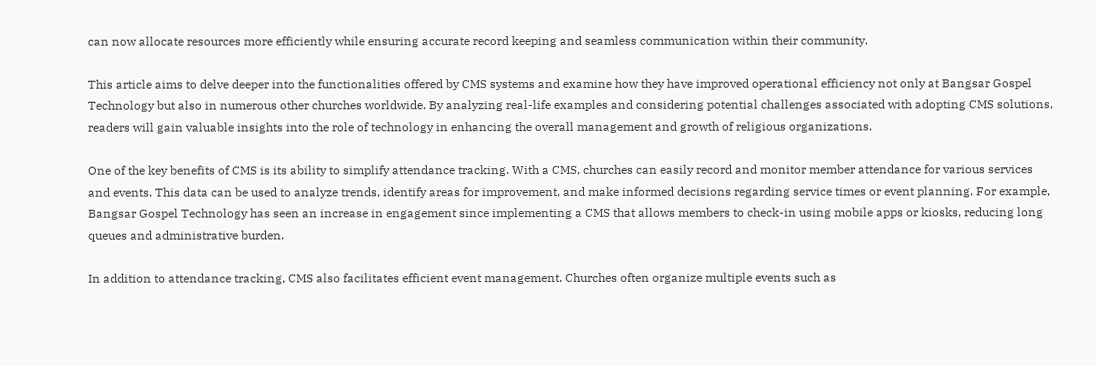can now allocate resources more efficiently while ensuring accurate record keeping and seamless communication within their community.

This article aims to delve deeper into the functionalities offered by CMS systems and examine how they have improved operational efficiency not only at Bangsar Gospel Technology but also in numerous other churches worldwide. By analyzing real-life examples and considering potential challenges associated with adopting CMS solutions, readers will gain valuable insights into the role of technology in enhancing the overall management and growth of religious organizations.

One of the key benefits of CMS is its ability to simplify attendance tracking. With a CMS, churches can easily record and monitor member attendance for various services and events. This data can be used to analyze trends, identify areas for improvement, and make informed decisions regarding service times or event planning. For example, Bangsar Gospel Technology has seen an increase in engagement since implementing a CMS that allows members to check-in using mobile apps or kiosks, reducing long queues and administrative burden.

In addition to attendance tracking, CMS also facilitates efficient event management. Churches often organize multiple events such as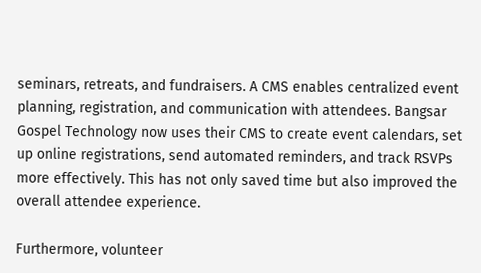seminars, retreats, and fundraisers. A CMS enables centralized event planning, registration, and communication with attendees. Bangsar Gospel Technology now uses their CMS to create event calendars, set up online registrations, send automated reminders, and track RSVPs more effectively. This has not only saved time but also improved the overall attendee experience.

Furthermore, volunteer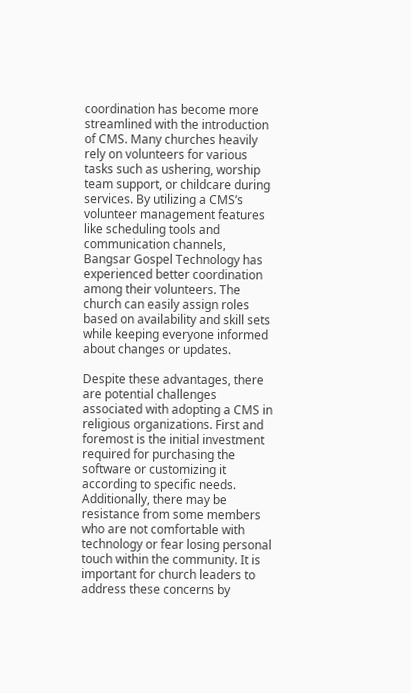coordination has become more streamlined with the introduction of CMS. Many churches heavily rely on volunteers for various tasks such as ushering, worship team support, or childcare during services. By utilizing a CMS’s volunteer management features like scheduling tools and communication channels, Bangsar Gospel Technology has experienced better coordination among their volunteers. The church can easily assign roles based on availability and skill sets while keeping everyone informed about changes or updates.

Despite these advantages, there are potential challenges associated with adopting a CMS in religious organizations. First and foremost is the initial investment required for purchasing the software or customizing it according to specific needs. Additionally, there may be resistance from some members who are not comfortable with technology or fear losing personal touch within the community. It is important for church leaders to address these concerns by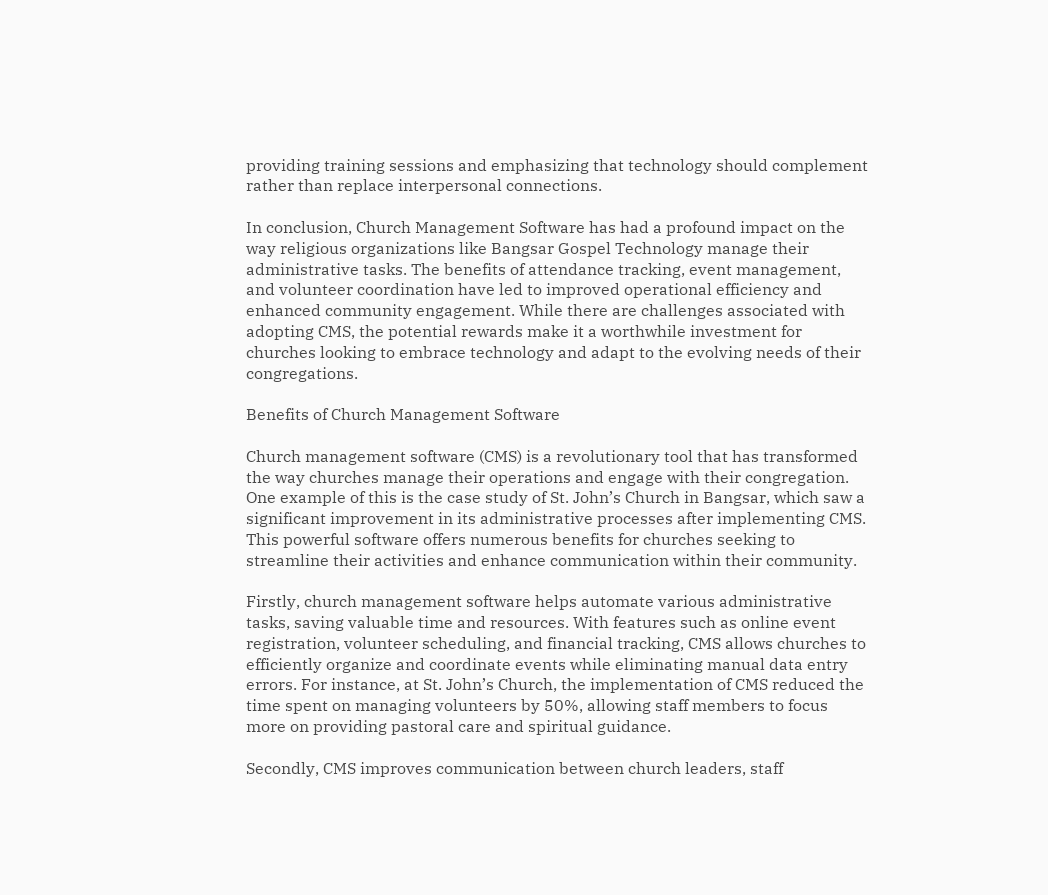providing training sessions and emphasizing that technology should complement rather than replace interpersonal connections.

In conclusion, Church Management Software has had a profound impact on the way religious organizations like Bangsar Gospel Technology manage their administrative tasks. The benefits of attendance tracking, event management, and volunteer coordination have led to improved operational efficiency and enhanced community engagement. While there are challenges associated with adopting CMS, the potential rewards make it a worthwhile investment for churches looking to embrace technology and adapt to the evolving needs of their congregations.

Benefits of Church Management Software

Church management software (CMS) is a revolutionary tool that has transformed the way churches manage their operations and engage with their congregation. One example of this is the case study of St. John’s Church in Bangsar, which saw a significant improvement in its administrative processes after implementing CMS. This powerful software offers numerous benefits for churches seeking to streamline their activities and enhance communication within their community.

Firstly, church management software helps automate various administrative tasks, saving valuable time and resources. With features such as online event registration, volunteer scheduling, and financial tracking, CMS allows churches to efficiently organize and coordinate events while eliminating manual data entry errors. For instance, at St. John’s Church, the implementation of CMS reduced the time spent on managing volunteers by 50%, allowing staff members to focus more on providing pastoral care and spiritual guidance.

Secondly, CMS improves communication between church leaders, staff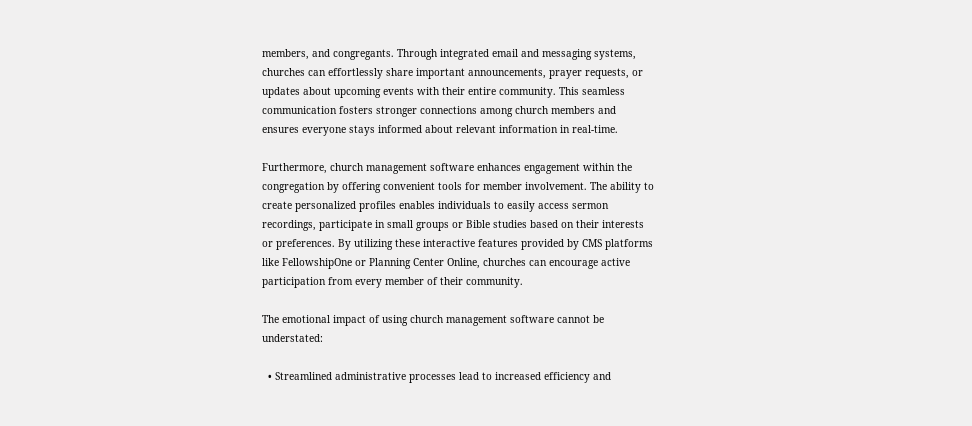members, and congregants. Through integrated email and messaging systems, churches can effortlessly share important announcements, prayer requests, or updates about upcoming events with their entire community. This seamless communication fosters stronger connections among church members and ensures everyone stays informed about relevant information in real-time.

Furthermore, church management software enhances engagement within the congregation by offering convenient tools for member involvement. The ability to create personalized profiles enables individuals to easily access sermon recordings, participate in small groups or Bible studies based on their interests or preferences. By utilizing these interactive features provided by CMS platforms like FellowshipOne or Planning Center Online, churches can encourage active participation from every member of their community.

The emotional impact of using church management software cannot be understated:

  • Streamlined administrative processes lead to increased efficiency and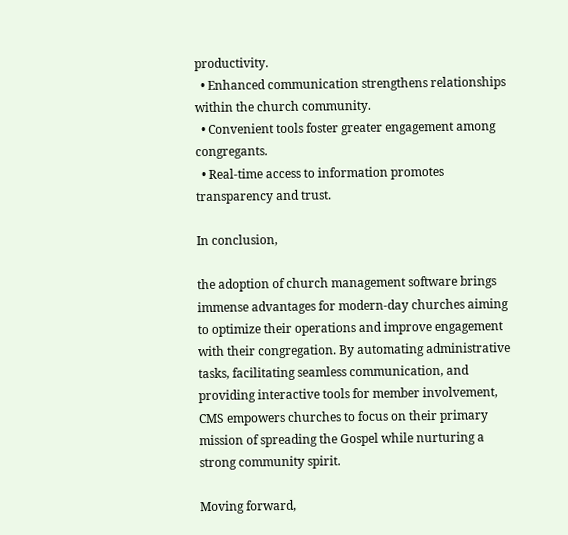productivity.
  • Enhanced communication strengthens relationships within the church community.
  • Convenient tools foster greater engagement among congregants.
  • Real-time access to information promotes transparency and trust.

In conclusion,

the adoption of church management software brings immense advantages for modern-day churches aiming to optimize their operations and improve engagement with their congregation. By automating administrative tasks, facilitating seamless communication, and providing interactive tools for member involvement, CMS empowers churches to focus on their primary mission of spreading the Gospel while nurturing a strong community spirit.

Moving forward,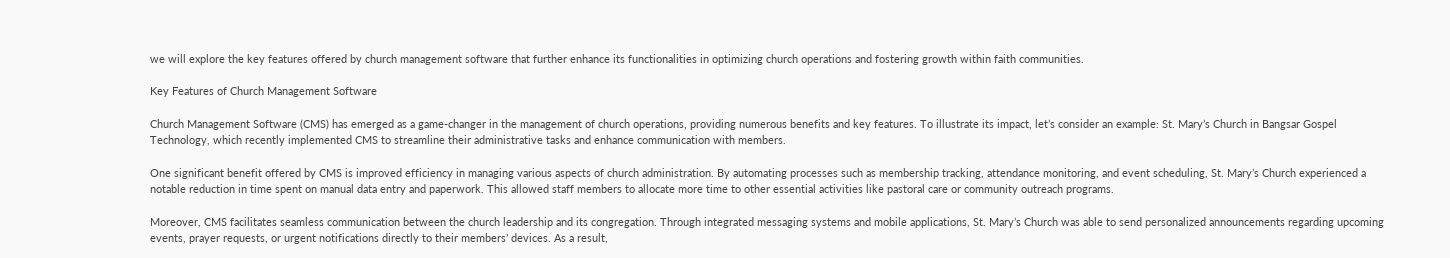we will explore the key features offered by church management software that further enhance its functionalities in optimizing church operations and fostering growth within faith communities.

Key Features of Church Management Software

Church Management Software (CMS) has emerged as a game-changer in the management of church operations, providing numerous benefits and key features. To illustrate its impact, let’s consider an example: St. Mary’s Church in Bangsar Gospel Technology, which recently implemented CMS to streamline their administrative tasks and enhance communication with members.

One significant benefit offered by CMS is improved efficiency in managing various aspects of church administration. By automating processes such as membership tracking, attendance monitoring, and event scheduling, St. Mary’s Church experienced a notable reduction in time spent on manual data entry and paperwork. This allowed staff members to allocate more time to other essential activities like pastoral care or community outreach programs.

Moreover, CMS facilitates seamless communication between the church leadership and its congregation. Through integrated messaging systems and mobile applications, St. Mary’s Church was able to send personalized announcements regarding upcoming events, prayer requests, or urgent notifications directly to their members’ devices. As a result,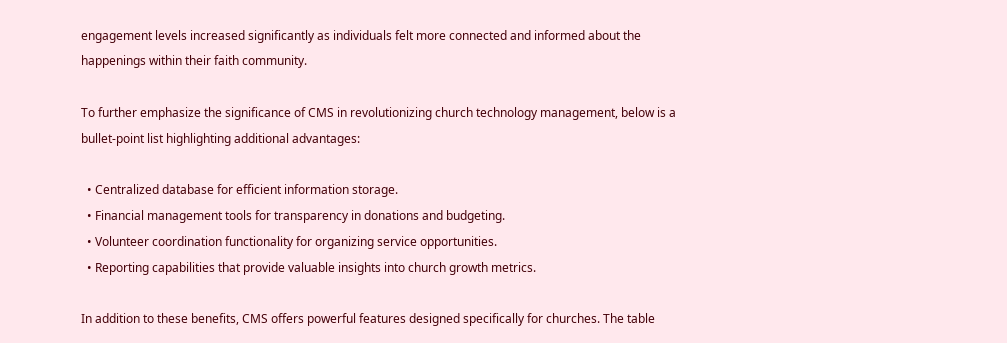engagement levels increased significantly as individuals felt more connected and informed about the happenings within their faith community.

To further emphasize the significance of CMS in revolutionizing church technology management, below is a bullet-point list highlighting additional advantages:

  • Centralized database for efficient information storage.
  • Financial management tools for transparency in donations and budgeting.
  • Volunteer coordination functionality for organizing service opportunities.
  • Reporting capabilities that provide valuable insights into church growth metrics.

In addition to these benefits, CMS offers powerful features designed specifically for churches. The table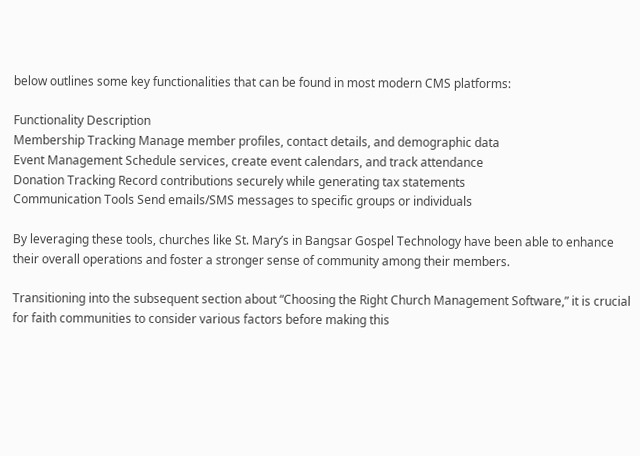below outlines some key functionalities that can be found in most modern CMS platforms:

Functionality Description
Membership Tracking Manage member profiles, contact details, and demographic data
Event Management Schedule services, create event calendars, and track attendance
Donation Tracking Record contributions securely while generating tax statements
Communication Tools Send emails/SMS messages to specific groups or individuals

By leveraging these tools, churches like St. Mary’s in Bangsar Gospel Technology have been able to enhance their overall operations and foster a stronger sense of community among their members.

Transitioning into the subsequent section about “Choosing the Right Church Management Software,” it is crucial for faith communities to consider various factors before making this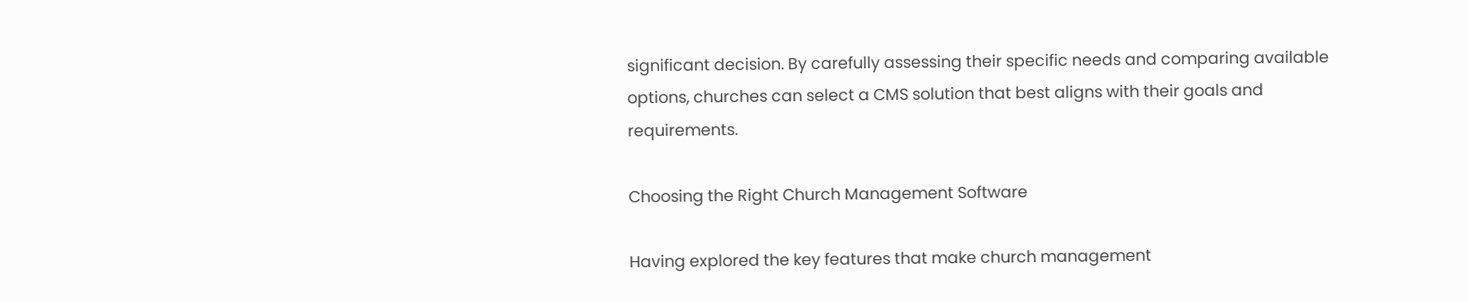significant decision. By carefully assessing their specific needs and comparing available options, churches can select a CMS solution that best aligns with their goals and requirements.

Choosing the Right Church Management Software

Having explored the key features that make church management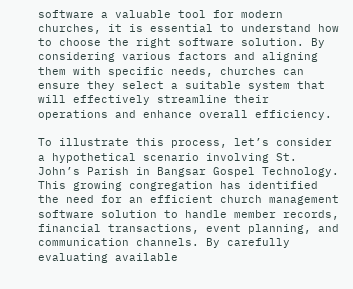software a valuable tool for modern churches, it is essential to understand how to choose the right software solution. By considering various factors and aligning them with specific needs, churches can ensure they select a suitable system that will effectively streamline their operations and enhance overall efficiency.

To illustrate this process, let’s consider a hypothetical scenario involving St. John’s Parish in Bangsar Gospel Technology. This growing congregation has identified the need for an efficient church management software solution to handle member records, financial transactions, event planning, and communication channels. By carefully evaluating available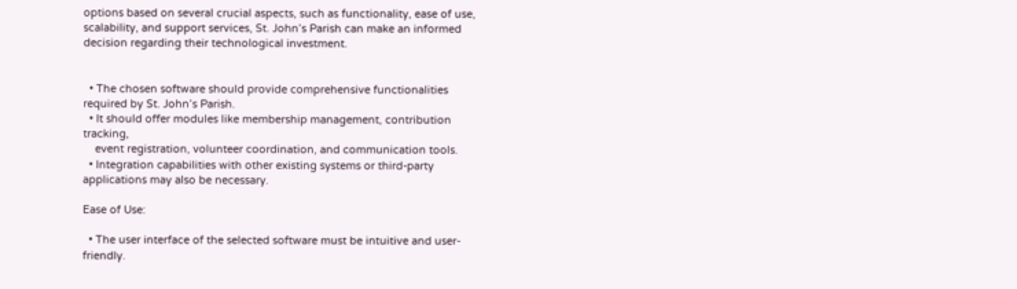options based on several crucial aspects, such as functionality, ease of use, scalability, and support services, St. John’s Parish can make an informed decision regarding their technological investment.


  • The chosen software should provide comprehensive functionalities required by St. John’s Parish.
  • It should offer modules like membership management, contribution tracking,
    event registration, volunteer coordination, and communication tools.
  • Integration capabilities with other existing systems or third-party applications may also be necessary.

Ease of Use:

  • The user interface of the selected software must be intuitive and user-friendly.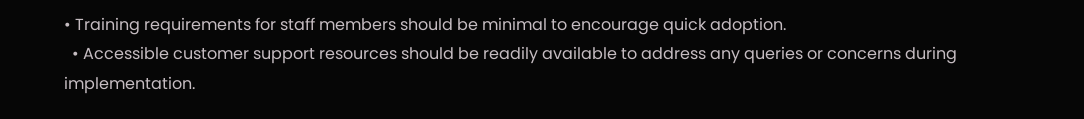• Training requirements for staff members should be minimal to encourage quick adoption.
  • Accessible customer support resources should be readily available to address any queries or concerns during implementation.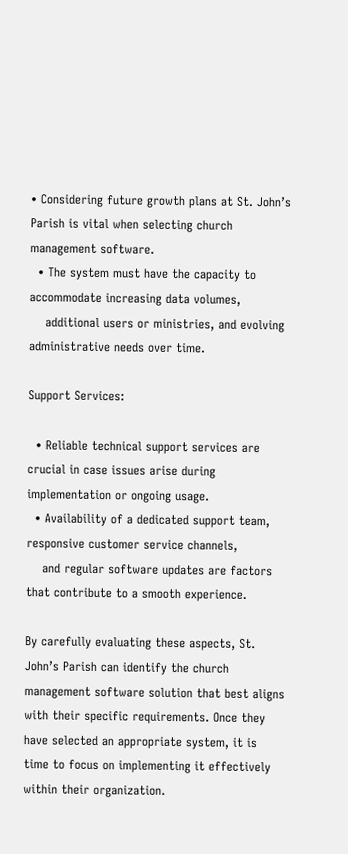• Considering future growth plans at St. John’s Parish is vital when selecting church management software.
  • The system must have the capacity to accommodate increasing data volumes,
    additional users or ministries, and evolving administrative needs over time.

Support Services:

  • Reliable technical support services are crucial in case issues arise during implementation or ongoing usage.
  • Availability of a dedicated support team, responsive customer service channels,
    and regular software updates are factors that contribute to a smooth experience.

By carefully evaluating these aspects, St. John’s Parish can identify the church management software solution that best aligns with their specific requirements. Once they have selected an appropriate system, it is time to focus on implementing it effectively within their organization.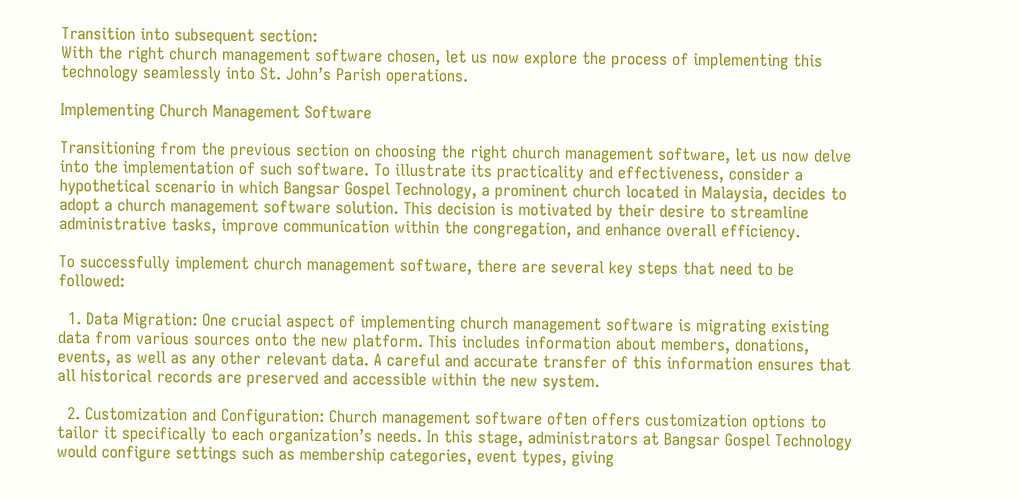Transition into subsequent section:
With the right church management software chosen, let us now explore the process of implementing this technology seamlessly into St. John’s Parish operations.

Implementing Church Management Software

Transitioning from the previous section on choosing the right church management software, let us now delve into the implementation of such software. To illustrate its practicality and effectiveness, consider a hypothetical scenario in which Bangsar Gospel Technology, a prominent church located in Malaysia, decides to adopt a church management software solution. This decision is motivated by their desire to streamline administrative tasks, improve communication within the congregation, and enhance overall efficiency.

To successfully implement church management software, there are several key steps that need to be followed:

  1. Data Migration: One crucial aspect of implementing church management software is migrating existing data from various sources onto the new platform. This includes information about members, donations, events, as well as any other relevant data. A careful and accurate transfer of this information ensures that all historical records are preserved and accessible within the new system.

  2. Customization and Configuration: Church management software often offers customization options to tailor it specifically to each organization’s needs. In this stage, administrators at Bangsar Gospel Technology would configure settings such as membership categories, event types, giving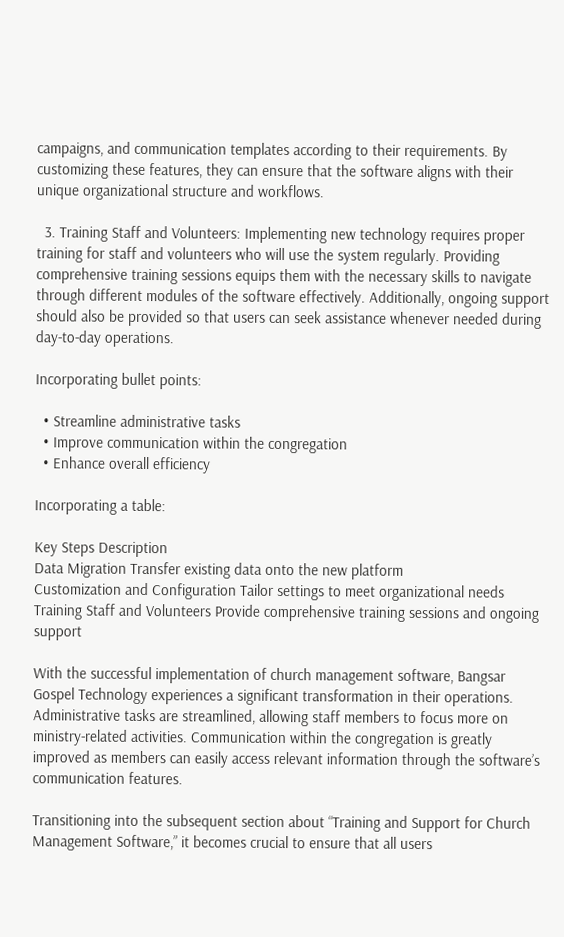campaigns, and communication templates according to their requirements. By customizing these features, they can ensure that the software aligns with their unique organizational structure and workflows.

  3. Training Staff and Volunteers: Implementing new technology requires proper training for staff and volunteers who will use the system regularly. Providing comprehensive training sessions equips them with the necessary skills to navigate through different modules of the software effectively. Additionally, ongoing support should also be provided so that users can seek assistance whenever needed during day-to-day operations.

Incorporating bullet points:

  • Streamline administrative tasks
  • Improve communication within the congregation
  • Enhance overall efficiency

Incorporating a table:

Key Steps Description
Data Migration Transfer existing data onto the new platform
Customization and Configuration Tailor settings to meet organizational needs
Training Staff and Volunteers Provide comprehensive training sessions and ongoing support

With the successful implementation of church management software, Bangsar Gospel Technology experiences a significant transformation in their operations. Administrative tasks are streamlined, allowing staff members to focus more on ministry-related activities. Communication within the congregation is greatly improved as members can easily access relevant information through the software’s communication features.

Transitioning into the subsequent section about “Training and Support for Church Management Software,” it becomes crucial to ensure that all users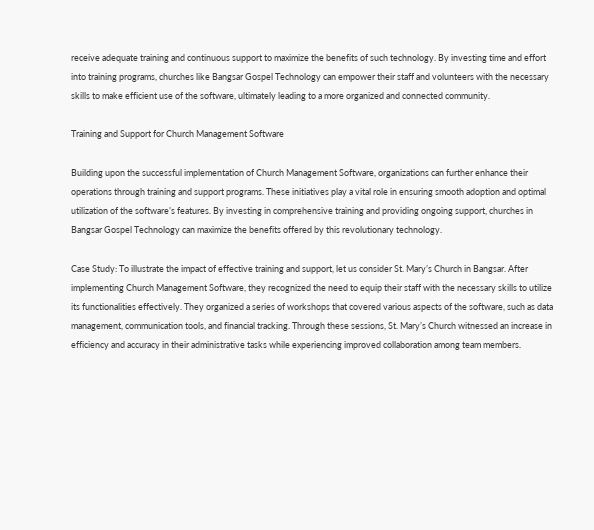receive adequate training and continuous support to maximize the benefits of such technology. By investing time and effort into training programs, churches like Bangsar Gospel Technology can empower their staff and volunteers with the necessary skills to make efficient use of the software, ultimately leading to a more organized and connected community.

Training and Support for Church Management Software

Building upon the successful implementation of Church Management Software, organizations can further enhance their operations through training and support programs. These initiatives play a vital role in ensuring smooth adoption and optimal utilization of the software’s features. By investing in comprehensive training and providing ongoing support, churches in Bangsar Gospel Technology can maximize the benefits offered by this revolutionary technology.

Case Study: To illustrate the impact of effective training and support, let us consider St. Mary’s Church in Bangsar. After implementing Church Management Software, they recognized the need to equip their staff with the necessary skills to utilize its functionalities effectively. They organized a series of workshops that covered various aspects of the software, such as data management, communication tools, and financial tracking. Through these sessions, St. Mary’s Church witnessed an increase in efficiency and accuracy in their administrative tasks while experiencing improved collaboration among team members.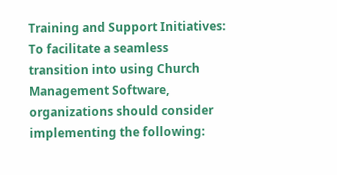Training and Support Initiatives:
To facilitate a seamless transition into using Church Management Software, organizations should consider implementing the following: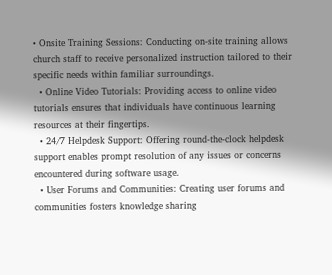• Onsite Training Sessions: Conducting on-site training allows church staff to receive personalized instruction tailored to their specific needs within familiar surroundings.
  • Online Video Tutorials: Providing access to online video tutorials ensures that individuals have continuous learning resources at their fingertips.
  • 24/7 Helpdesk Support: Offering round-the-clock helpdesk support enables prompt resolution of any issues or concerns encountered during software usage.
  • User Forums and Communities: Creating user forums and communities fosters knowledge sharing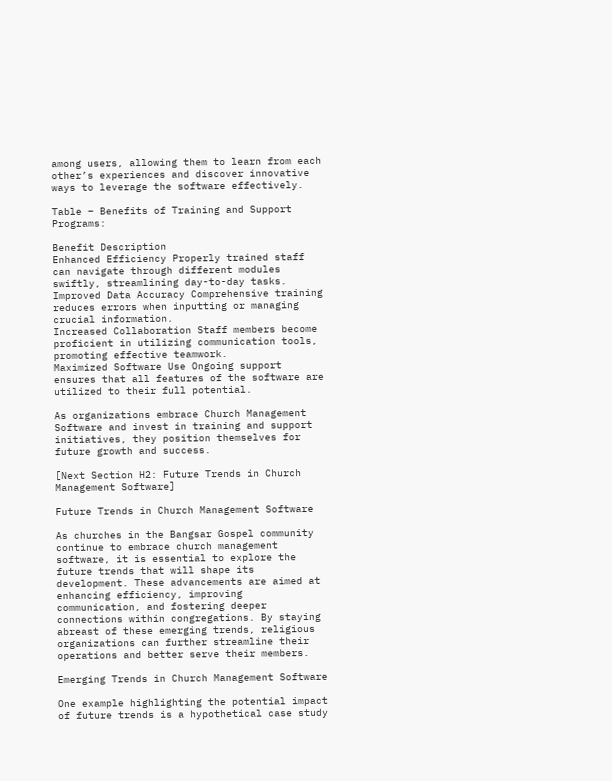among users, allowing them to learn from each other’s experiences and discover innovative ways to leverage the software effectively.

Table – Benefits of Training and Support Programs:

Benefit Description
Enhanced Efficiency Properly trained staff can navigate through different modules swiftly, streamlining day-to-day tasks.
Improved Data Accuracy Comprehensive training reduces errors when inputting or managing crucial information.
Increased Collaboration Staff members become proficient in utilizing communication tools, promoting effective teamwork.
Maximized Software Use Ongoing support ensures that all features of the software are utilized to their full potential.

As organizations embrace Church Management Software and invest in training and support initiatives, they position themselves for future growth and success.

[Next Section H2: Future Trends in Church Management Software]

Future Trends in Church Management Software

As churches in the Bangsar Gospel community continue to embrace church management software, it is essential to explore the future trends that will shape its development. These advancements are aimed at enhancing efficiency, improving communication, and fostering deeper connections within congregations. By staying abreast of these emerging trends, religious organizations can further streamline their operations and better serve their members.

Emerging Trends in Church Management Software

One example highlighting the potential impact of future trends is a hypothetical case study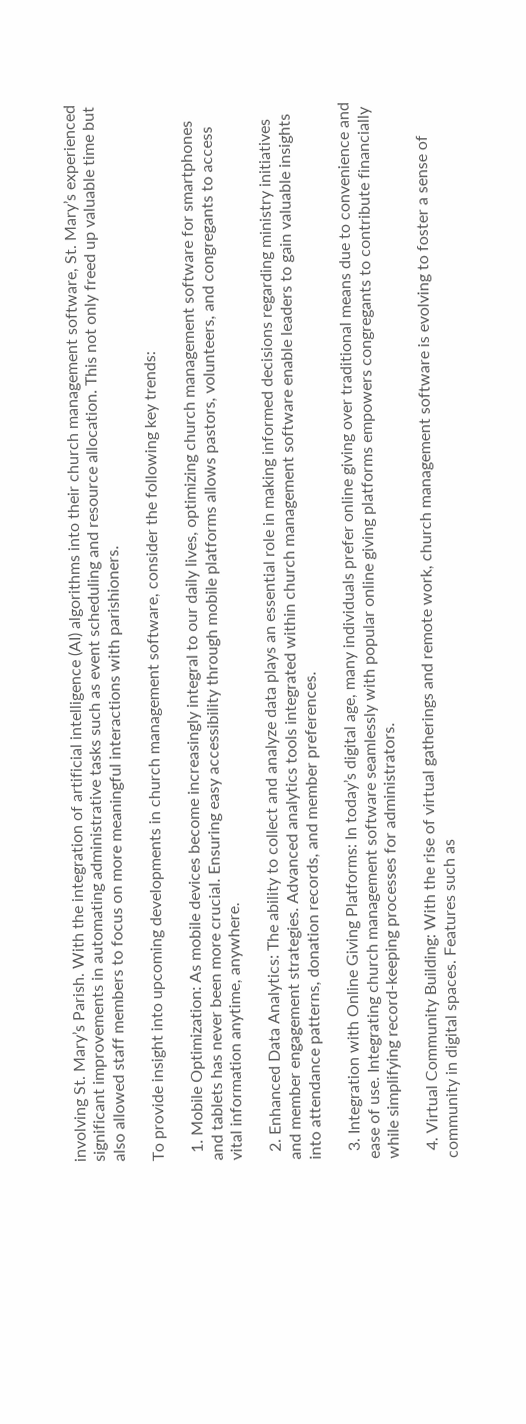involving St. Mary’s Parish. With the integration of artificial intelligence (AI) algorithms into their church management software, St. Mary’s experienced significant improvements in automating administrative tasks such as event scheduling and resource allocation. This not only freed up valuable time but also allowed staff members to focus on more meaningful interactions with parishioners.

To provide insight into upcoming developments in church management software, consider the following key trends:

  1. Mobile Optimization: As mobile devices become increasingly integral to our daily lives, optimizing church management software for smartphones and tablets has never been more crucial. Ensuring easy accessibility through mobile platforms allows pastors, volunteers, and congregants to access vital information anytime, anywhere.

  2. Enhanced Data Analytics: The ability to collect and analyze data plays an essential role in making informed decisions regarding ministry initiatives and member engagement strategies. Advanced analytics tools integrated within church management software enable leaders to gain valuable insights into attendance patterns, donation records, and member preferences.

  3. Integration with Online Giving Platforms: In today’s digital age, many individuals prefer online giving over traditional means due to convenience and ease of use. Integrating church management software seamlessly with popular online giving platforms empowers congregants to contribute financially while simplifying record-keeping processes for administrators.

  4. Virtual Community Building: With the rise of virtual gatherings and remote work, church management software is evolving to foster a sense of community in digital spaces. Features such as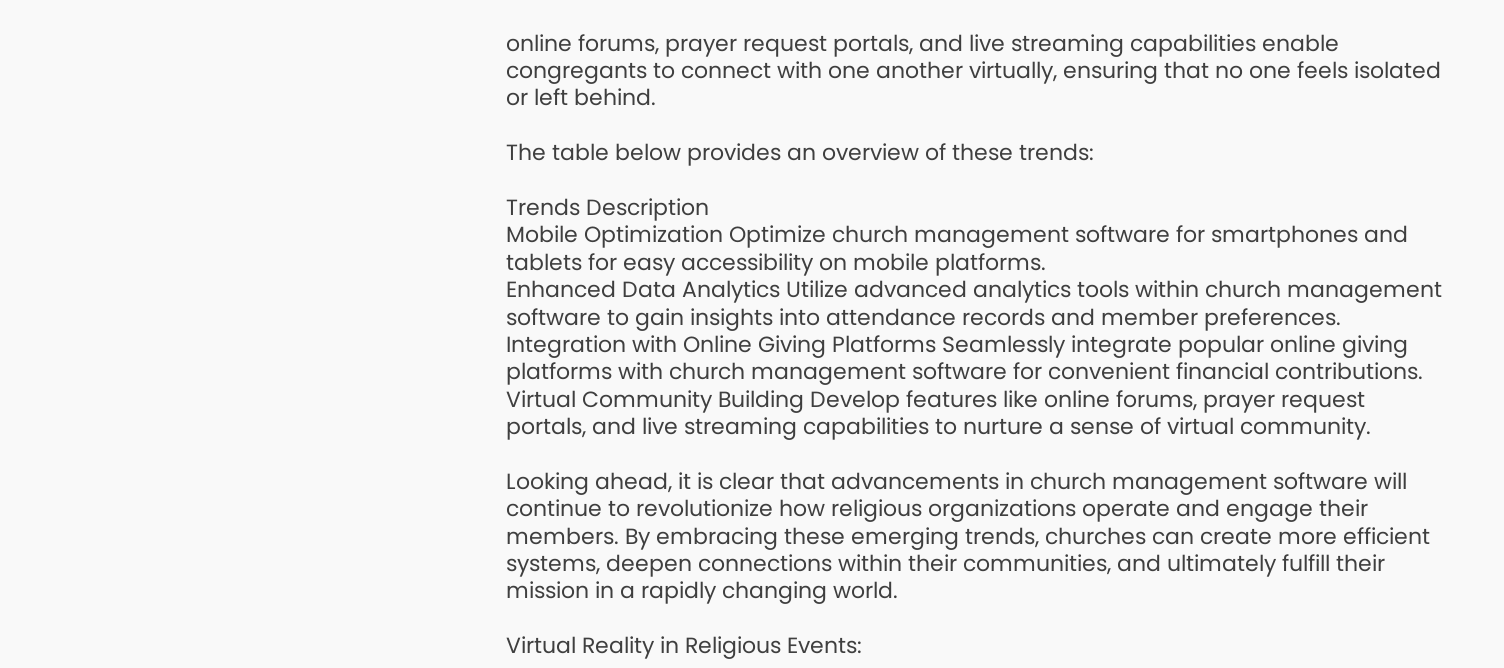online forums, prayer request portals, and live streaming capabilities enable congregants to connect with one another virtually, ensuring that no one feels isolated or left behind.

The table below provides an overview of these trends:

Trends Description
Mobile Optimization Optimize church management software for smartphones and tablets for easy accessibility on mobile platforms.
Enhanced Data Analytics Utilize advanced analytics tools within church management software to gain insights into attendance records and member preferences.
Integration with Online Giving Platforms Seamlessly integrate popular online giving platforms with church management software for convenient financial contributions.
Virtual Community Building Develop features like online forums, prayer request portals, and live streaming capabilities to nurture a sense of virtual community.

Looking ahead, it is clear that advancements in church management software will continue to revolutionize how religious organizations operate and engage their members. By embracing these emerging trends, churches can create more efficient systems, deepen connections within their communities, and ultimately fulfill their mission in a rapidly changing world.

Virtual Reality in Religious Events: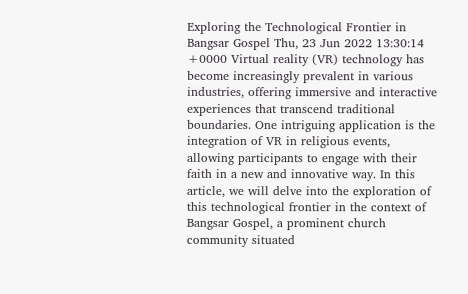Exploring the Technological Frontier in Bangsar Gospel Thu, 23 Jun 2022 13:30:14 +0000 Virtual reality (VR) technology has become increasingly prevalent in various industries, offering immersive and interactive experiences that transcend traditional boundaries. One intriguing application is the integration of VR in religious events, allowing participants to engage with their faith in a new and innovative way. In this article, we will delve into the exploration of this technological frontier in the context of Bangsar Gospel, a prominent church community situated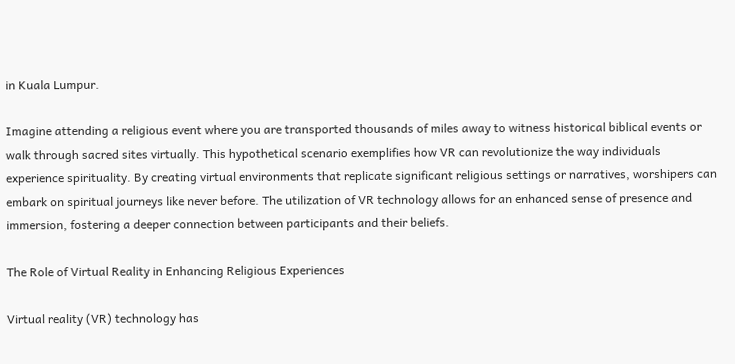in Kuala Lumpur.

Imagine attending a religious event where you are transported thousands of miles away to witness historical biblical events or walk through sacred sites virtually. This hypothetical scenario exemplifies how VR can revolutionize the way individuals experience spirituality. By creating virtual environments that replicate significant religious settings or narratives, worshipers can embark on spiritual journeys like never before. The utilization of VR technology allows for an enhanced sense of presence and immersion, fostering a deeper connection between participants and their beliefs.

The Role of Virtual Reality in Enhancing Religious Experiences

Virtual reality (VR) technology has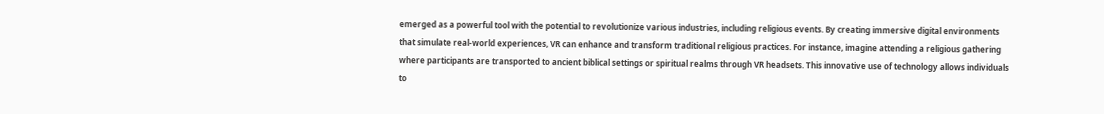emerged as a powerful tool with the potential to revolutionize various industries, including religious events. By creating immersive digital environments that simulate real-world experiences, VR can enhance and transform traditional religious practices. For instance, imagine attending a religious gathering where participants are transported to ancient biblical settings or spiritual realms through VR headsets. This innovative use of technology allows individuals to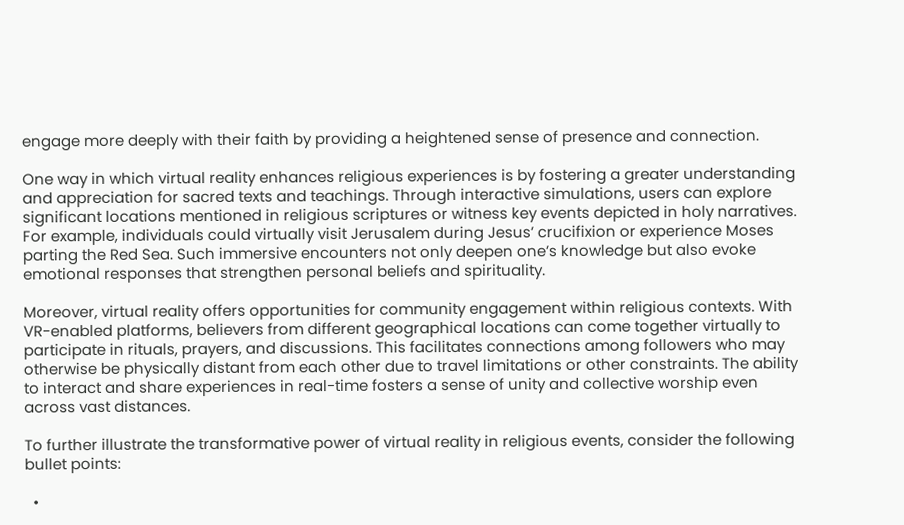engage more deeply with their faith by providing a heightened sense of presence and connection.

One way in which virtual reality enhances religious experiences is by fostering a greater understanding and appreciation for sacred texts and teachings. Through interactive simulations, users can explore significant locations mentioned in religious scriptures or witness key events depicted in holy narratives. For example, individuals could virtually visit Jerusalem during Jesus’ crucifixion or experience Moses parting the Red Sea. Such immersive encounters not only deepen one’s knowledge but also evoke emotional responses that strengthen personal beliefs and spirituality.

Moreover, virtual reality offers opportunities for community engagement within religious contexts. With VR-enabled platforms, believers from different geographical locations can come together virtually to participate in rituals, prayers, and discussions. This facilitates connections among followers who may otherwise be physically distant from each other due to travel limitations or other constraints. The ability to interact and share experiences in real-time fosters a sense of unity and collective worship even across vast distances.

To further illustrate the transformative power of virtual reality in religious events, consider the following bullet points:

  •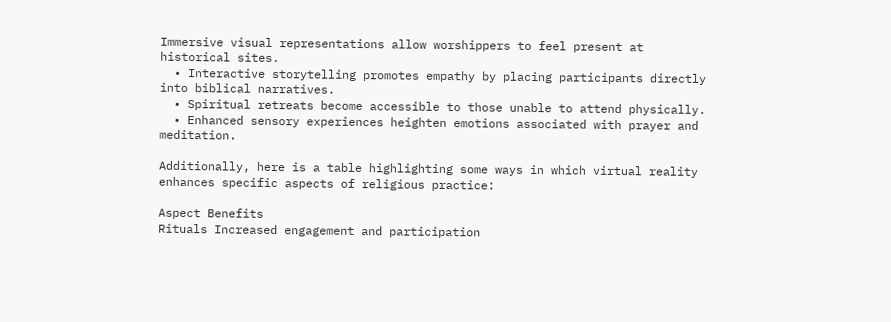Immersive visual representations allow worshippers to feel present at historical sites.
  • Interactive storytelling promotes empathy by placing participants directly into biblical narratives.
  • Spiritual retreats become accessible to those unable to attend physically.
  • Enhanced sensory experiences heighten emotions associated with prayer and meditation.

Additionally, here is a table highlighting some ways in which virtual reality enhances specific aspects of religious practice:

Aspect Benefits
Rituals Increased engagement and participation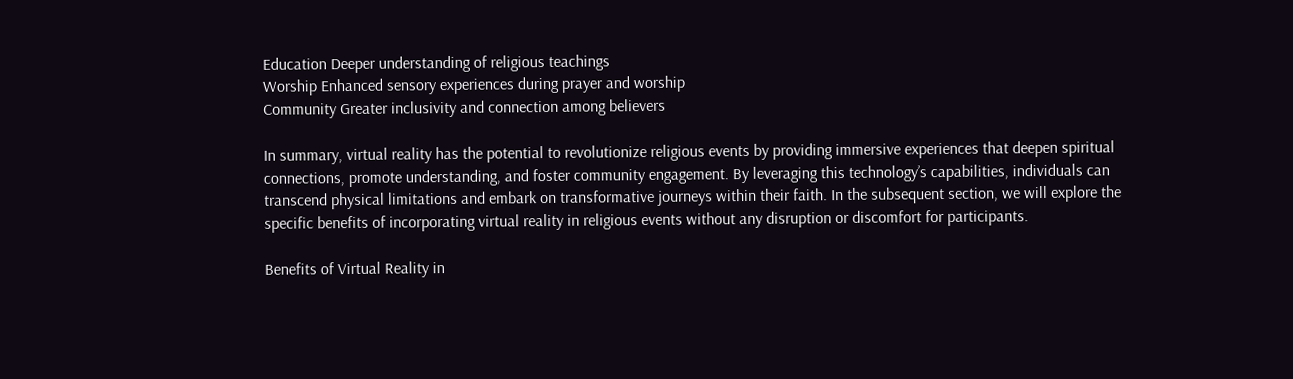Education Deeper understanding of religious teachings
Worship Enhanced sensory experiences during prayer and worship
Community Greater inclusivity and connection among believers

In summary, virtual reality has the potential to revolutionize religious events by providing immersive experiences that deepen spiritual connections, promote understanding, and foster community engagement. By leveraging this technology’s capabilities, individuals can transcend physical limitations and embark on transformative journeys within their faith. In the subsequent section, we will explore the specific benefits of incorporating virtual reality in religious events without any disruption or discomfort for participants.

Benefits of Virtual Reality in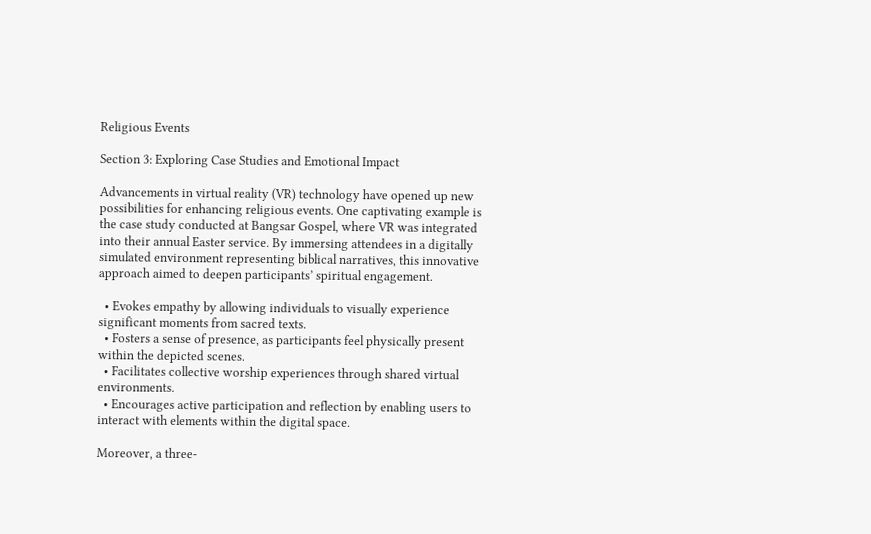Religious Events

Section 3: Exploring Case Studies and Emotional Impact

Advancements in virtual reality (VR) technology have opened up new possibilities for enhancing religious events. One captivating example is the case study conducted at Bangsar Gospel, where VR was integrated into their annual Easter service. By immersing attendees in a digitally simulated environment representing biblical narratives, this innovative approach aimed to deepen participants’ spiritual engagement.

  • Evokes empathy by allowing individuals to visually experience significant moments from sacred texts.
  • Fosters a sense of presence, as participants feel physically present within the depicted scenes.
  • Facilitates collective worship experiences through shared virtual environments.
  • Encourages active participation and reflection by enabling users to interact with elements within the digital space.

Moreover, a three-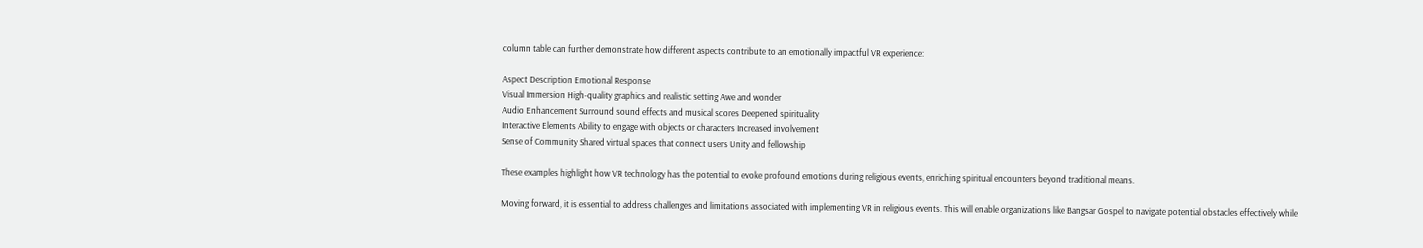column table can further demonstrate how different aspects contribute to an emotionally impactful VR experience:

Aspect Description Emotional Response
Visual Immersion High-quality graphics and realistic setting Awe and wonder
Audio Enhancement Surround sound effects and musical scores Deepened spirituality
Interactive Elements Ability to engage with objects or characters Increased involvement
Sense of Community Shared virtual spaces that connect users Unity and fellowship

These examples highlight how VR technology has the potential to evoke profound emotions during religious events, enriching spiritual encounters beyond traditional means.

Moving forward, it is essential to address challenges and limitations associated with implementing VR in religious events. This will enable organizations like Bangsar Gospel to navigate potential obstacles effectively while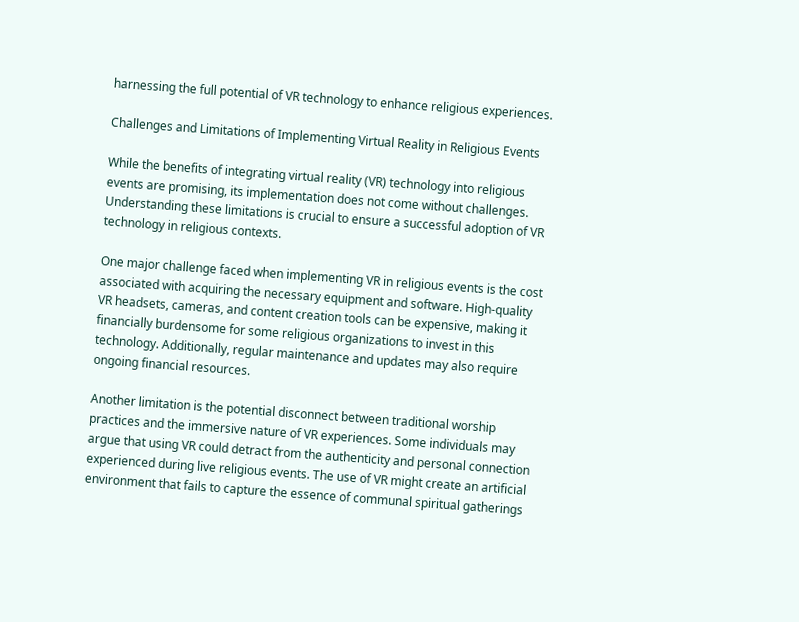harnessing the full potential of VR technology to enhance religious experiences.

Challenges and Limitations of Implementing Virtual Reality in Religious Events

While the benefits of integrating virtual reality (VR) technology into religious events are promising, its implementation does not come without challenges. Understanding these limitations is crucial to ensure a successful adoption of VR technology in religious contexts.

One major challenge faced when implementing VR in religious events is the cost associated with acquiring the necessary equipment and software. High-quality VR headsets, cameras, and content creation tools can be expensive, making it financially burdensome for some religious organizations to invest in this technology. Additionally, regular maintenance and updates may also require ongoing financial resources.

Another limitation is the potential disconnect between traditional worship practices and the immersive nature of VR experiences. Some individuals may argue that using VR could detract from the authenticity and personal connection experienced during live religious events. The use of VR might create an artificial environment that fails to capture the essence of communal spiritual gatherings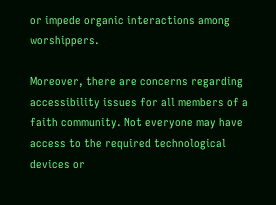or impede organic interactions among worshippers.

Moreover, there are concerns regarding accessibility issues for all members of a faith community. Not everyone may have access to the required technological devices or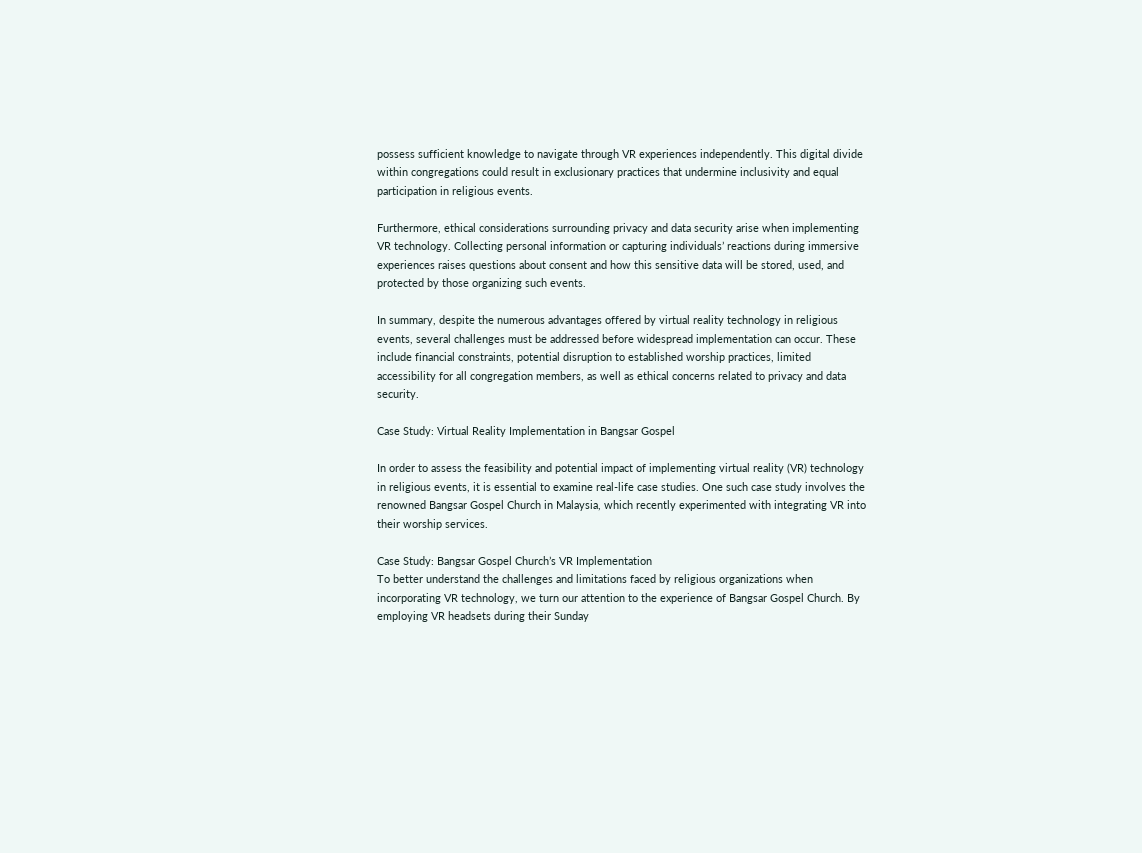possess sufficient knowledge to navigate through VR experiences independently. This digital divide within congregations could result in exclusionary practices that undermine inclusivity and equal participation in religious events.

Furthermore, ethical considerations surrounding privacy and data security arise when implementing VR technology. Collecting personal information or capturing individuals’ reactions during immersive experiences raises questions about consent and how this sensitive data will be stored, used, and protected by those organizing such events.

In summary, despite the numerous advantages offered by virtual reality technology in religious events, several challenges must be addressed before widespread implementation can occur. These include financial constraints, potential disruption to established worship practices, limited accessibility for all congregation members, as well as ethical concerns related to privacy and data security.

Case Study: Virtual Reality Implementation in Bangsar Gospel

In order to assess the feasibility and potential impact of implementing virtual reality (VR) technology in religious events, it is essential to examine real-life case studies. One such case study involves the renowned Bangsar Gospel Church in Malaysia, which recently experimented with integrating VR into their worship services.

Case Study: Bangsar Gospel Church’s VR Implementation
To better understand the challenges and limitations faced by religious organizations when incorporating VR technology, we turn our attention to the experience of Bangsar Gospel Church. By employing VR headsets during their Sunday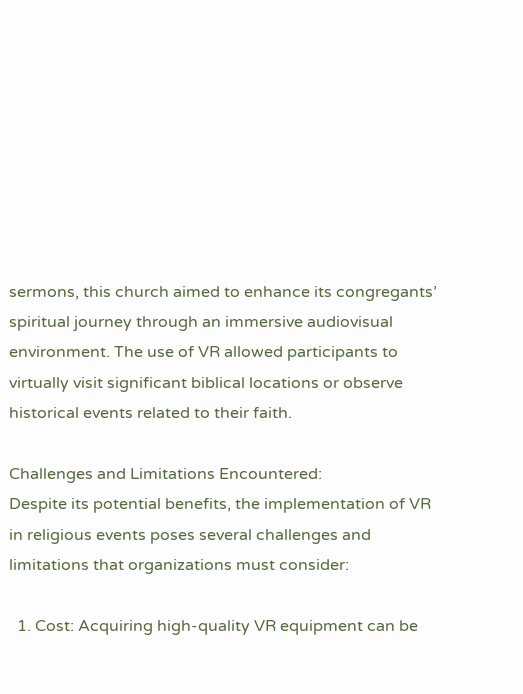sermons, this church aimed to enhance its congregants’ spiritual journey through an immersive audiovisual environment. The use of VR allowed participants to virtually visit significant biblical locations or observe historical events related to their faith.

Challenges and Limitations Encountered:
Despite its potential benefits, the implementation of VR in religious events poses several challenges and limitations that organizations must consider:

  1. Cost: Acquiring high-quality VR equipment can be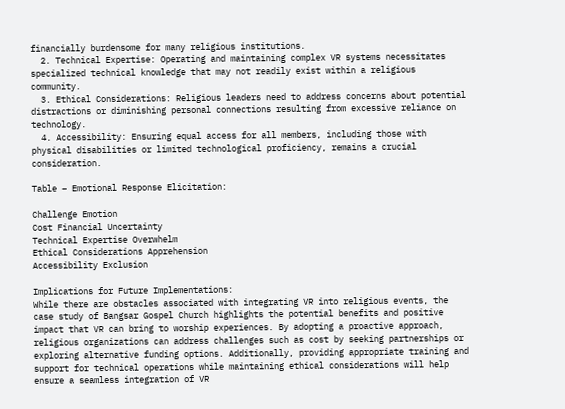financially burdensome for many religious institutions.
  2. Technical Expertise: Operating and maintaining complex VR systems necessitates specialized technical knowledge that may not readily exist within a religious community.
  3. Ethical Considerations: Religious leaders need to address concerns about potential distractions or diminishing personal connections resulting from excessive reliance on technology.
  4. Accessibility: Ensuring equal access for all members, including those with physical disabilities or limited technological proficiency, remains a crucial consideration.

Table – Emotional Response Elicitation:

Challenge Emotion
Cost Financial Uncertainty
Technical Expertise Overwhelm
Ethical Considerations Apprehension
Accessibility Exclusion

Implications for Future Implementations:
While there are obstacles associated with integrating VR into religious events, the case study of Bangsar Gospel Church highlights the potential benefits and positive impact that VR can bring to worship experiences. By adopting a proactive approach, religious organizations can address challenges such as cost by seeking partnerships or exploring alternative funding options. Additionally, providing appropriate training and support for technical operations while maintaining ethical considerations will help ensure a seamless integration of VR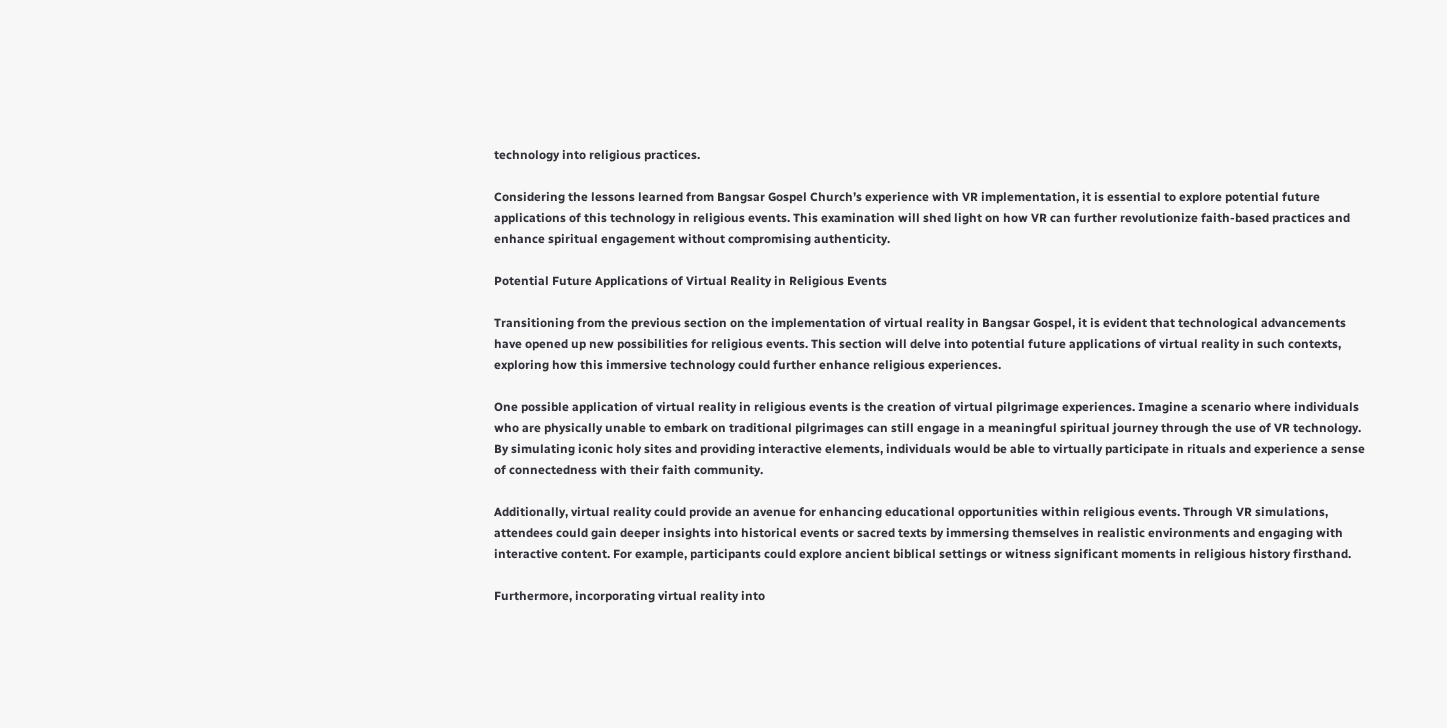technology into religious practices.

Considering the lessons learned from Bangsar Gospel Church’s experience with VR implementation, it is essential to explore potential future applications of this technology in religious events. This examination will shed light on how VR can further revolutionize faith-based practices and enhance spiritual engagement without compromising authenticity.

Potential Future Applications of Virtual Reality in Religious Events

Transitioning from the previous section on the implementation of virtual reality in Bangsar Gospel, it is evident that technological advancements have opened up new possibilities for religious events. This section will delve into potential future applications of virtual reality in such contexts, exploring how this immersive technology could further enhance religious experiences.

One possible application of virtual reality in religious events is the creation of virtual pilgrimage experiences. Imagine a scenario where individuals who are physically unable to embark on traditional pilgrimages can still engage in a meaningful spiritual journey through the use of VR technology. By simulating iconic holy sites and providing interactive elements, individuals would be able to virtually participate in rituals and experience a sense of connectedness with their faith community.

Additionally, virtual reality could provide an avenue for enhancing educational opportunities within religious events. Through VR simulations, attendees could gain deeper insights into historical events or sacred texts by immersing themselves in realistic environments and engaging with interactive content. For example, participants could explore ancient biblical settings or witness significant moments in religious history firsthand.

Furthermore, incorporating virtual reality into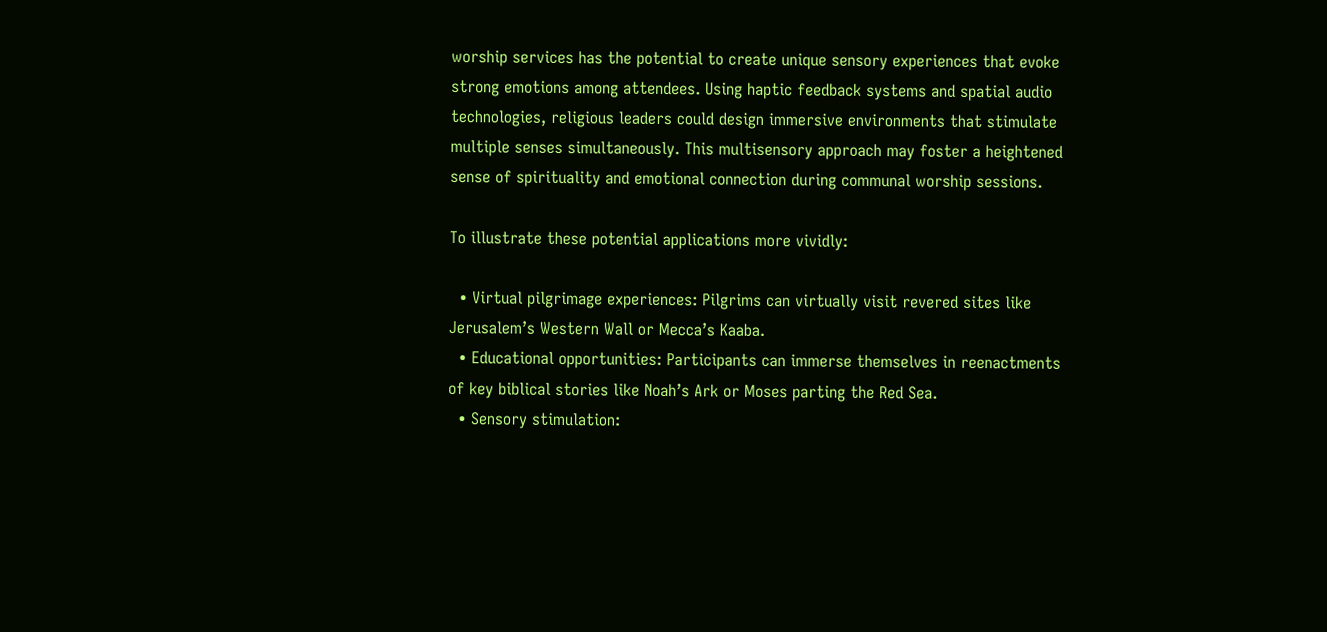worship services has the potential to create unique sensory experiences that evoke strong emotions among attendees. Using haptic feedback systems and spatial audio technologies, religious leaders could design immersive environments that stimulate multiple senses simultaneously. This multisensory approach may foster a heightened sense of spirituality and emotional connection during communal worship sessions.

To illustrate these potential applications more vividly:

  • Virtual pilgrimage experiences: Pilgrims can virtually visit revered sites like Jerusalem’s Western Wall or Mecca’s Kaaba.
  • Educational opportunities: Participants can immerse themselves in reenactments of key biblical stories like Noah’s Ark or Moses parting the Red Sea.
  • Sensory stimulation: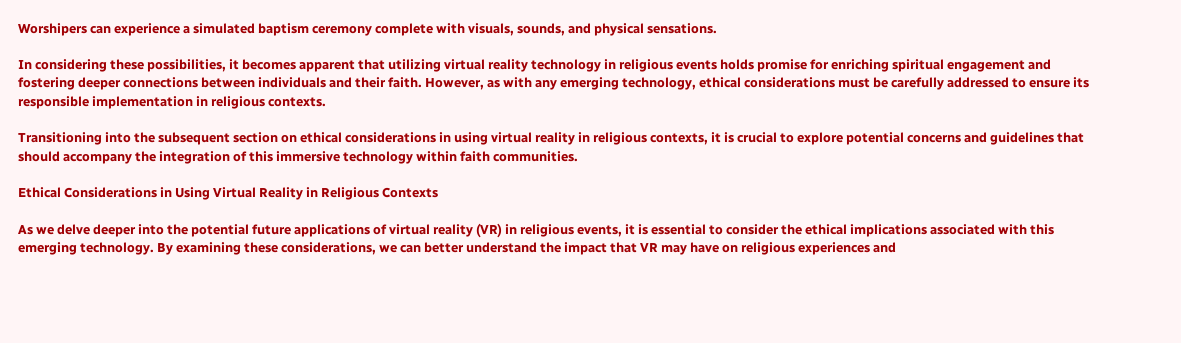Worshipers can experience a simulated baptism ceremony complete with visuals, sounds, and physical sensations.

In considering these possibilities, it becomes apparent that utilizing virtual reality technology in religious events holds promise for enriching spiritual engagement and fostering deeper connections between individuals and their faith. However, as with any emerging technology, ethical considerations must be carefully addressed to ensure its responsible implementation in religious contexts.

Transitioning into the subsequent section on ethical considerations in using virtual reality in religious contexts, it is crucial to explore potential concerns and guidelines that should accompany the integration of this immersive technology within faith communities.

Ethical Considerations in Using Virtual Reality in Religious Contexts

As we delve deeper into the potential future applications of virtual reality (VR) in religious events, it is essential to consider the ethical implications associated with this emerging technology. By examining these considerations, we can better understand the impact that VR may have on religious experiences and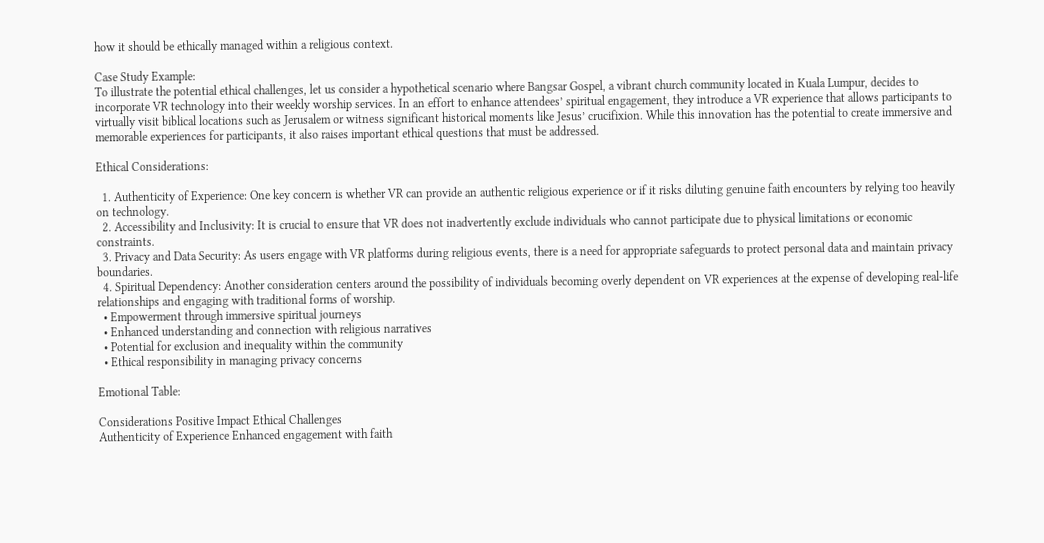how it should be ethically managed within a religious context.

Case Study Example:
To illustrate the potential ethical challenges, let us consider a hypothetical scenario where Bangsar Gospel, a vibrant church community located in Kuala Lumpur, decides to incorporate VR technology into their weekly worship services. In an effort to enhance attendees’ spiritual engagement, they introduce a VR experience that allows participants to virtually visit biblical locations such as Jerusalem or witness significant historical moments like Jesus’ crucifixion. While this innovation has the potential to create immersive and memorable experiences for participants, it also raises important ethical questions that must be addressed.

Ethical Considerations:

  1. Authenticity of Experience: One key concern is whether VR can provide an authentic religious experience or if it risks diluting genuine faith encounters by relying too heavily on technology.
  2. Accessibility and Inclusivity: It is crucial to ensure that VR does not inadvertently exclude individuals who cannot participate due to physical limitations or economic constraints.
  3. Privacy and Data Security: As users engage with VR platforms during religious events, there is a need for appropriate safeguards to protect personal data and maintain privacy boundaries.
  4. Spiritual Dependency: Another consideration centers around the possibility of individuals becoming overly dependent on VR experiences at the expense of developing real-life relationships and engaging with traditional forms of worship.
  • Empowerment through immersive spiritual journeys
  • Enhanced understanding and connection with religious narratives
  • Potential for exclusion and inequality within the community
  • Ethical responsibility in managing privacy concerns

Emotional Table:

Considerations Positive Impact Ethical Challenges
Authenticity of Experience Enhanced engagement with faith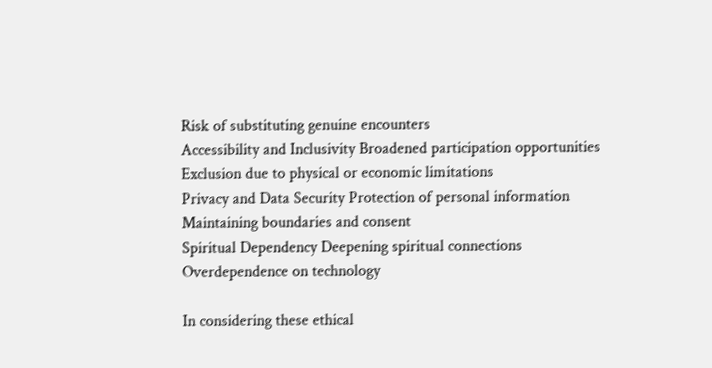Risk of substituting genuine encounters
Accessibility and Inclusivity Broadened participation opportunities Exclusion due to physical or economic limitations
Privacy and Data Security Protection of personal information Maintaining boundaries and consent
Spiritual Dependency Deepening spiritual connections Overdependence on technology

In considering these ethical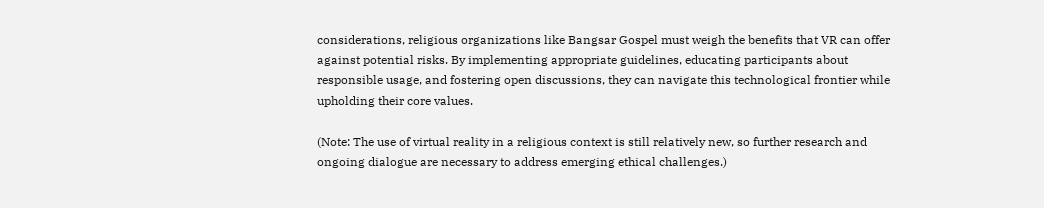considerations, religious organizations like Bangsar Gospel must weigh the benefits that VR can offer against potential risks. By implementing appropriate guidelines, educating participants about responsible usage, and fostering open discussions, they can navigate this technological frontier while upholding their core values.

(Note: The use of virtual reality in a religious context is still relatively new, so further research and ongoing dialogue are necessary to address emerging ethical challenges.)